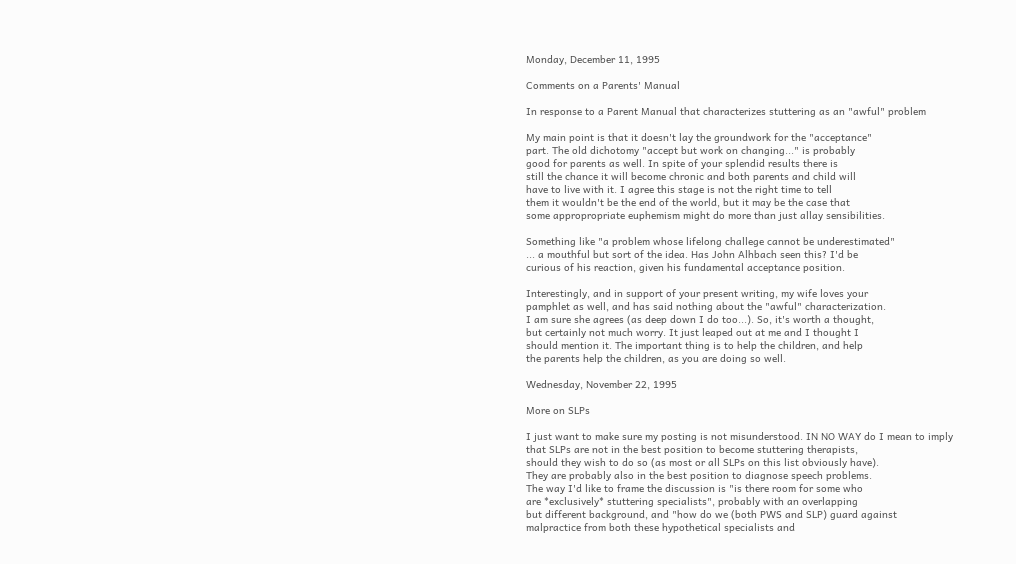Monday, December 11, 1995

Comments on a Parents' Manual

In response to a Parent Manual that characterizes stuttering as an "awful" problem

My main point is that it doesn't lay the groundwork for the "acceptance"
part. The old dichotomy "accept but work on changing..." is probably
good for parents as well. In spite of your splendid results there is
still the chance it will become chronic and both parents and child will
have to live with it. I agree this stage is not the right time to tell
them it wouldn't be the end of the world, but it may be the case that
some appropropriate euphemism might do more than just allay sensibilities.

Something like "a problem whose lifelong challege cannot be underestimated"
... a mouthful but sort of the idea. Has John Alhbach seen this? I'd be
curious of his reaction, given his fundamental acceptance position.

Interestingly, and in support of your present writing, my wife loves your
pamphlet as well, and has said nothing about the "awful" characterization.
I am sure she agrees (as deep down I do too...). So, it's worth a thought,
but certainly not much worry. It just leaped out at me and I thought I
should mention it. The important thing is to help the children, and help
the parents help the children, as you are doing so well.

Wednesday, November 22, 1995

More on SLPs

I just want to make sure my posting is not misunderstood. IN NO WAY do I mean to imply
that SLPs are not in the best position to become stuttering therapists,
should they wish to do so (as most or all SLPs on this list obviously have).
They are probably also in the best position to diagnose speech problems.
The way I'd like to frame the discussion is "is there room for some who
are *exclusively* stuttering specialists", probably with an overlapping
but different background, and "how do we (both PWS and SLP) guard against
malpractice from both these hypothetical specialists and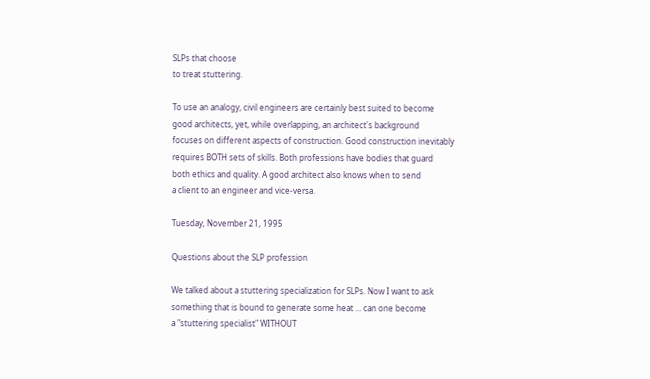SLPs that choose
to treat stuttering.

To use an analogy, civil engineers are certainly best suited to become
good architects, yet, while overlapping, an architect's background
focuses on different aspects of construction. Good construction inevitably
requires BOTH sets of skills. Both professions have bodies that guard
both ethics and quality. A good architect also knows when to send
a client to an engineer and vice-versa.

Tuesday, November 21, 1995

Questions about the SLP profession

We talked about a stuttering specialization for SLPs. Now I want to ask
something that is bound to generate some heat ... can one become
a "stuttering specialist" WITHOUT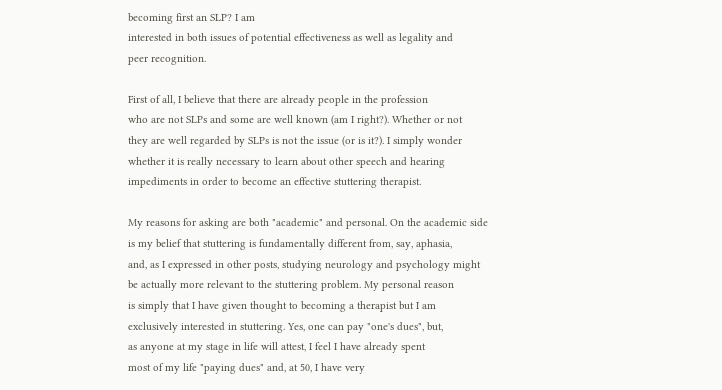becoming first an SLP? I am
interested in both issues of potential effectiveness as well as legality and
peer recognition.

First of all, I believe that there are already people in the profession
who are not SLPs and some are well known (am I right?). Whether or not
they are well regarded by SLPs is not the issue (or is it?). I simply wonder
whether it is really necessary to learn about other speech and hearing
impediments in order to become an effective stuttering therapist.

My reasons for asking are both "academic" and personal. On the academic side
is my belief that stuttering is fundamentally different from, say, aphasia,
and, as I expressed in other posts, studying neurology and psychology might
be actually more relevant to the stuttering problem. My personal reason
is simply that I have given thought to becoming a therapist but I am
exclusively interested in stuttering. Yes, one can pay "one's dues", but,
as anyone at my stage in life will attest, I feel I have already spent
most of my life "paying dues" and, at 50, I have very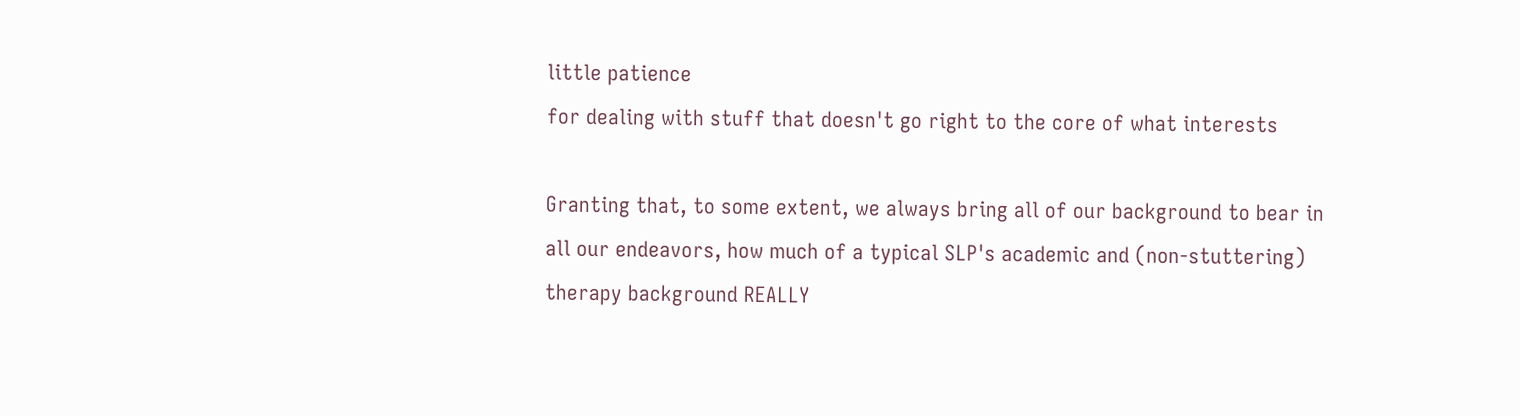little patience
for dealing with stuff that doesn't go right to the core of what interests

Granting that, to some extent, we always bring all of our background to bear in all our endeavors, how much of a typical SLP's academic and (non-stuttering)
therapy background REALLY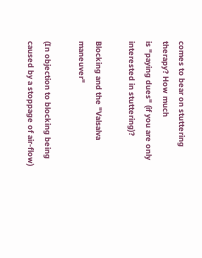comes to bear on stuttering therapy? How much
is "paying dues" (if you are only interested in stuttering)?

Blocking and the "Valsalva maneuver"

(In objection to blocking being caused by a stoppage of air-flow)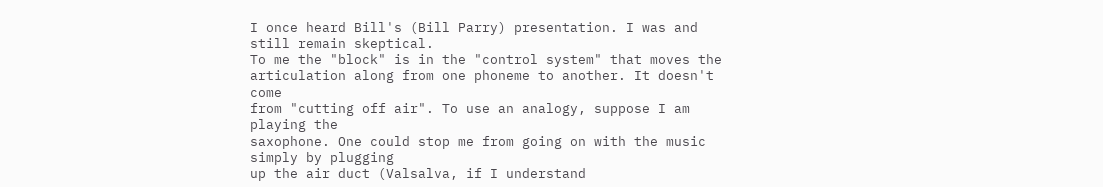I once heard Bill's (Bill Parry) presentation. I was and still remain skeptical.
To me the "block" is in the "control system" that moves the
articulation along from one phoneme to another. It doesn't come
from "cutting off air". To use an analogy, suppose I am playing the
saxophone. One could stop me from going on with the music simply by plugging
up the air duct (Valsalva, if I understand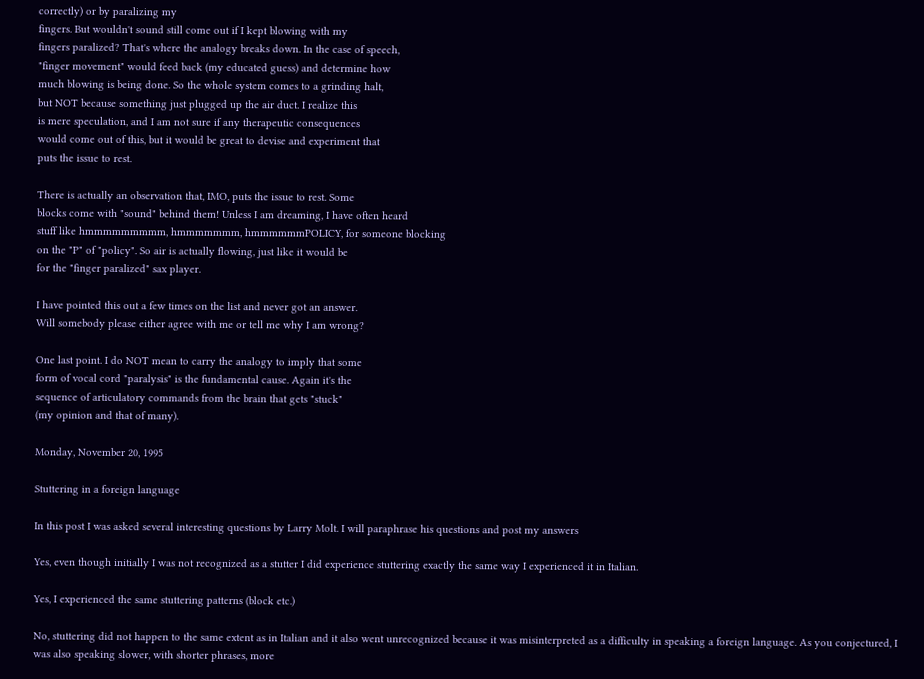correctly) or by paralizing my
fingers. But wouldn't sound still come out if I kept blowing with my
fingers paralized? That's where the analogy breaks down. In the case of speech,
"finger movement" would feed back (my educated guess) and determine how
much blowing is being done. So the whole system comes to a grinding halt,
but NOT because something just plugged up the air duct. I realize this
is mere speculation, and I am not sure if any therapeutic consequences
would come out of this, but it would be great to devise and experiment that
puts the issue to rest.

There is actually an observation that, IMO, puts the issue to rest. Some
blocks come with "sound" behind them! Unless I am dreaming, I have often heard
stuff like hmmmmmmmmm, hmmmmmmm, hmmmmmmPOLICY, for someone blocking
on the "P" of "policy". So air is actually flowing, just like it would be
for the "finger paralized" sax player.

I have pointed this out a few times on the list and never got an answer.
Will somebody please either agree with me or tell me why I am wrong?

One last point. I do NOT mean to carry the analogy to imply that some
form of vocal cord "paralysis" is the fundamental cause. Again it's the
sequence of articulatory commands from the brain that gets "stuck"
(my opinion and that of many).

Monday, November 20, 1995

Stuttering in a foreign language

In this post I was asked several interesting questions by Larry Molt. I will paraphrase his questions and post my answers

Yes, even though initially I was not recognized as a stutter I did experience stuttering exactly the same way I experienced it in Italian.

Yes, I experienced the same stuttering patterns (block etc.)

No, stuttering did not happen to the same extent as in Italian and it also went unrecognized because it was misinterpreted as a difficulty in speaking a foreign language. As you conjectured, I was also speaking slower, with shorter phrases, more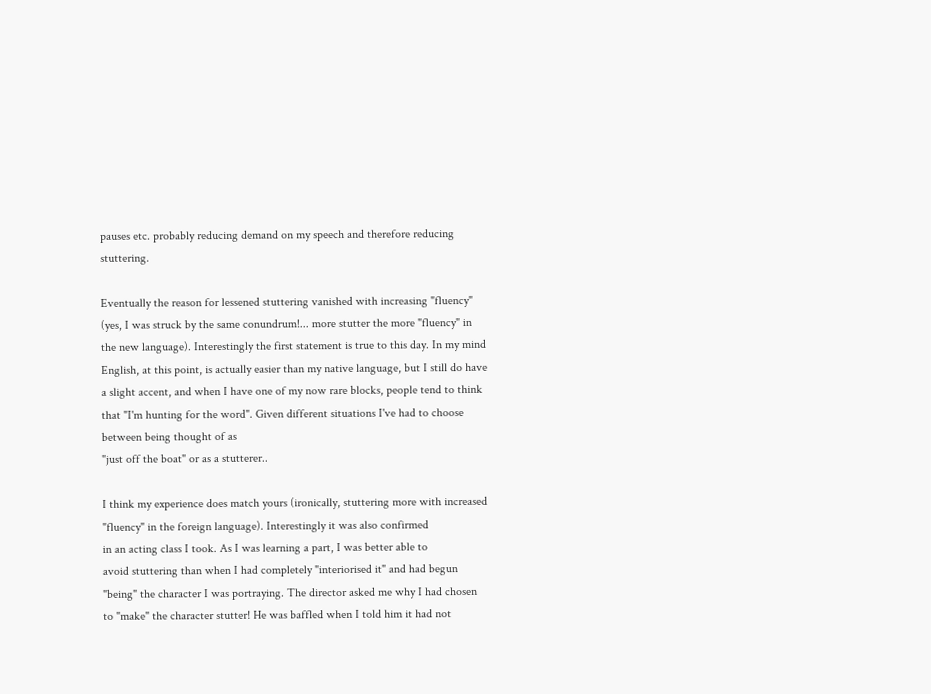pauses etc. probably reducing demand on my speech and therefore reducing stuttering.

Eventually the reason for lessened stuttering vanished with increasing "fluency" (yes, I was struck by the same conundrum!... more stutter the more "fluency" in the new language). Interestingly the first statement is true to this day. In my mind English, at this point, is actually easier than my native language, but I still do have a slight accent, and when I have one of my now rare blocks, people tend to think that "I'm hunting for the word". Given different situations I've had to choose between being thought of as
"just off the boat" or as a stutterer..

I think my experience does match yours (ironically, stuttering more with increased "fluency" in the foreign language). Interestingly it was also confirmed
in an acting class I took. As I was learning a part, I was better able to
avoid stuttering than when I had completely "interiorised it" and had begun
"being" the character I was portraying. The director asked me why I had chosen
to "make" the character stutter! He was baffled when I told him it had not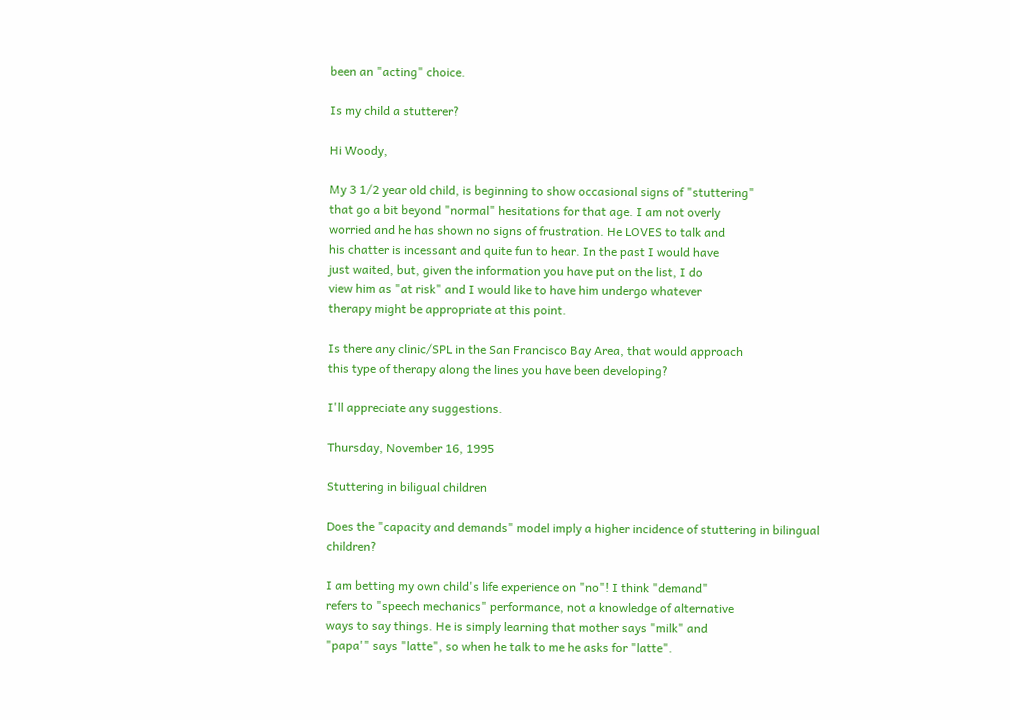been an "acting" choice.

Is my child a stutterer?

Hi Woody,

My 3 1/2 year old child, is beginning to show occasional signs of "stuttering"
that go a bit beyond "normal" hesitations for that age. I am not overly
worried and he has shown no signs of frustration. He LOVES to talk and
his chatter is incessant and quite fun to hear. In the past I would have
just waited, but, given the information you have put on the list, I do
view him as "at risk" and I would like to have him undergo whatever
therapy might be appropriate at this point.

Is there any clinic/SPL in the San Francisco Bay Area, that would approach
this type of therapy along the lines you have been developing?

I'll appreciate any suggestions.

Thursday, November 16, 1995

Stuttering in biligual children

Does the "capacity and demands" model imply a higher incidence of stuttering in bilingual children?

I am betting my own child's life experience on "no"! I think "demand"
refers to "speech mechanics" performance, not a knowledge of alternative
ways to say things. He is simply learning that mother says "milk" and
"papa'" says "latte", so when he talk to me he asks for "latte".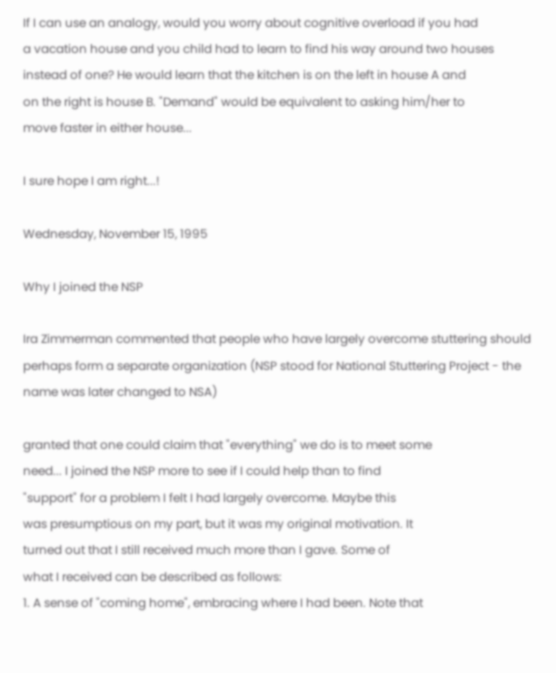If I can use an analogy, would you worry about cognitive overload if you had
a vacation house and you child had to learn to find his way around two houses
instead of one? He would learn that the kitchen is on the left in house A and
on the right is house B. "Demand" would be equivalent to asking him/her to
move faster in either house...

I sure hope I am right...!

Wednesday, November 15, 1995

Why I joined the NSP

Ira Zimmerman commented that people who have largely overcome stuttering should perhaps form a separate organization (NSP stood for National Stuttering Project - the name was later changed to NSA)

granted that one could claim that "everything" we do is to meet some
need... I joined the NSP more to see if I could help than to find
"support" for a problem I felt I had largely overcome. Maybe this
was presumptious on my part, but it was my original motivation. It
turned out that I still received much more than I gave. Some of
what I received can be described as follows:
1. A sense of "coming home", embracing where I had been. Note that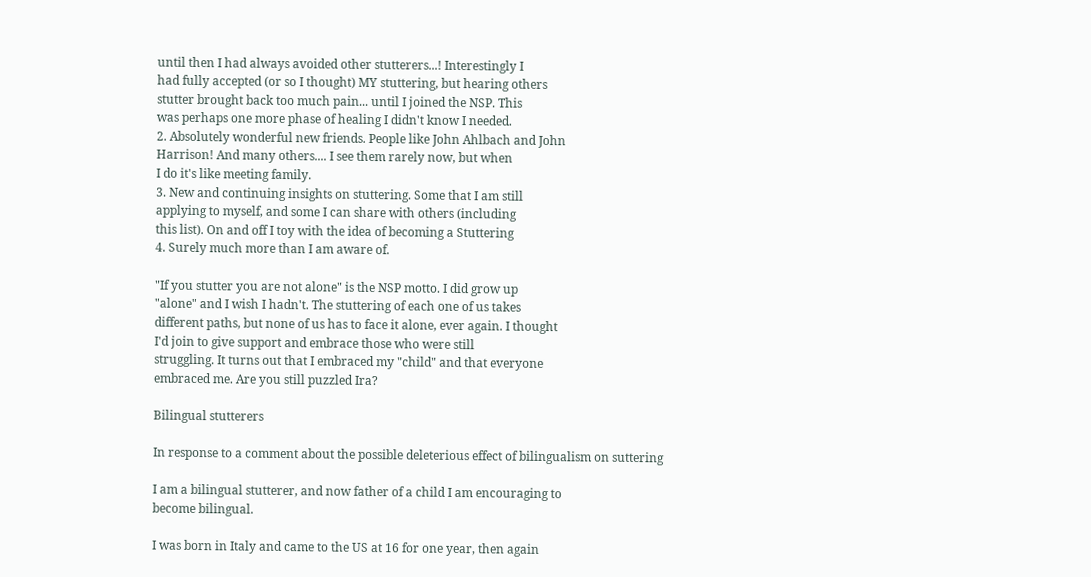until then I had always avoided other stutterers...! Interestingly I
had fully accepted (or so I thought) MY stuttering, but hearing others
stutter brought back too much pain... until I joined the NSP. This
was perhaps one more phase of healing I didn't know I needed.
2. Absolutely wonderful new friends. People like John Ahlbach and John
Harrison! And many others.... I see them rarely now, but when
I do it's like meeting family.
3. New and continuing insights on stuttering. Some that I am still
applying to myself, and some I can share with others (including
this list). On and off I toy with the idea of becoming a Stuttering
4. Surely much more than I am aware of.

"If you stutter you are not alone" is the NSP motto. I did grow up
"alone" and I wish I hadn't. The stuttering of each one of us takes
different paths, but none of us has to face it alone, ever again. I thought
I'd join to give support and embrace those who were still
struggling. It turns out that I embraced my "child" and that everyone
embraced me. Are you still puzzled Ira?

Bilingual stutterers

In response to a comment about the possible deleterious effect of bilingualism on suttering

I am a bilingual stutterer, and now father of a child I am encouraging to
become bilingual.

I was born in Italy and came to the US at 16 for one year, then again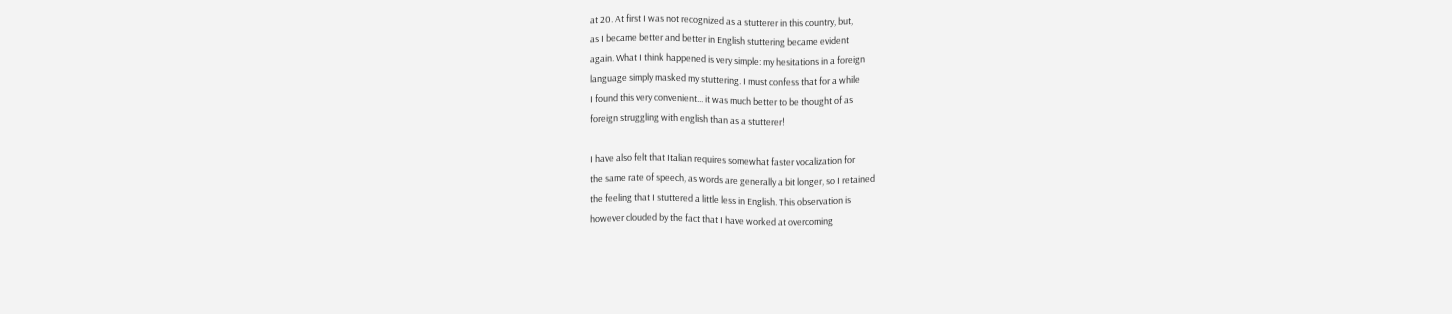at 20. At first I was not recognized as a stutterer in this country, but,
as I became better and better in English stuttering became evident
again. What I think happened is very simple: my hesitations in a foreign
language simply masked my stuttering. I must confess that for a while
I found this very convenient... it was much better to be thought of as
foreign struggling with english than as a stutterer!

I have also felt that Italian requires somewhat faster vocalization for
the same rate of speech, as words are generally a bit longer, so I retained
the feeling that I stuttered a little less in English. This observation is
however clouded by the fact that I have worked at overcoming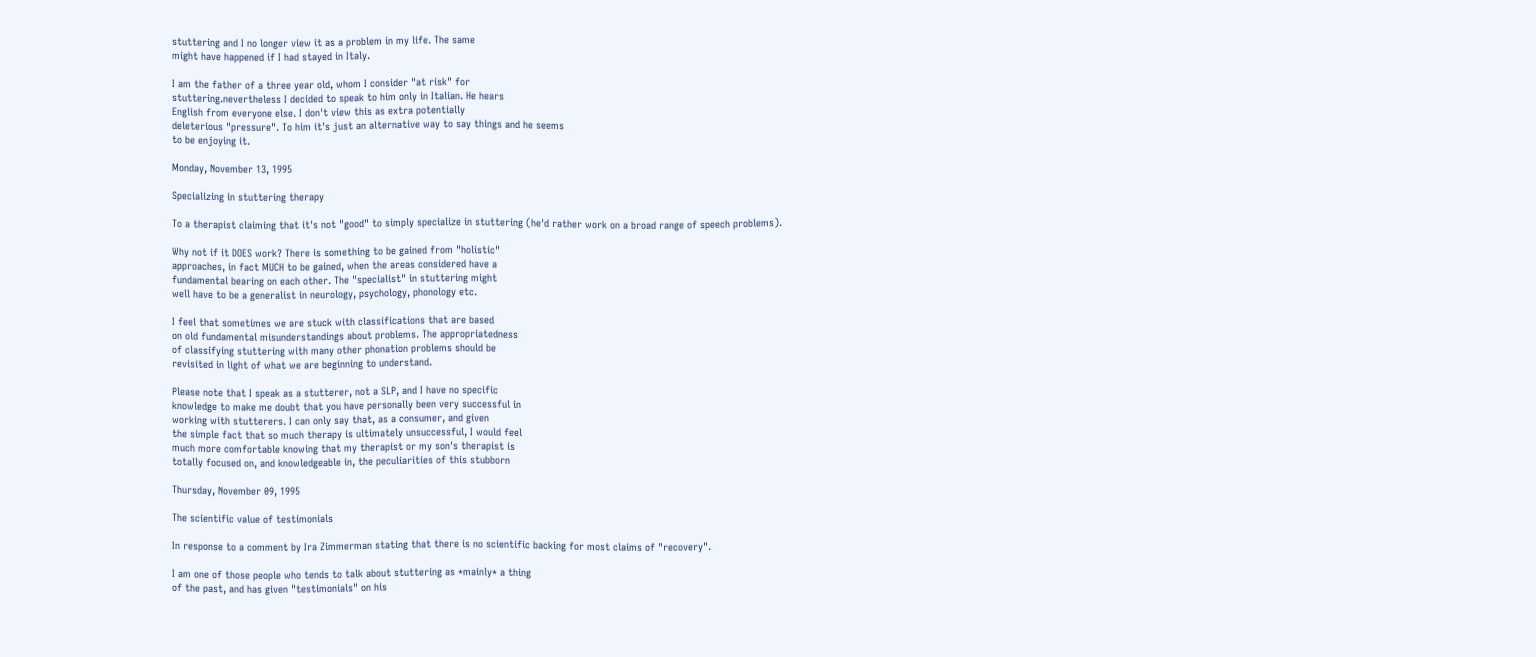stuttering and I no longer view it as a problem in my life. The same
might have happened if I had stayed in Italy.

I am the father of a three year old, whom I consider "at risk" for
stuttering.nevertheless I decided to speak to him only in Italian. He hears
English from everyone else. I don't view this as extra potentially
deleterious "pressure". To him it's just an alternative way to say things and he seems
to be enjoying it.

Monday, November 13, 1995

Specializing in stuttering therapy

To a therapist claiming that it's not "good" to simply specialize in stuttering (he'd rather work on a broad range of speech problems).

Why not if it DOES work? There is something to be gained from "holistic"
approaches, in fact MUCH to be gained, when the areas considered have a
fundamental bearing on each other. The "specialist" in stuttering might
well have to be a generalist in neurology, psychology, phonology etc.

I feel that sometimes we are stuck with classifications that are based
on old fundamental misunderstandings about problems. The appropriatedness
of classifying stuttering with many other phonation problems should be
revisited in light of what we are beginning to understand.

Please note that I speak as a stutterer, not a SLP, and I have no specific
knowledge to make me doubt that you have personally been very successful in
working with stutterers. I can only say that, as a consumer, and given
the simple fact that so much therapy is ultimately unsuccessful, I would feel
much more comfortable knowing that my therapist or my son's therapist is
totally focused on, and knowledgeable in, the peculiarities of this stubborn

Thursday, November 09, 1995

The scientific value of testimonials

In response to a comment by Ira Zimmerman stating that there is no scientific backing for most claims of "recovery".

I am one of those people who tends to talk about stuttering as *mainly* a thing
of the past, and has given "testimonials" on his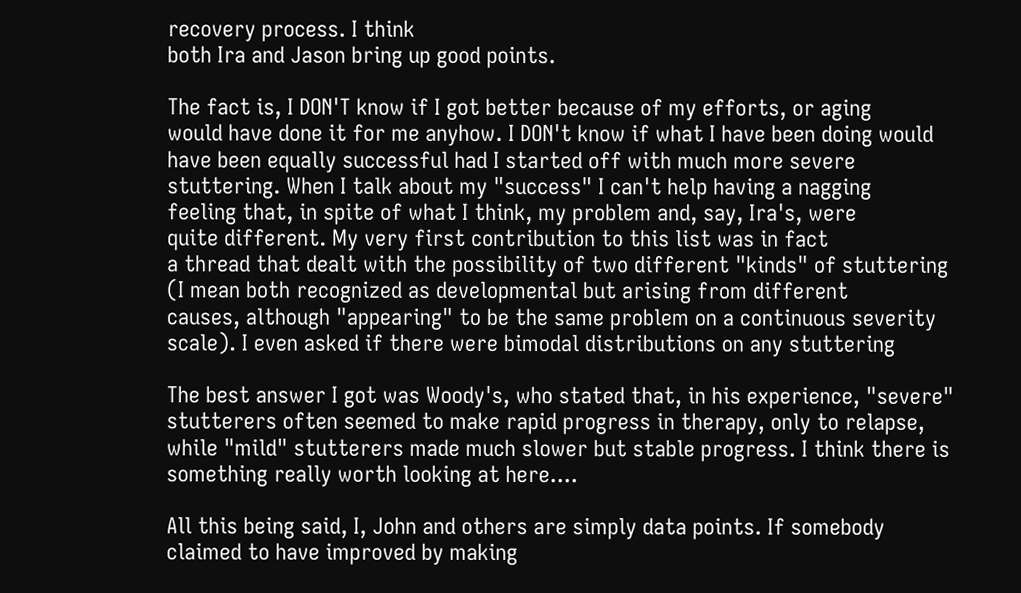recovery process. I think
both Ira and Jason bring up good points.

The fact is, I DON'T know if I got better because of my efforts, or aging
would have done it for me anyhow. I DON't know if what I have been doing would
have been equally successful had I started off with much more severe
stuttering. When I talk about my "success" I can't help having a nagging
feeling that, in spite of what I think, my problem and, say, Ira's, were
quite different. My very first contribution to this list was in fact
a thread that dealt with the possibility of two different "kinds" of stuttering
(I mean both recognized as developmental but arising from different
causes, although "appearing" to be the same problem on a continuous severity
scale). I even asked if there were bimodal distributions on any stuttering

The best answer I got was Woody's, who stated that, in his experience, "severe"
stutterers often seemed to make rapid progress in therapy, only to relapse,
while "mild" stutterers made much slower but stable progress. I think there is
something really worth looking at here....

All this being said, I, John and others are simply data points. If somebody
claimed to have improved by making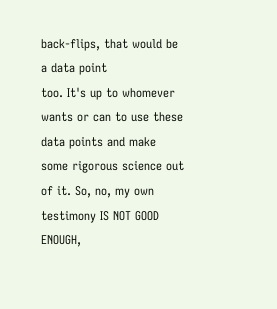back-flips, that would be a data point
too. It's up to whomever wants or can to use these data points and make
some rigorous science out of it. So, no, my own testimony IS NOT GOOD ENOUGH,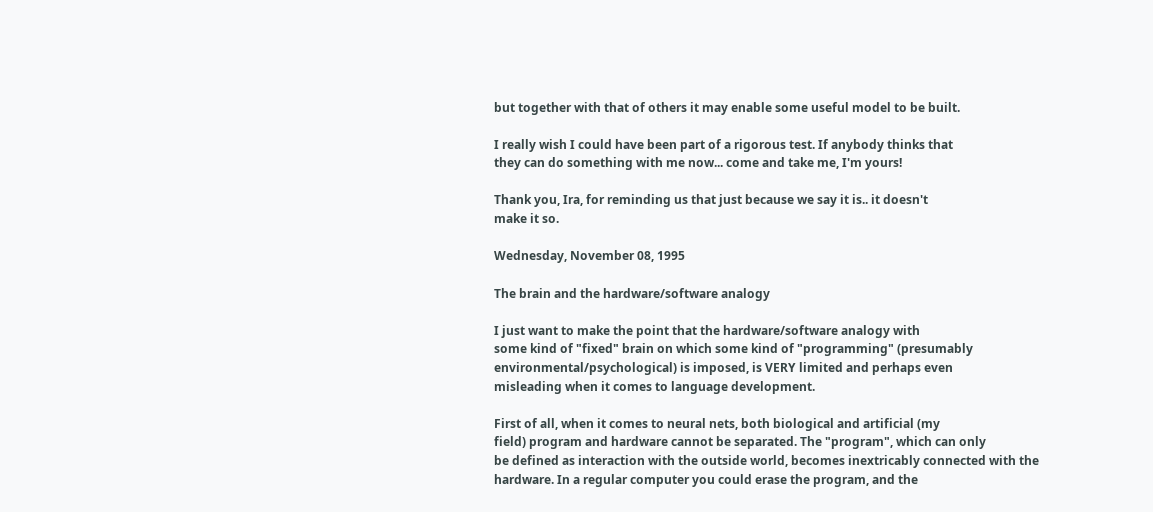but together with that of others it may enable some useful model to be built.

I really wish I could have been part of a rigorous test. If anybody thinks that
they can do something with me now... come and take me, I'm yours!

Thank you, Ira, for reminding us that just because we say it is.. it doesn't
make it so.

Wednesday, November 08, 1995

The brain and the hardware/software analogy

I just want to make the point that the hardware/software analogy with
some kind of "fixed" brain on which some kind of "programming" (presumably
environmental/psychological) is imposed, is VERY limited and perhaps even
misleading when it comes to language development.

First of all, when it comes to neural nets, both biological and artificial (my
field) program and hardware cannot be separated. The "program", which can only
be defined as interaction with the outside world, becomes inextricably connected with the hardware. In a regular computer you could erase the program, and the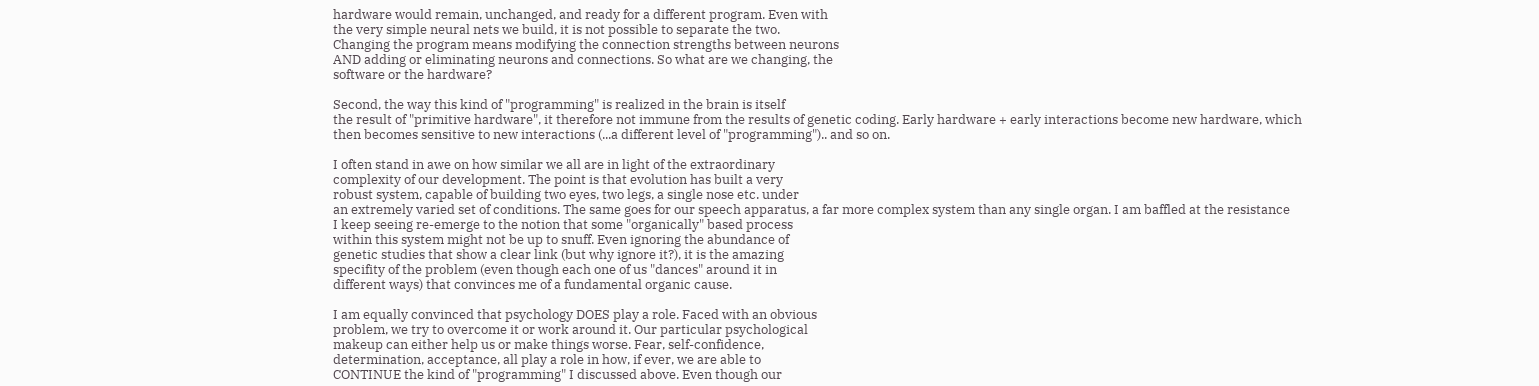hardware would remain, unchanged, and ready for a different program. Even with
the very simple neural nets we build, it is not possible to separate the two.
Changing the program means modifying the connection strengths between neurons
AND adding or eliminating neurons and connections. So what are we changing, the
software or the hardware?

Second, the way this kind of "programming" is realized in the brain is itself
the result of "primitive hardware", it therefore not immune from the results of genetic coding. Early hardware + early interactions become new hardware, which
then becomes sensitive to new interactions (...a different level of "programming").. and so on.

I often stand in awe on how similar we all are in light of the extraordinary
complexity of our development. The point is that evolution has built a very
robust system, capable of building two eyes, two legs, a single nose etc. under
an extremely varied set of conditions. The same goes for our speech apparatus, a far more complex system than any single organ. I am baffled at the resistance
I keep seeing re-emerge to the notion that some "organically" based process
within this system might not be up to snuff. Even ignoring the abundance of
genetic studies that show a clear link (but why ignore it?), it is the amazing
specifity of the problem (even though each one of us "dances" around it in
different ways) that convinces me of a fundamental organic cause.

I am equally convinced that psychology DOES play a role. Faced with an obvious
problem, we try to overcome it or work around it. Our particular psychological
makeup can either help us or make things worse. Fear, self-confidence,
determination, acceptance, all play a role in how, if ever, we are able to
CONTINUE the kind of "programming" I discussed above. Even though our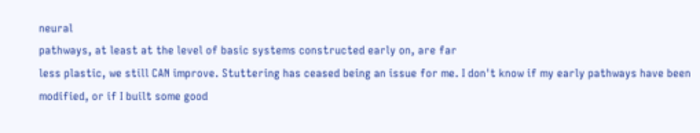neural
pathways, at least at the level of basic systems constructed early on, are far
less plastic, we still CAN improve. Stuttering has ceased being an issue for me. I don't know if my early pathways have been modified, or if I built some good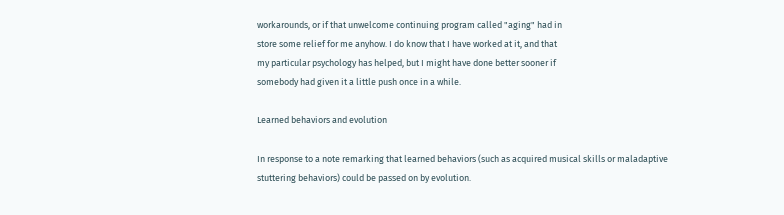workarounds, or if that unwelcome continuing program called "aging" had in
store some relief for me anyhow. I do know that I have worked at it, and that
my particular psychology has helped, but I might have done better sooner if
somebody had given it a little push once in a while.

Learned behaviors and evolution

In response to a note remarking that learned behaviors (such as acquired musical skills or maladaptive stuttering behaviors) could be passed on by evolution.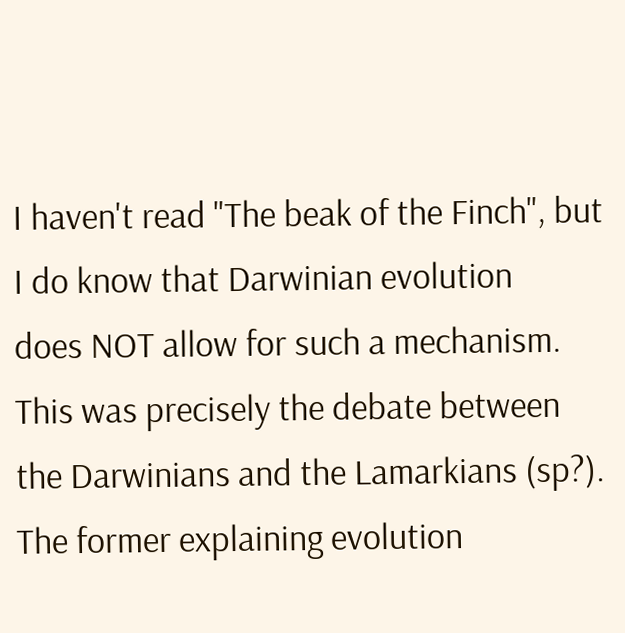I haven't read "The beak of the Finch", but I do know that Darwinian evolution
does NOT allow for such a mechanism. This was precisely the debate between
the Darwinians and the Lamarkians (sp?). The former explaining evolution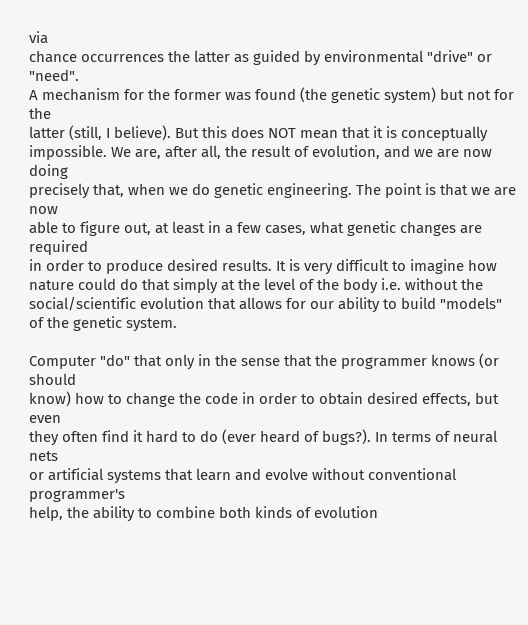via
chance occurrences the latter as guided by environmental "drive" or "need".
A mechanism for the former was found (the genetic system) but not for the
latter (still, I believe). But this does NOT mean that it is conceptually
impossible. We are, after all, the result of evolution, and we are now doing
precisely that, when we do genetic engineering. The point is that we are now
able to figure out, at least in a few cases, what genetic changes are required
in order to produce desired results. It is very difficult to imagine how
nature could do that simply at the level of the body i.e. without the
social/scientific evolution that allows for our ability to build "models" of the genetic system.

Computer "do" that only in the sense that the programmer knows (or should
know) how to change the code in order to obtain desired effects, but even
they often find it hard to do (ever heard of bugs?). In terms of neural nets
or artificial systems that learn and evolve without conventional programmer's
help, the ability to combine both kinds of evolution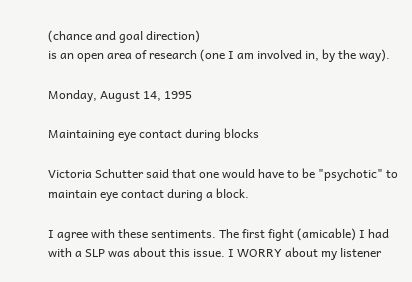(chance and goal direction)
is an open area of research (one I am involved in, by the way).

Monday, August 14, 1995

Maintaining eye contact during blocks

Victoria Schutter said that one would have to be "psychotic" to maintain eye contact during a block.

I agree with these sentiments. The first fight (amicable) I had with a SLP was about this issue. I WORRY about my listener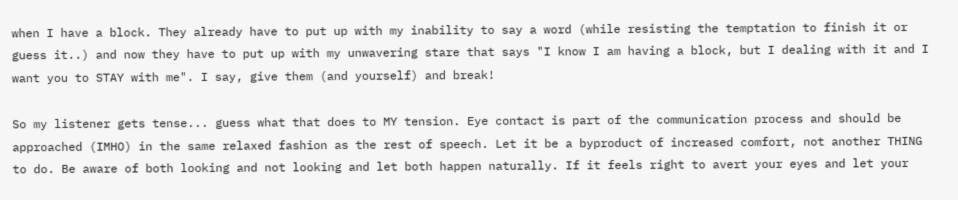when I have a block. They already have to put up with my inability to say a word (while resisting the temptation to finish it or guess it..) and now they have to put up with my unwavering stare that says "I know I am having a block, but I dealing with it and I want you to STAY with me". I say, give them (and yourself) and break!

So my listener gets tense... guess what that does to MY tension. Eye contact is part of the communication process and should be approached (IMHO) in the same relaxed fashion as the rest of speech. Let it be a byproduct of increased comfort, not another THING to do. Be aware of both looking and not looking and let both happen naturally. If it feels right to avert your eyes and let your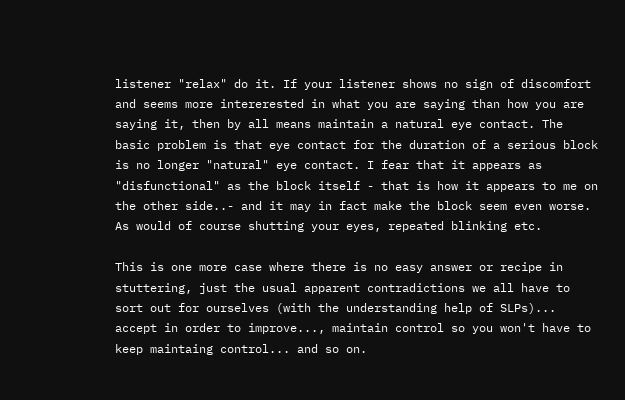listener "relax" do it. If your listener shows no sign of discomfort and seems more intererested in what you are saying than how you are saying it, then by all means maintain a natural eye contact. The basic problem is that eye contact for the duration of a serious block is no longer "natural" eye contact. I fear that it appears as "disfunctional" as the block itself - that is how it appears to me on the other side..- and it may in fact make the block seem even worse. As would of course shutting your eyes, repeated blinking etc.

This is one more case where there is no easy answer or recipe in stuttering, just the usual apparent contradictions we all have to sort out for ourselves (with the understanding help of SLPs)... accept in order to improve..., maintain control so you won't have to keep maintaing control... and so on.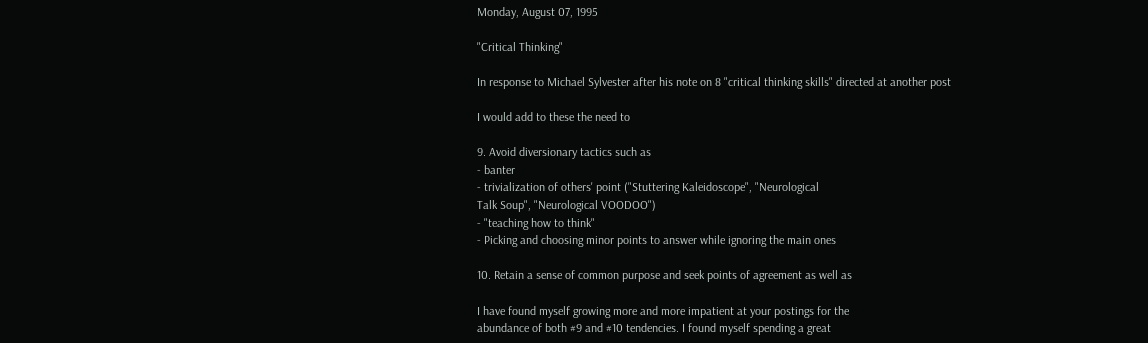Monday, August 07, 1995

"Critical Thinking"

In response to Michael Sylvester after his note on 8 "critical thinking skills" directed at another post

I would add to these the need to

9. Avoid diversionary tactics such as
- banter
- trivialization of others' point ("Stuttering Kaleidoscope", "Neurological
Talk Soup", "Neurological VOODOO")
- "teaching how to think"
- Picking and choosing minor points to answer while ignoring the main ones

10. Retain a sense of common purpose and seek points of agreement as well as

I have found myself growing more and more impatient at your postings for the
abundance of both #9 and #10 tendencies. I found myself spending a great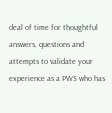deal of time for thoughtful answers, questions and attempts to validate your
experience as a PWS who has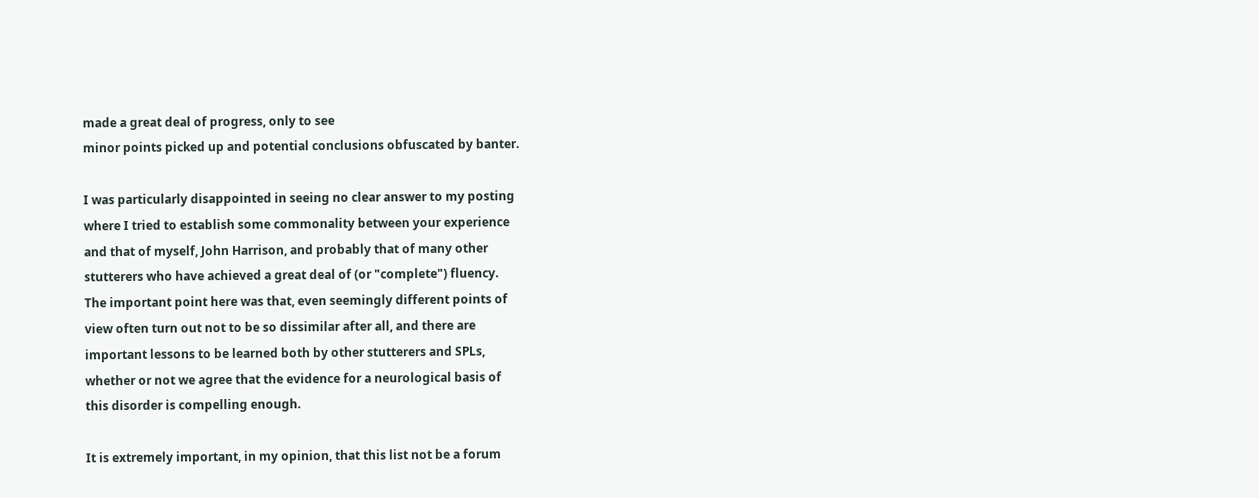made a great deal of progress, only to see
minor points picked up and potential conclusions obfuscated by banter.

I was particularly disappointed in seeing no clear answer to my posting
where I tried to establish some commonality between your experience
and that of myself, John Harrison, and probably that of many other
stutterers who have achieved a great deal of (or "complete") fluency.
The important point here was that, even seemingly different points of
view often turn out not to be so dissimilar after all, and there are
important lessons to be learned both by other stutterers and SPLs,
whether or not we agree that the evidence for a neurological basis of
this disorder is compelling enough.

It is extremely important, in my opinion, that this list not be a forum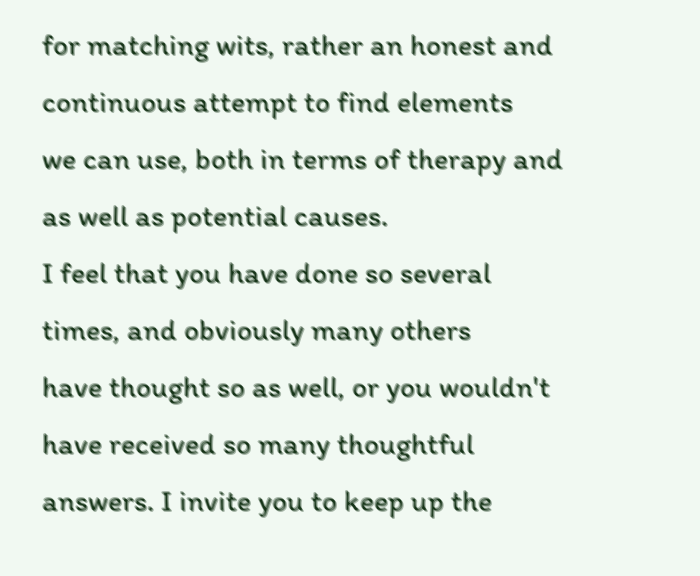for matching wits, rather an honest and continuous attempt to find elements
we can use, both in terms of therapy and as well as potential causes.
I feel that you have done so several times, and obviously many others
have thought so as well, or you wouldn't have received so many thoughtful
answers. I invite you to keep up the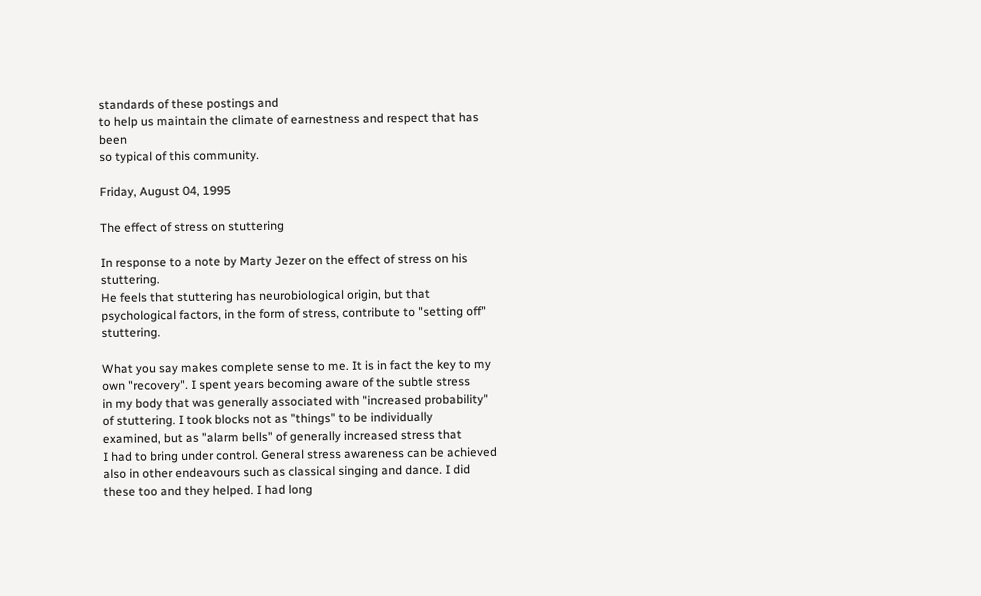standards of these postings and
to help us maintain the climate of earnestness and respect that has been
so typical of this community.

Friday, August 04, 1995

The effect of stress on stuttering

In response to a note by Marty Jezer on the effect of stress on his stuttering.
He feels that stuttering has neurobiological origin, but that psychological factors, in the form of stress, contribute to "setting off" stuttering.

What you say makes complete sense to me. It is in fact the key to my
own "recovery". I spent years becoming aware of the subtle stress
in my body that was generally associated with "increased probability"
of stuttering. I took blocks not as "things" to be individually
examined, but as "alarm bells" of generally increased stress that
I had to bring under control. General stress awareness can be achieved
also in other endeavours such as classical singing and dance. I did
these too and they helped. I had long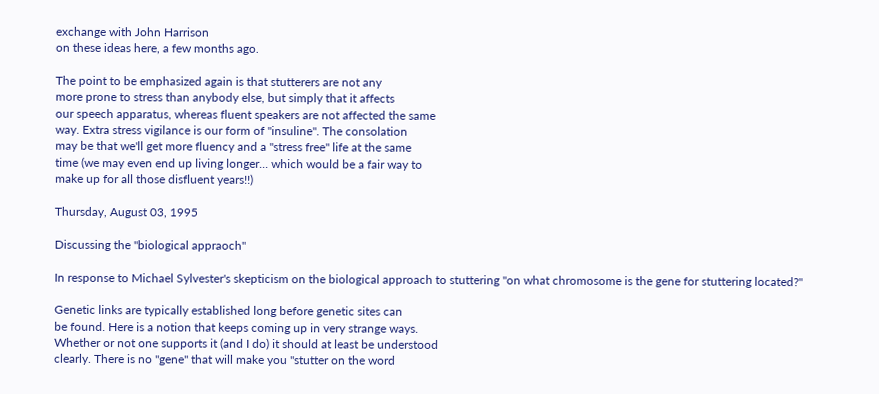exchange with John Harrison
on these ideas here, a few months ago.

The point to be emphasized again is that stutterers are not any
more prone to stress than anybody else, but simply that it affects
our speech apparatus, whereas fluent speakers are not affected the same
way. Extra stress vigilance is our form of "insuline". The consolation
may be that we'll get more fluency and a "stress free" life at the same
time (we may even end up living longer... which would be a fair way to
make up for all those disfluent years!!)

Thursday, August 03, 1995

Discussing the "biological appraoch"

In response to Michael Sylvester's skepticism on the biological approach to stuttering "on what chromosome is the gene for stuttering located?"

Genetic links are typically established long before genetic sites can
be found. Here is a notion that keeps coming up in very strange ways.
Whether or not one supports it (and I do) it should at least be understood
clearly. There is no "gene" that will make you "stutter on the word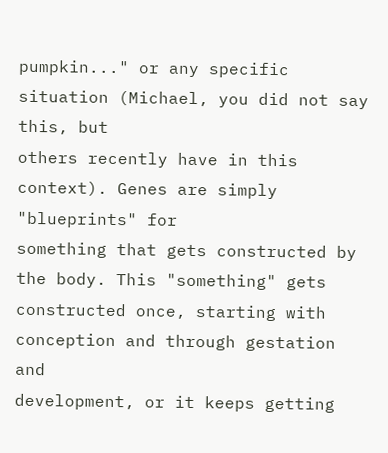pumpkin..." or any specific situation (Michael, you did not say this, but
others recently have in this context). Genes are simply "blueprints" for
something that gets constructed by the body. This "something" gets
constructed once, starting with conception and through gestation and
development, or it keeps getting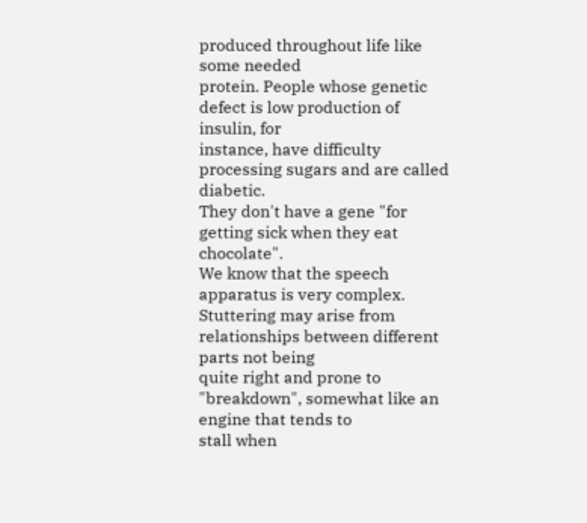produced throughout life like some needed
protein. People whose genetic defect is low production of insulin, for
instance, have difficulty processing sugars and are called diabetic.
They don't have a gene "for getting sick when they eat chocolate".
We know that the speech apparatus is very complex.
Stuttering may arise from relationships between different parts not being
quite right and prone to "breakdown", somewhat like an engine that tends to
stall when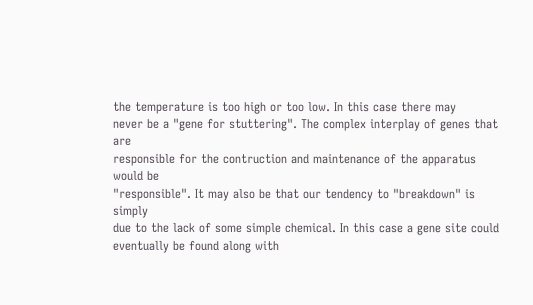the temperature is too high or too low. In this case there may
never be a "gene for stuttering". The complex interplay of genes that are
responsible for the contruction and maintenance of the apparatus would be
"responsible". It may also be that our tendency to "breakdown" is simply
due to the lack of some simple chemical. In this case a gene site could
eventually be found along with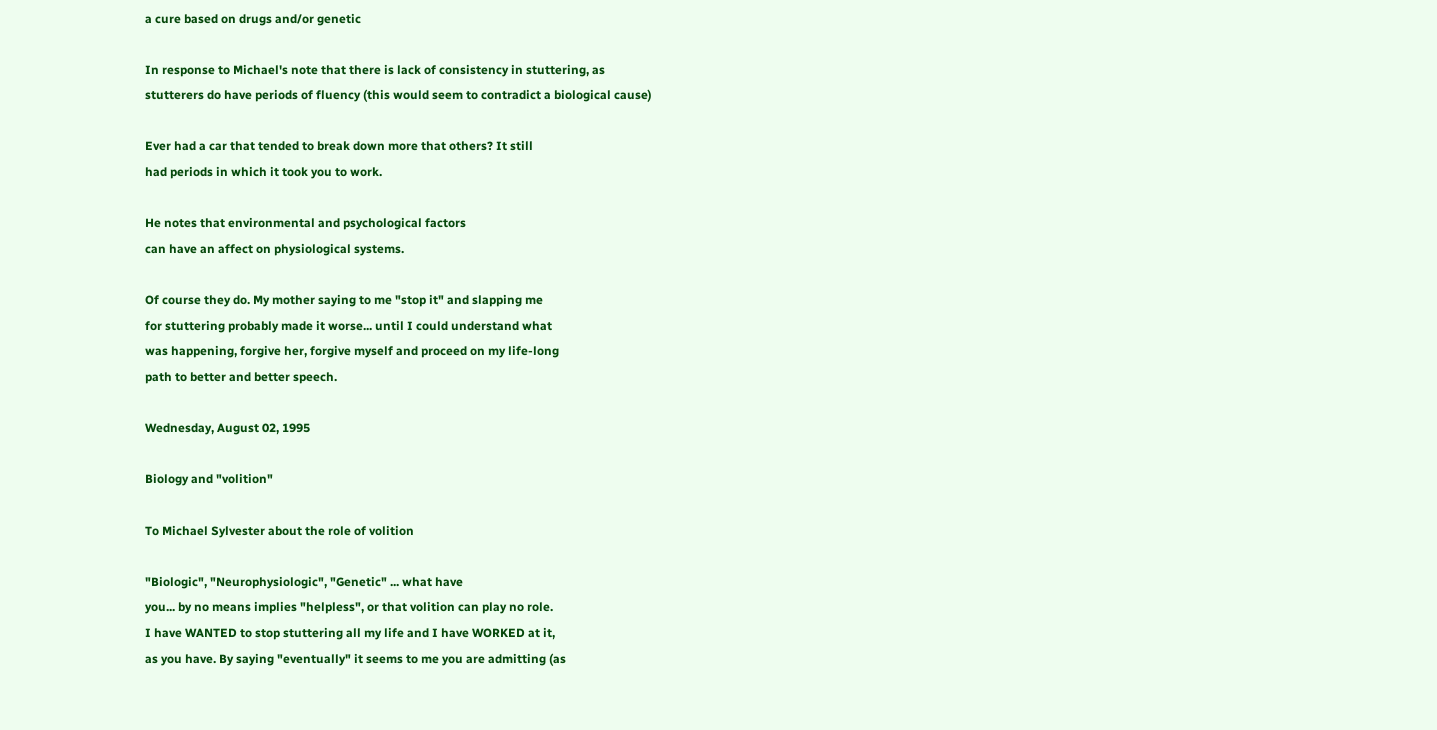a cure based on drugs and/or genetic

In response to Michael's note that there is lack of consistency in stuttering, as
stutterers do have periods of fluency (this would seem to contradict a biological cause)

Ever had a car that tended to break down more that others? It still
had periods in which it took you to work.

He notes that environmental and psychological factors
can have an affect on physiological systems.

Of course they do. My mother saying to me "stop it" and slapping me
for stuttering probably made it worse... until I could understand what
was happening, forgive her, forgive myself and proceed on my life-long
path to better and better speech.

Wednesday, August 02, 1995

Biology and "volition"

To Michael Sylvester about the role of volition

"Biologic", "Neurophysiologic", "Genetic" ... what have
you... by no means implies "helpless", or that volition can play no role.
I have WANTED to stop stuttering all my life and I have WORKED at it,
as you have. By saying "eventually" it seems to me you are admitting (as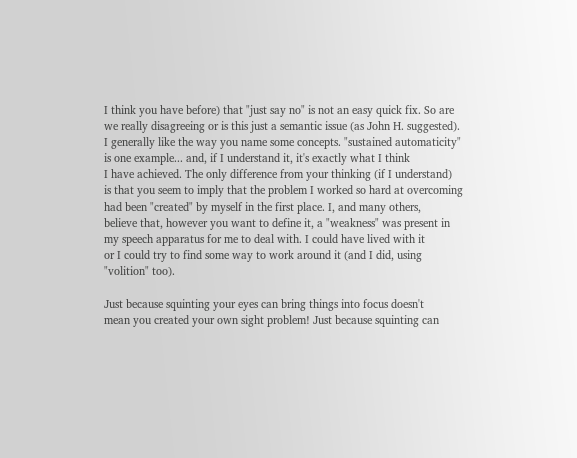I think you have before) that "just say no" is not an easy quick fix. So are
we really disagreeing or is this just a semantic issue (as John H. suggested).
I generally like the way you name some concepts. "sustained automaticity"
is one example... and, if I understand it, it's exactly what I think
I have achieved. The only difference from your thinking (if I understand)
is that you seem to imply that the problem I worked so hard at overcoming
had been "created" by myself in the first place. I, and many others,
believe that, however you want to define it, a "weakness" was present in
my speech apparatus for me to deal with. I could have lived with it
or I could try to find some way to work around it (and I did, using
"volition" too).

Just because squinting your eyes can bring things into focus doesn't
mean you created your own sight problem! Just because squinting can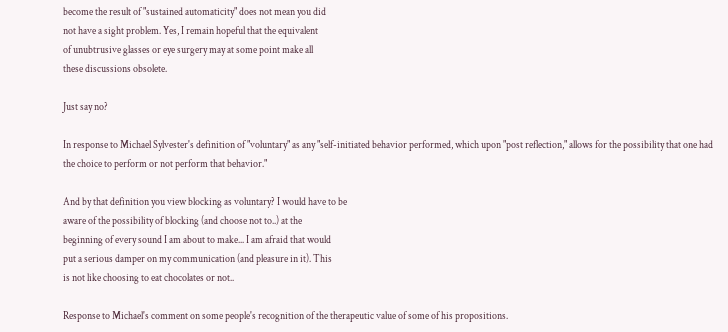become the result of "sustained automaticity" does not mean you did
not have a sight problem. Yes, I remain hopeful that the equivalent
of unubtrusive glasses or eye surgery may at some point make all
these discussions obsolete.

Just say no?

In response to Michael Sylvester's definition of "voluntary" as any "self-initiated behavior performed, which upon "post reflection," allows for the possibility that one had the choice to perform or not perform that behavior."

And by that definition you view blocking as voluntary? I would have to be
aware of the possibility of blocking (and choose not to..) at the
beginning of every sound I am about to make... I am afraid that would
put a serious damper on my communication (and pleasure in it). This
is not like choosing to eat chocolates or not..

Response to Michael's comment on some people's recognition of the therapeutic value of some of his propositions.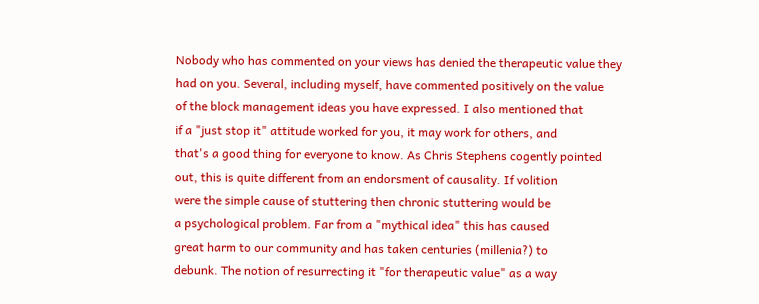Nobody who has commented on your views has denied the therapeutic value they
had on you. Several, including myself, have commented positively on the value
of the block management ideas you have expressed. I also mentioned that
if a "just stop it" attitude worked for you, it may work for others, and
that's a good thing for everyone to know. As Chris Stephens cogently pointed
out, this is quite different from an endorsment of causality. If volition
were the simple cause of stuttering then chronic stuttering would be
a psychological problem. Far from a "mythical idea" this has caused
great harm to our community and has taken centuries (millenia?) to
debunk. The notion of resurrecting it "for therapeutic value" as a way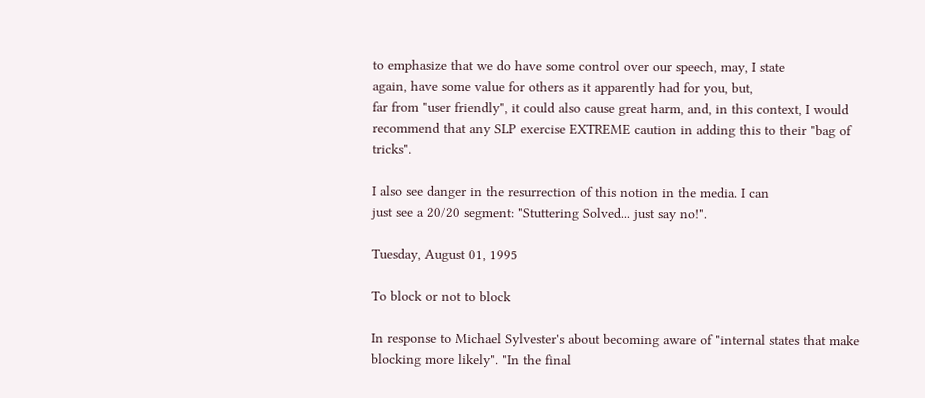to emphasize that we do have some control over our speech, may, I state
again, have some value for others as it apparently had for you, but,
far from "user friendly", it could also cause great harm, and, in this context, I would recommend that any SLP exercise EXTREME caution in adding this to their "bag of tricks".

I also see danger in the resurrection of this notion in the media. I can
just see a 20/20 segment: "Stuttering Solved... just say no!".

Tuesday, August 01, 1995

To block or not to block

In response to Michael Sylvester's about becoming aware of "internal states that make blocking more likely". "In the final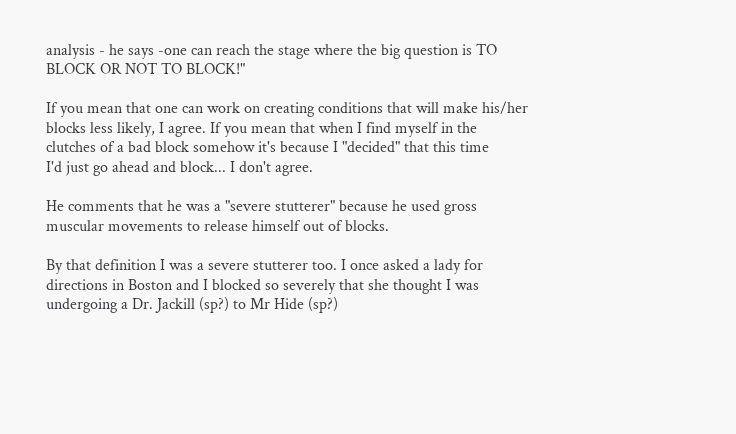analysis - he says -one can reach the stage where the big question is TO BLOCK OR NOT TO BLOCK!"

If you mean that one can work on creating conditions that will make his/her
blocks less likely, I agree. If you mean that when I find myself in the
clutches of a bad block somehow it's because I "decided" that this time
I'd just go ahead and block... I don't agree.

He comments that he was a "severe stutterer" because he used gross muscular movements to release himself out of blocks.

By that definition I was a severe stutterer too. I once asked a lady for
directions in Boston and I blocked so severely that she thought I was
undergoing a Dr. Jackill (sp?) to Mr Hide (sp?)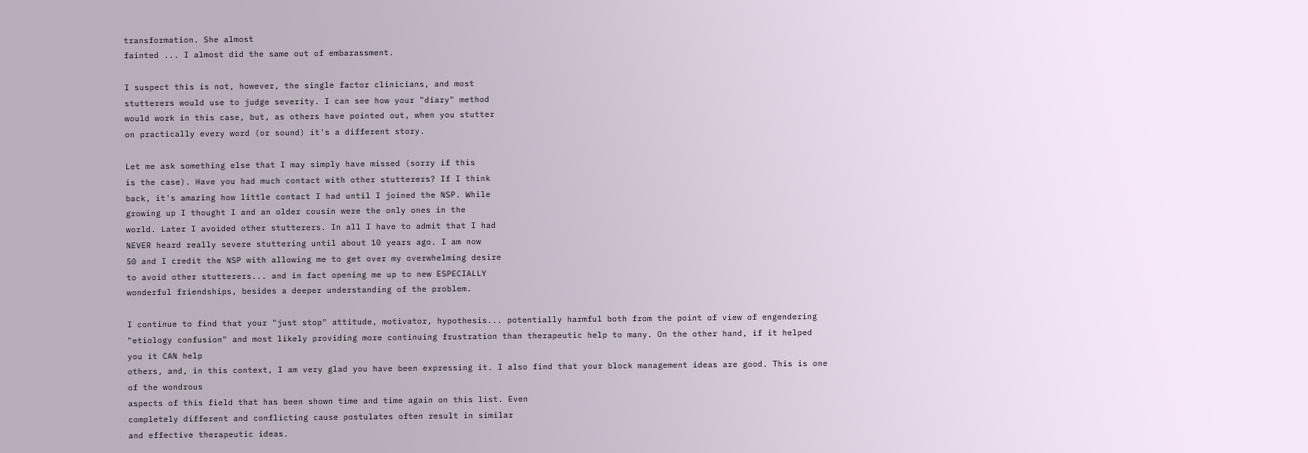transformation. She almost
fainted ... I almost did the same out of embarassment.

I suspect this is not, however, the single factor clinicians, and most
stutterers would use to judge severity. I can see how your "diary" method
would work in this case, but, as others have pointed out, when you stutter
on practically every word (or sound) it's a different story.

Let me ask something else that I may simply have missed (sorry if this
is the case). Have you had much contact with other stutterers? If I think
back, it's amazing how little contact I had until I joined the NSP. While
growing up I thought I and an older cousin were the only ones in the
world. Later I avoided other stutterers. In all I have to admit that I had
NEVER heard really severe stuttering until about 10 years ago. I am now
50 and I credit the NSP with allowing me to get over my overwhelming desire
to avoid other stutterers... and in fact opening me up to new ESPECIALLY
wonderful friendships, besides a deeper understanding of the problem.

I continue to find that your "just stop" attitude, motivator, hypothesis... potentially harmful both from the point of view of engendering
"etiology confusion" and most likely providing more continuing frustration than therapeutic help to many. On the other hand, if it helped you it CAN help
others, and, in this context, I am very glad you have been expressing it. I also find that your block management ideas are good. This is one of the wondrous
aspects of this field that has been shown time and time again on this list. Even
completely different and conflicting cause postulates often result in similar
and effective therapeutic ideas.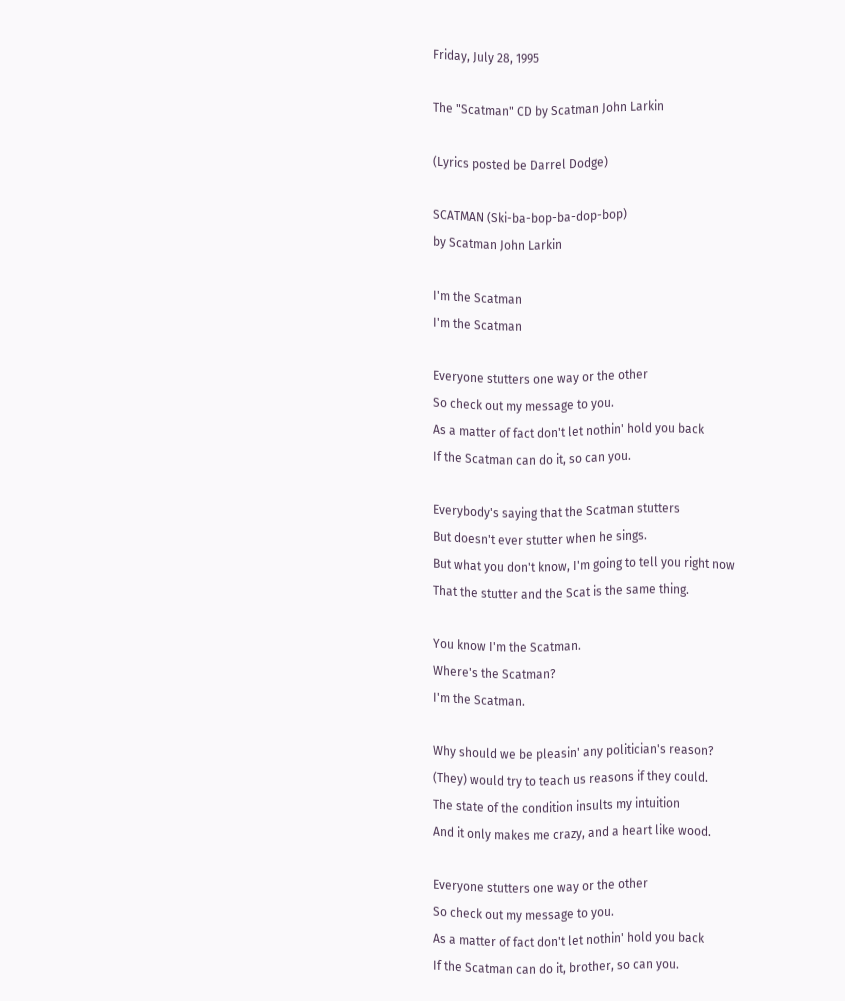Friday, July 28, 1995

The "Scatman" CD by Scatman John Larkin

(Lyrics posted be Darrel Dodge)

SCATMAN (Ski-ba-bop-ba-dop-bop)
by Scatman John Larkin

I'm the Scatman
I'm the Scatman

Everyone stutters one way or the other
So check out my message to you.
As a matter of fact don't let nothin' hold you back
If the Scatman can do it, so can you.

Everybody's saying that the Scatman stutters
But doesn't ever stutter when he sings.
But what you don't know, I'm going to tell you right now
That the stutter and the Scat is the same thing.

You know I'm the Scatman.
Where's the Scatman?
I'm the Scatman.

Why should we be pleasin' any politician's reason?
(They) would try to teach us reasons if they could.
The state of the condition insults my intuition
And it only makes me crazy, and a heart like wood.

Everyone stutters one way or the other
So check out my message to you.
As a matter of fact don't let nothin' hold you back
If the Scatman can do it, brother, so can you.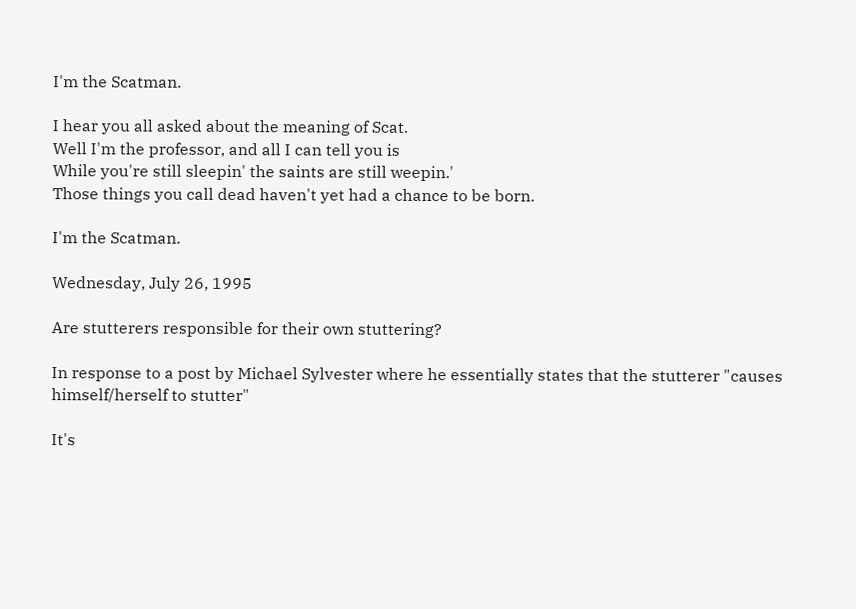I'm the Scatman.

I hear you all asked about the meaning of Scat.
Well I'm the professor, and all I can tell you is
While you're still sleepin' the saints are still weepin.'
Those things you call dead haven't yet had a chance to be born.

I'm the Scatman.

Wednesday, July 26, 1995

Are stutterers responsible for their own stuttering?

In response to a post by Michael Sylvester where he essentially states that the stutterer "causes himself/herself to stutter"

It's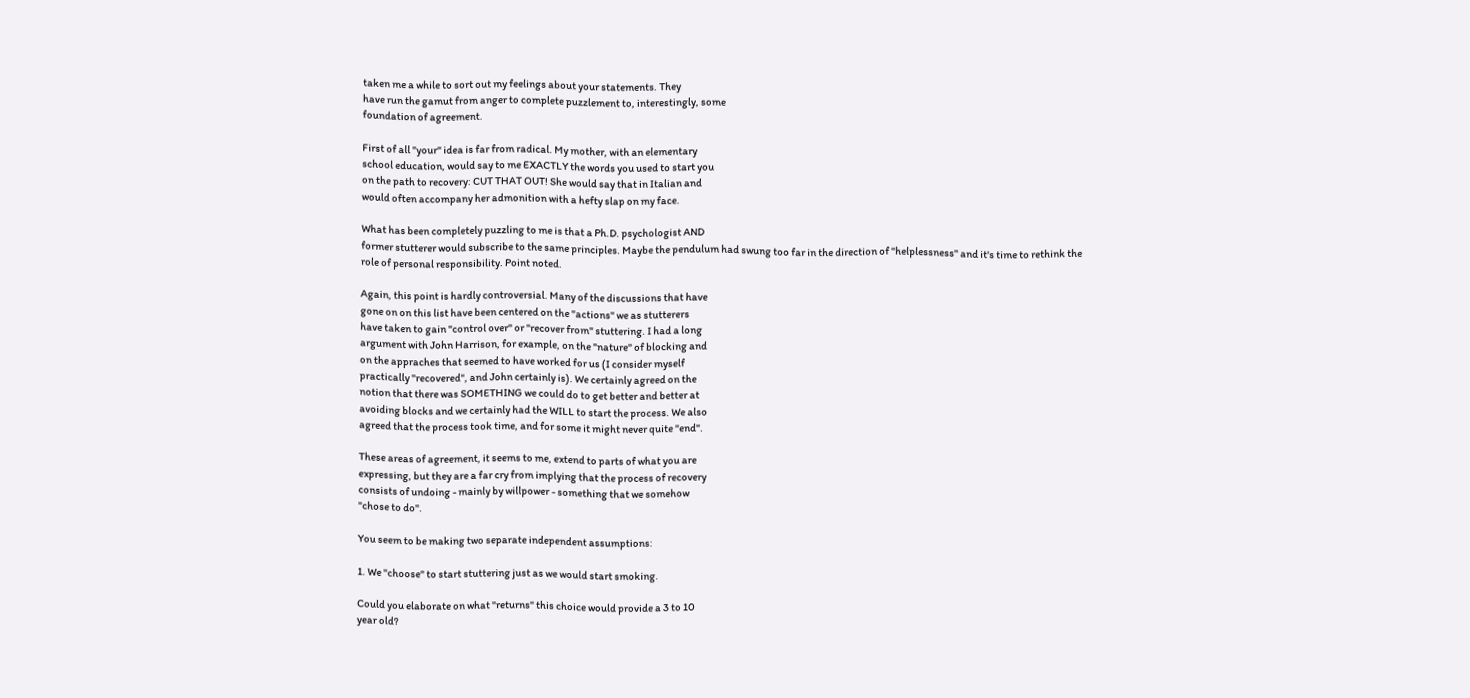taken me a while to sort out my feelings about your statements. They
have run the gamut from anger to complete puzzlement to, interestingly, some
foundation of agreement.

First of all "your" idea is far from radical. My mother, with an elementary
school education, would say to me EXACTLY the words you used to start you
on the path to recovery: CUT THAT OUT! She would say that in Italian and
would often accompany her admonition with a hefty slap on my face.

What has been completely puzzling to me is that a Ph.D. psychologist AND
former stutterer would subscribe to the same principles. Maybe the pendulum had swung too far in the direction of "helplessness" and it's time to rethink the
role of personal responsibility. Point noted.

Again, this point is hardly controversial. Many of the discussions that have
gone on on this list have been centered on the "actions" we as stutterers
have taken to gain "control over" or "recover from" stuttering. I had a long
argument with John Harrison, for example, on the "nature" of blocking and
on the appraches that seemed to have worked for us (I consider myself
practically "recovered", and John certainly is). We certainly agreed on the
notion that there was SOMETHING we could do to get better and better at
avoiding blocks and we certainly had the WILL to start the process. We also
agreed that the process took time, and for some it might never quite "end".

These areas of agreement, it seems to me, extend to parts of what you are
expressing, but they are a far cry from implying that the process of recovery
consists of undoing - mainly by willpower - something that we somehow
"chose to do".

You seem to be making two separate independent assumptions:

1. We "choose" to start stuttering just as we would start smoking.

Could you elaborate on what "returns" this choice would provide a 3 to 10
year old?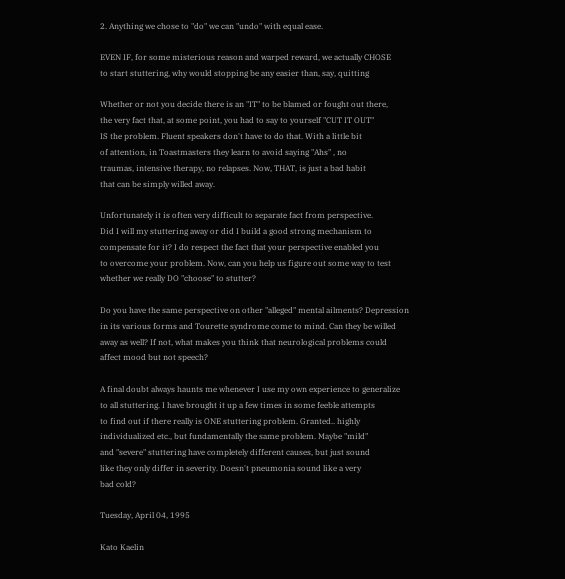2. Anything we chose to "do" we can "undo" with equal ease.

EVEN IF, for some misterious reason and warped reward, we actually CHOSE
to start stuttering, why would stopping be any easier than, say, quitting

Whether or not you decide there is an "IT" to be blamed or fought out there,
the very fact that, at some point, you had to say to yourself "CUT IT OUT"
IS the problem. Fluent speakers don't have to do that. With a little bit
of attention, in Toastmasters they learn to avoid saying "Ahs" , no
traumas, intensive therapy, no relapses. Now, THAT, is just a bad habit
that can be simply willed away.

Unfortunately it is often very difficult to separate fact from perspective.
Did I will my stuttering away or did I build a good strong mechanism to
compensate for it? I do respect the fact that your perspective enabled you
to overcome your problem. Now, can you help us figure out some way to test
whether we really DO "choose" to stutter?

Do you have the same perspective on other "alleged" mental ailments? Depression
in its various forms and Tourette syndrome come to mind. Can they be willed
away as well? If not, what makes you think that neurological problems could
affect mood but not speech?

A final doubt always haunts me whenever I use my own experience to generalize
to all stuttering. I have brought it up a few times in some feeble attempts
to find out if there really is ONE stuttering problem. Granted.. highly
individualized etc., but fundamentally the same problem. Maybe "mild"
and "severe" stuttering have completely different causes, but just sound
like they only differ in severity. Doesn't pneumonia sound like a very
bad cold?

Tuesday, April 04, 1995

Kato Kaelin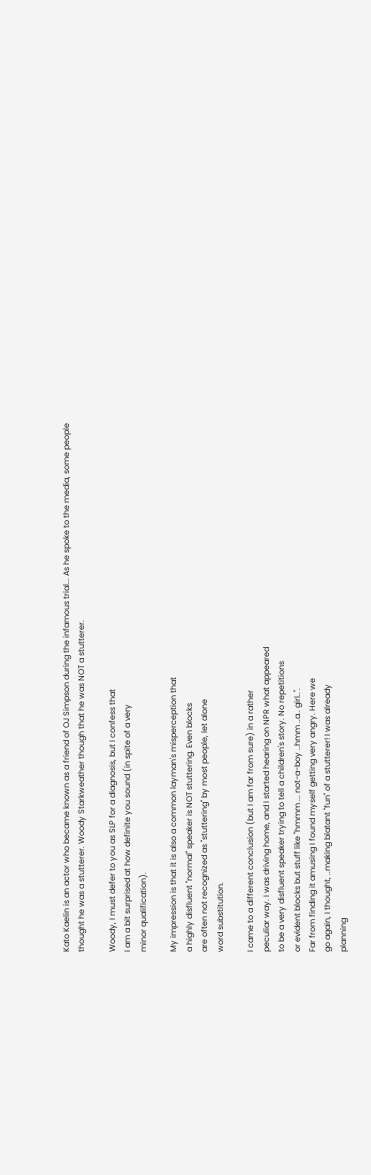Kato Kaelin is an actor who became known as a friend of OJ Simpson during the infamous trial... As he spoke to the media, some people thought he was a stutterer. Woody Starkweather though that he was NOT a stutterer.

Woody, I must defer to you as SLP for a diagnosis, but I confess that
I am a bit surprised at how definite you sound (in spite of a very
minor qualification).

My impression is that it is also a common layman's misperception that
a highly disfluent "normal" speaker is NOT stuttering. Even blocks
are often not recognized as "stuttering" by most people, let alone
word substitution.

I came to a different conclusion (but I am far from sure) in a rather
peculiar way. I was driving home, and I started hearing on NPR what appeared
to be a very disfluent speaker trying to tell a children's story. No repetitions
or evident blocks but stuff like "hmmm ... not-a-boy ..hmm ..a.. girl..".
Far from finding it amusing I found myself getting very angry. Here we
go again, I thought, ..making blatant "fun" of a stutterer! I was already
planning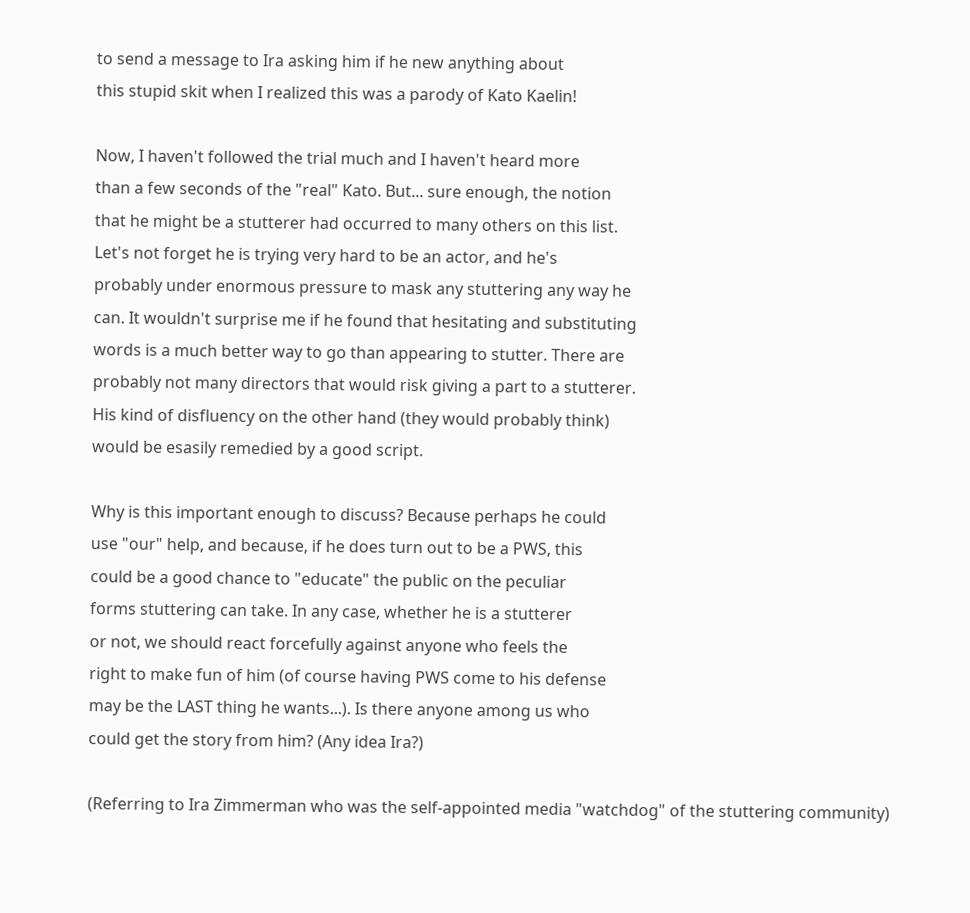to send a message to Ira asking him if he new anything about
this stupid skit when I realized this was a parody of Kato Kaelin!

Now, I haven't followed the trial much and I haven't heard more
than a few seconds of the "real" Kato. But... sure enough, the notion
that he might be a stutterer had occurred to many others on this list.
Let's not forget he is trying very hard to be an actor, and he's
probably under enormous pressure to mask any stuttering any way he
can. It wouldn't surprise me if he found that hesitating and substituting
words is a much better way to go than appearing to stutter. There are
probably not many directors that would risk giving a part to a stutterer.
His kind of disfluency on the other hand (they would probably think)
would be esasily remedied by a good script.

Why is this important enough to discuss? Because perhaps he could
use "our" help, and because, if he does turn out to be a PWS, this
could be a good chance to "educate" the public on the peculiar
forms stuttering can take. In any case, whether he is a stutterer
or not, we should react forcefully against anyone who feels the
right to make fun of him (of course having PWS come to his defense
may be the LAST thing he wants...). Is there anyone among us who
could get the story from him? (Any idea Ira?)

(Referring to Ira Zimmerman who was the self-appointed media "watchdog" of the stuttering community)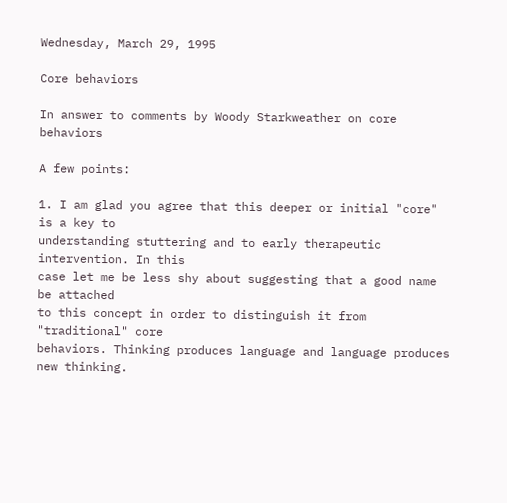Wednesday, March 29, 1995

Core behaviors

In answer to comments by Woody Starkweather on core behaviors

A few points:

1. I am glad you agree that this deeper or initial "core" is a key to
understanding stuttering and to early therapeutic intervention. In this
case let me be less shy about suggesting that a good name be attached
to this concept in order to distinguish it from "traditional" core
behaviors. Thinking produces language and language produces new thinking.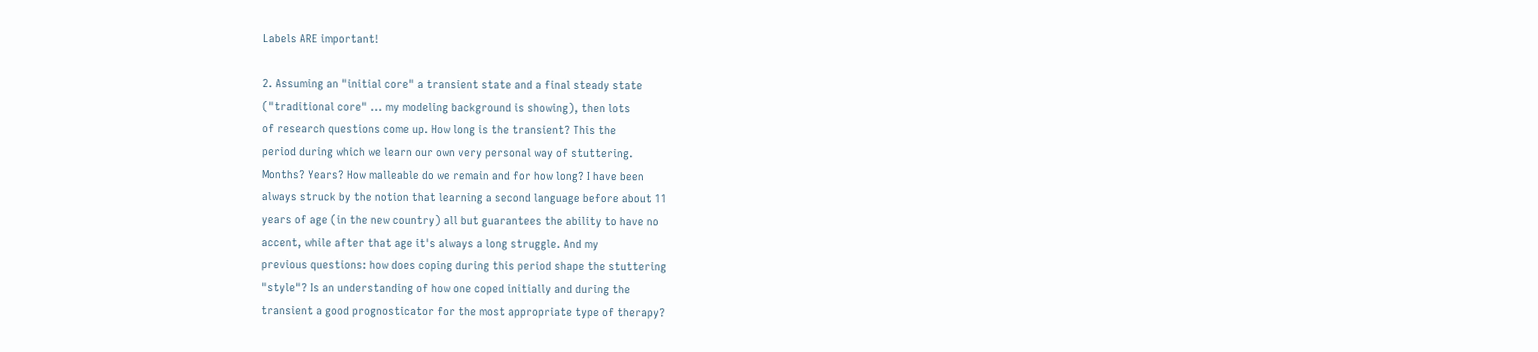Labels ARE important!

2. Assuming an "initial core" a transient state and a final steady state
("traditional core" ... my modeling background is showing), then lots
of research questions come up. How long is the transient? This the
period during which we learn our own very personal way of stuttering.
Months? Years? How malleable do we remain and for how long? I have been
always struck by the notion that learning a second language before about 11
years of age (in the new country) all but guarantees the ability to have no
accent, while after that age it's always a long struggle. And my
previous questions: how does coping during this period shape the stuttering
"style"? Is an understanding of how one coped initially and during the
transient a good prognosticator for the most appropriate type of therapy?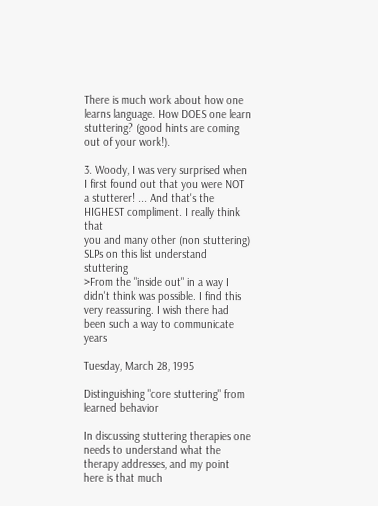There is much work about how one learns language. How DOES one learn
stuttering? (good hints are coming out of your work!).

3. Woody, I was very surprised when I first found out that you were NOT
a stutterer! ... And that's the HIGHEST compliment. I really think that
you and many other (non stuttering) SLPs on this list understand stuttering
>From the "inside out" in a way I didn't think was possible. I find this
very reassuring. I wish there had been such a way to communicate years

Tuesday, March 28, 1995

Distinguishing "core stuttering" from learned behavior

In discussing stuttering therapies one needs to understand what the therapy addresses, and my point here is that much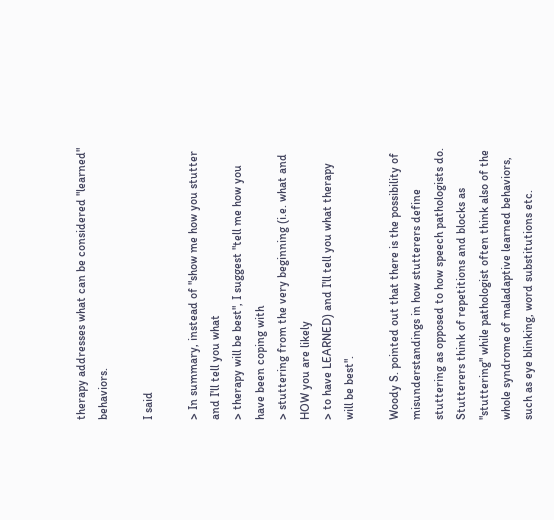therapy addresses what can be considered "learned" behaviors.

I said

> In summary, instead of "show me how you stutter and I'll tell you what
> therapy will be best", I suggest "tell me how you have been coping with
> stuttering from the very beginning (i.e. what and HOW you are likely
> to have LEARNED) and I'll tell you what therapy will be best".

Woody S. pointed out that there is the possibility of misunderstandings in how stutterers define stuttering as opposed to how speech pathologists do. Stutterers think of repetitions and blocks as "stuttering" while pathologist often think also of the whole syndrome of maladaptive learned behaviors, such as eye blinking, word substitutions etc.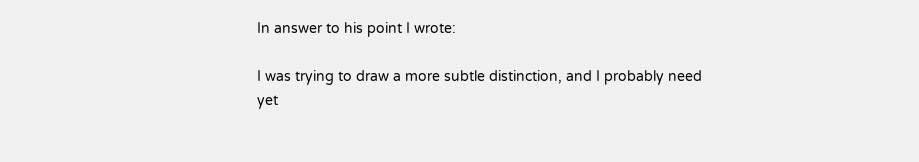In answer to his point I wrote:

I was trying to draw a more subtle distinction, and I probably need
yet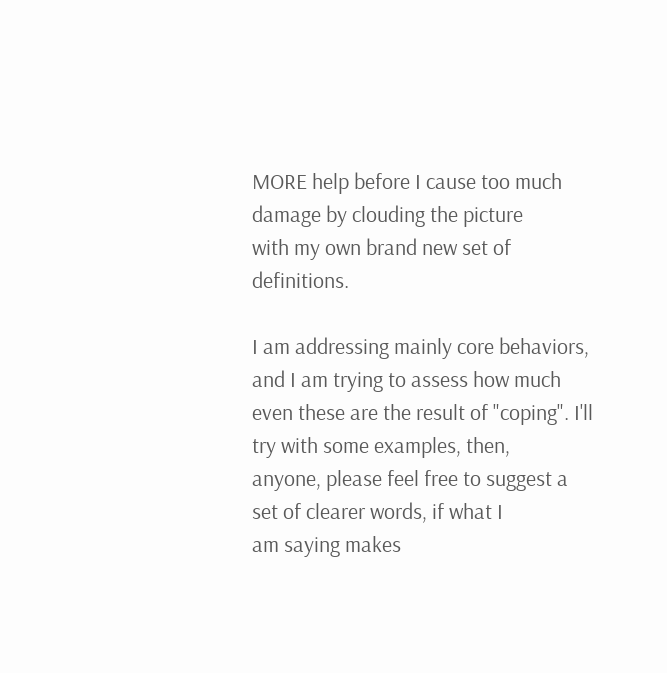MORE help before I cause too much damage by clouding the picture
with my own brand new set of definitions.

I am addressing mainly core behaviors, and I am trying to assess how much
even these are the result of "coping". I'll try with some examples, then,
anyone, please feel free to suggest a set of clearer words, if what I
am saying makes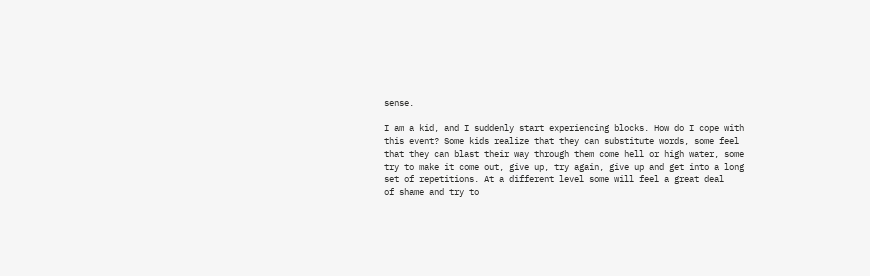sense.

I am a kid, and I suddenly start experiencing blocks. How do I cope with
this event? Some kids realize that they can substitute words, some feel
that they can blast their way through them come hell or high water, some
try to make it come out, give up, try again, give up and get into a long
set of repetitions. At a different level some will feel a great deal
of shame and try to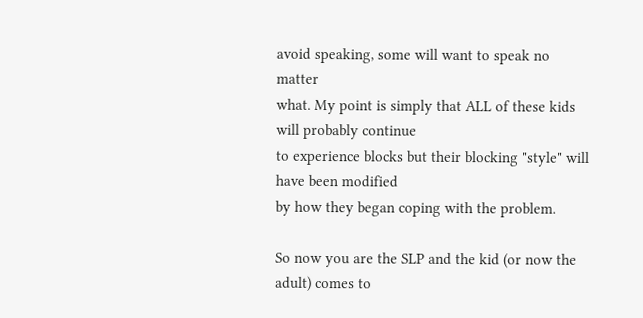avoid speaking, some will want to speak no matter
what. My point is simply that ALL of these kids will probably continue
to experience blocks but their blocking "style" will have been modified
by how they began coping with the problem.

So now you are the SLP and the kid (or now the adult) comes to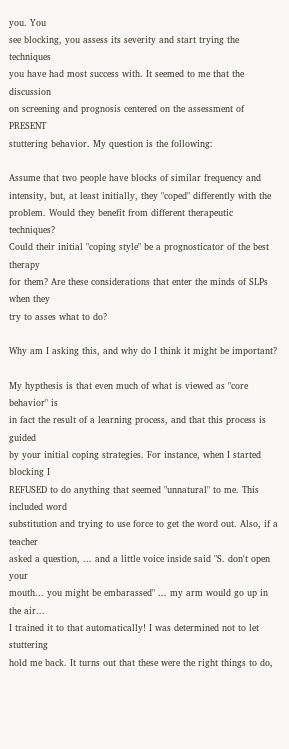you. You
see blocking, you assess its severity and start trying the techniques
you have had most success with. It seemed to me that the discussion
on screening and prognosis centered on the assessment of PRESENT
stuttering behavior. My question is the following:

Assume that two people have blocks of similar frequency and
intensity, but, at least initially, they "coped" differently with the
problem. Would they benefit from different therapeutic techniques?
Could their initial "coping style" be a prognosticator of the best therapy
for them? Are these considerations that enter the minds of SLPs when they
try to asses what to do?

Why am I asking this, and why do I think it might be important?

My hypthesis is that even much of what is viewed as "core behavior" is
in fact the result of a learning process, and that this process is guided
by your initial coping strategies. For instance, when I started blocking I
REFUSED to do anything that seemed "unnatural" to me. This included word
substitution and trying to use force to get the word out. Also, if a teacher
asked a question, ... and a little voice inside said "S. don't open your
mouth... you might be embarassed" ... my arm would go up in the air...
I trained it to that automatically! I was determined not to let stuttering
hold me back. It turns out that these were the right things to do,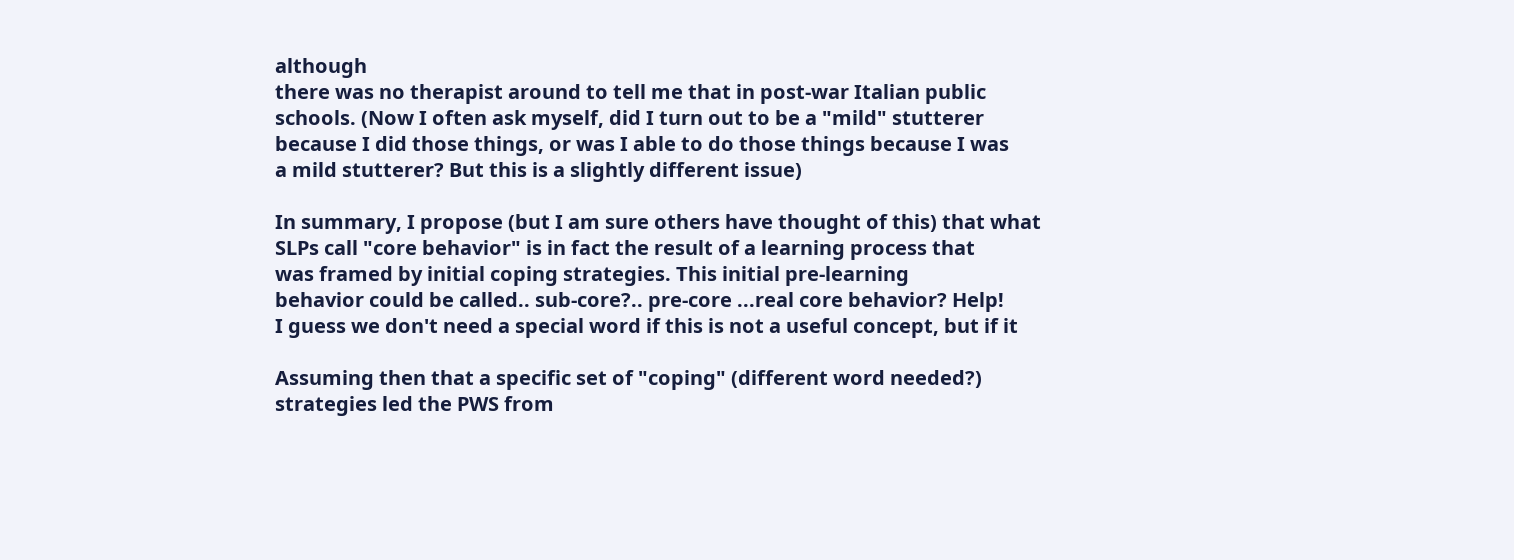although
there was no therapist around to tell me that in post-war Italian public
schools. (Now I often ask myself, did I turn out to be a "mild" stutterer
because I did those things, or was I able to do those things because I was
a mild stutterer? But this is a slightly different issue)

In summary, I propose (but I am sure others have thought of this) that what
SLPs call "core behavior" is in fact the result of a learning process that
was framed by initial coping strategies. This initial pre-learning
behavior could be called.. sub-core?.. pre-core ...real core behavior? Help!
I guess we don't need a special word if this is not a useful concept, but if it

Assuming then that a specific set of "coping" (different word needed?)
strategies led the PWS from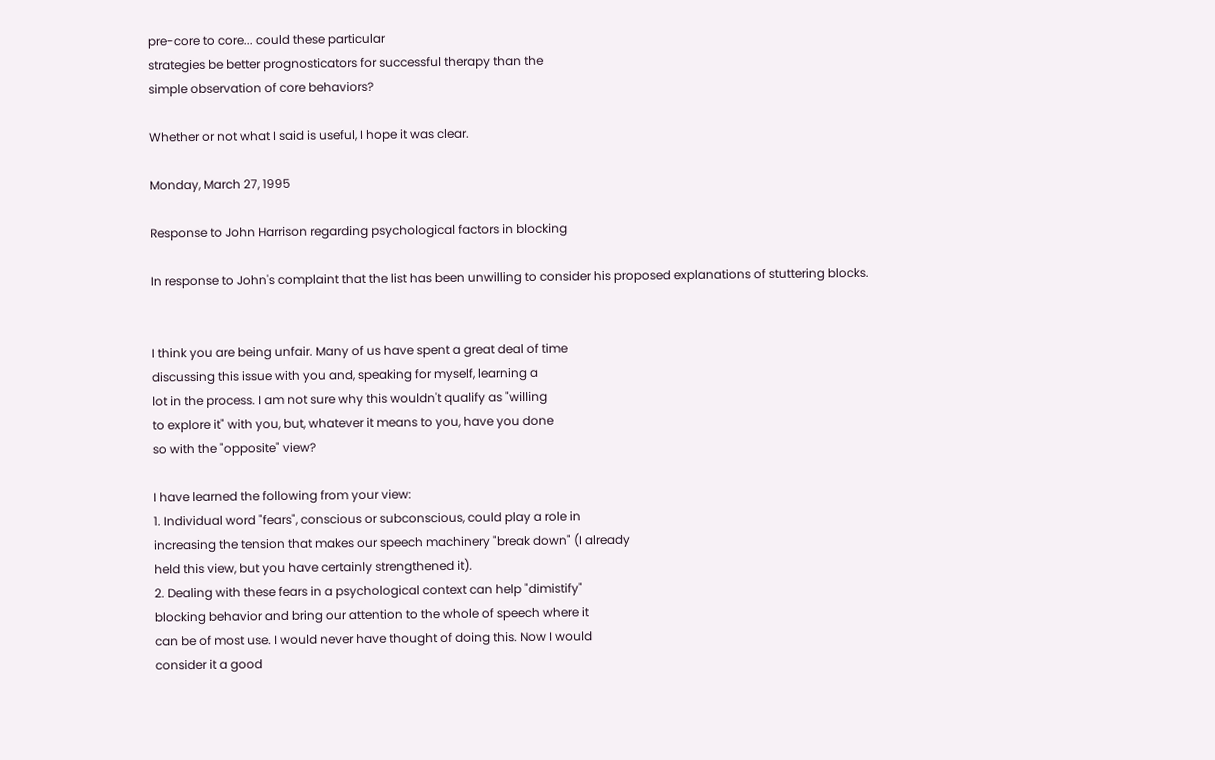pre-core to core... could these particular
strategies be better prognosticators for successful therapy than the
simple observation of core behaviors?

Whether or not what I said is useful, I hope it was clear.

Monday, March 27, 1995

Response to John Harrison regarding psychological factors in blocking

In response to John's complaint that the list has been unwilling to consider his proposed explanations of stuttering blocks.


I think you are being unfair. Many of us have spent a great deal of time
discussing this issue with you and, speaking for myself, learning a
lot in the process. I am not sure why this wouldn't qualify as "willing
to explore it" with you, but, whatever it means to you, have you done
so with the "opposite" view?

I have learned the following from your view:
1. Individual word "fears", conscious or subconscious, could play a role in
increasing the tension that makes our speech machinery "break down" (I already
held this view, but you have certainly strengthened it).
2. Dealing with these fears in a psychological context can help "dimistify"
blocking behavior and bring our attention to the whole of speech where it
can be of most use. I would never have thought of doing this. Now I would
consider it a good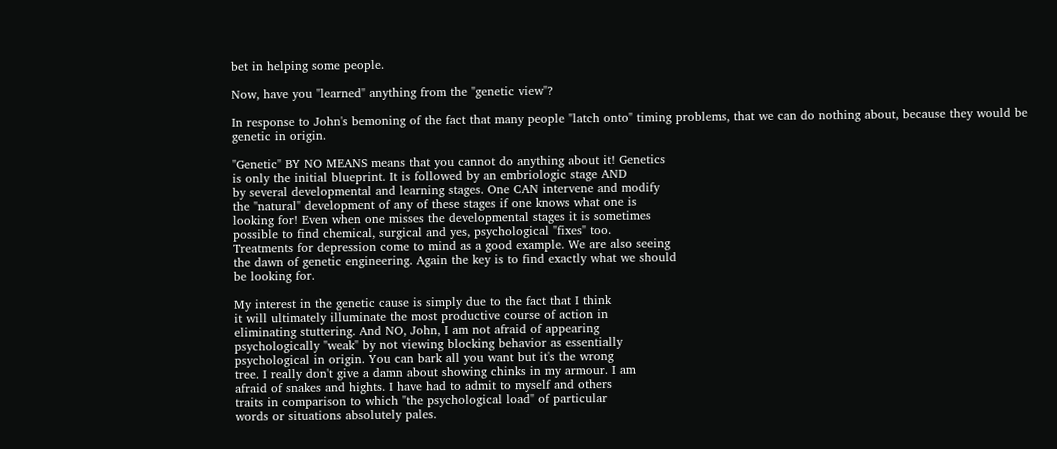bet in helping some people.

Now, have you "learned" anything from the "genetic view"?

In response to John's bemoning of the fact that many people "latch onto" timing problems, that we can do nothing about, because they would be genetic in origin.

"Genetic" BY NO MEANS means that you cannot do anything about it! Genetics
is only the initial blueprint. It is followed by an embriologic stage AND
by several developmental and learning stages. One CAN intervene and modify
the "natural" development of any of these stages if one knows what one is
looking for! Even when one misses the developmental stages it is sometimes
possible to find chemical, surgical and yes, psychological "fixes" too.
Treatments for depression come to mind as a good example. We are also seeing
the dawn of genetic engineering. Again the key is to find exactly what we should
be looking for.

My interest in the genetic cause is simply due to the fact that I think
it will ultimately illuminate the most productive course of action in
eliminating stuttering. And NO, John, I am not afraid of appearing
psychologically "weak" by not viewing blocking behavior as essentially
psychological in origin. You can bark all you want but it's the wrong
tree. I really don't give a damn about showing chinks in my armour. I am
afraid of snakes and hights. I have had to admit to myself and others
traits in comparison to which "the psychological load" of particular
words or situations absolutely pales.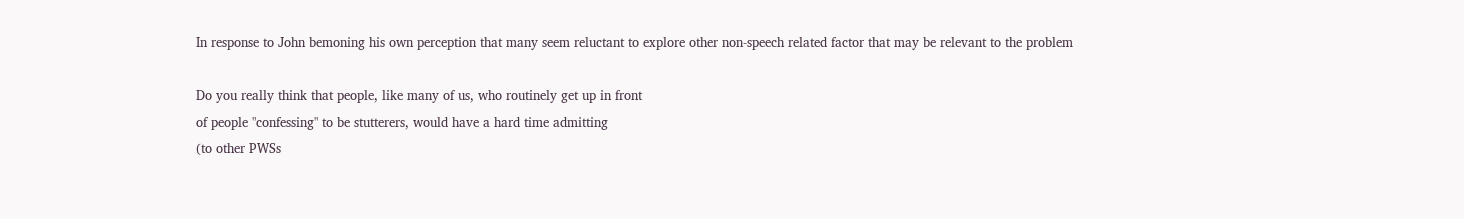In response to John bemoning his own perception that many seem reluctant to explore other non-speech related factor that may be relevant to the problem

Do you really think that people, like many of us, who routinely get up in front
of people "confessing" to be stutterers, would have a hard time admitting
(to other PWSs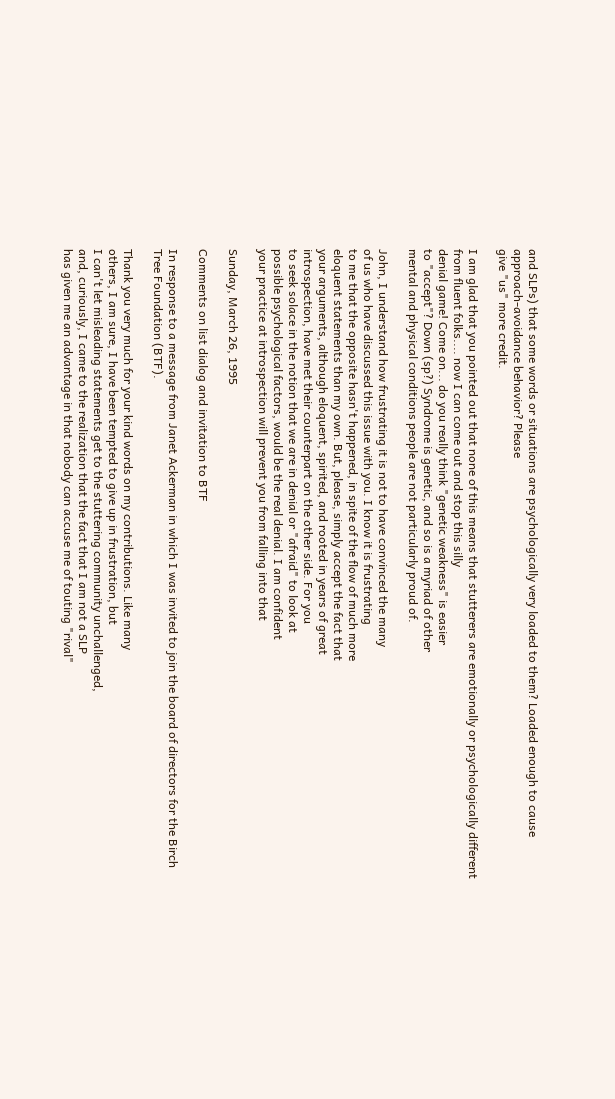and SLPs) that some words or situations are psychologically very loaded to them? Loaded enough to cause approach-avoidance behavior? Please
give "us" more credit.

I am glad that you pointed out that none of this means that stutterers are emotionally or psychologically different from fluent folks.... now I can come out and stop this silly
denial game! Come on... do you really think "genetic weakness" is easier
to "accept"? Down (sp?) Syndrome is genetic, and so is a myriad of other
mental and physical conditions people are not particularly proud of.

John, I understand how frustrating it is not to have convinced the many
of us who have discussed this issue with you. I know it is frustrating
to me that the opposite hasn't happened, in spite of the flow of much more
eloquent statements than my own. But, please, simply accept the fact that
your arguments, although eloquent, spirited, and rooted in years of great
introspection, have met their counterpart on the other side. For you
to seek solace in the notion that we are in denial or "afraid" to look at
possible psychological factors, would be the real denial. I am confident
your practice at introspection will prevent you from falling into that

Sunday, March 26, 1995

Comments on list dialog and invitation to BTF

In response to a message from Janet Ackerman in which I was invited to join the board of directors for the Birch Tree Foundation (BTF).

Thank you very much for your kind words on my contributions. Like many
others, I am sure, I have been tempted to give up in frustration, but
I can't let misleading statements get to the stuttering community unchallenged,
and, curiously, I came to the realization that the fact that I am not a SLP
has given me an advantage in that nobody can accuse me of touting "rival"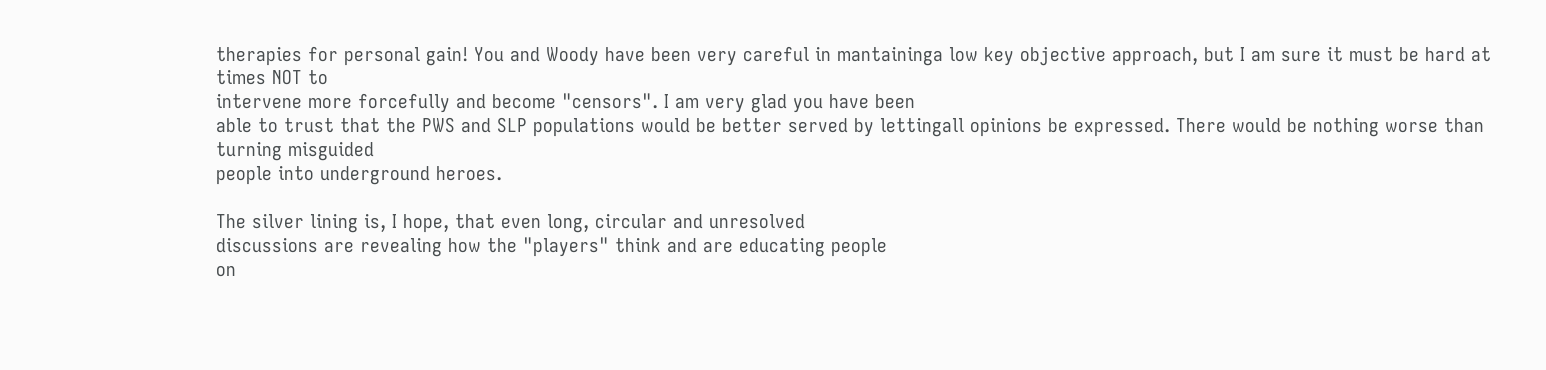therapies for personal gain! You and Woody have been very careful in mantaininga low key objective approach, but I am sure it must be hard at times NOT to
intervene more forcefully and become "censors". I am very glad you have been
able to trust that the PWS and SLP populations would be better served by lettingall opinions be expressed. There would be nothing worse than turning misguided
people into underground heroes.

The silver lining is, I hope, that even long, circular and unresolved
discussions are revealing how the "players" think and are educating people
on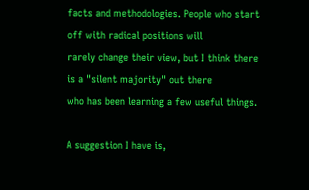facts and methodologies. People who start off with radical positions will
rarely change their view, but I think there is a "silent majority" out there
who has been learning a few useful things.

A suggestion I have is,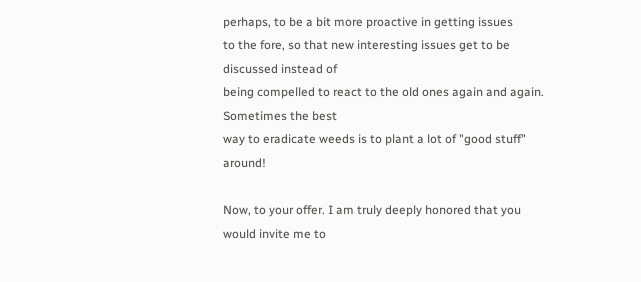perhaps, to be a bit more proactive in getting issues
to the fore, so that new interesting issues get to be discussed instead of
being compelled to react to the old ones again and again. Sometimes the best
way to eradicate weeds is to plant a lot of "good stuff" around!

Now, to your offer. I am truly deeply honored that you would invite me to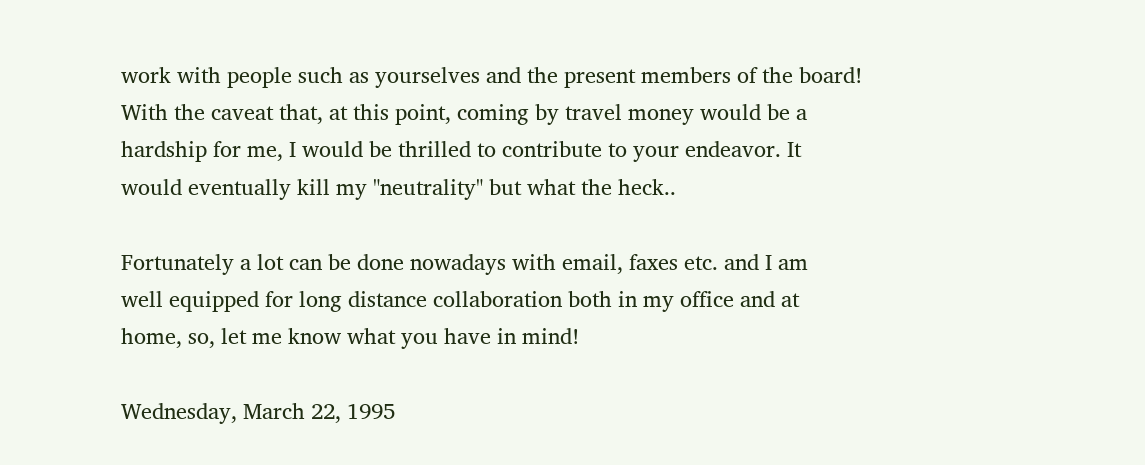work with people such as yourselves and the present members of the board!
With the caveat that, at this point, coming by travel money would be a
hardship for me, I would be thrilled to contribute to your endeavor. It
would eventually kill my "neutrality" but what the heck..

Fortunately a lot can be done nowadays with email, faxes etc. and I am
well equipped for long distance collaboration both in my office and at
home, so, let me know what you have in mind!

Wednesday, March 22, 1995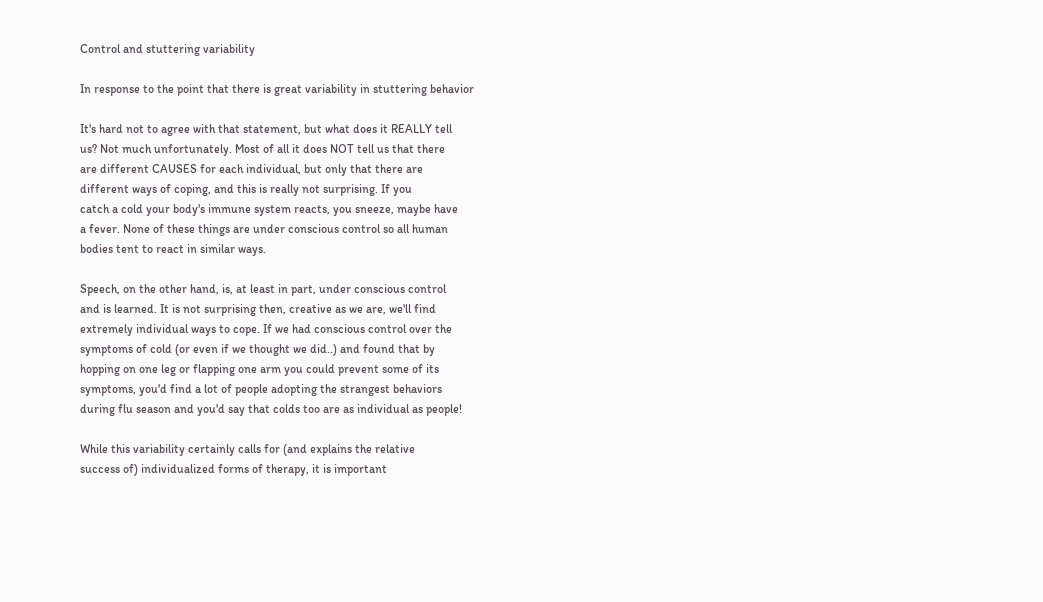Control and stuttering variability

In response to the point that there is great variability in stuttering behavior

It's hard not to agree with that statement, but what does it REALLY tell
us? Not much unfortunately. Most of all it does NOT tell us that there
are different CAUSES for each individual, but only that there are
different ways of coping, and this is really not surprising. If you
catch a cold your body's immune system reacts, you sneeze, maybe have
a fever. None of these things are under conscious control so all human
bodies tent to react in similar ways.

Speech, on the other hand, is, at least in part, under conscious control
and is learned. It is not surprising then, creative as we are, we'll find
extremely individual ways to cope. If we had conscious control over the
symptoms of cold (or even if we thought we did..) and found that by
hopping on one leg or flapping one arm you could prevent some of its
symptoms, you'd find a lot of people adopting the strangest behaviors
during flu season and you'd say that colds too are as individual as people!

While this variability certainly calls for (and explains the relative
success of) individualized forms of therapy, it is important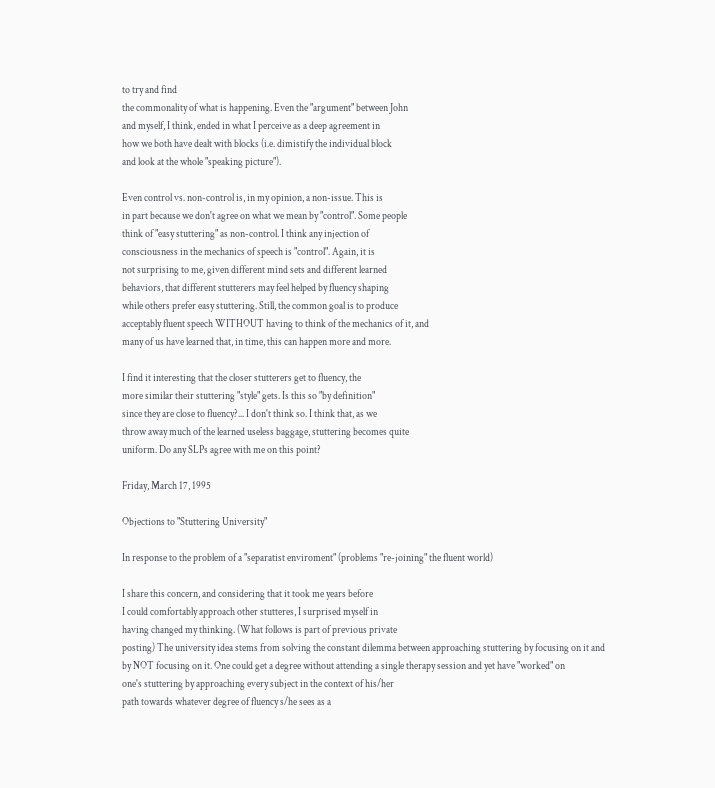to try and find
the commonality of what is happening. Even the "argument" between John
and myself, I think, ended in what I perceive as a deep agreement in
how we both have dealt with blocks (i.e. dimistify the individual block
and look at the whole "speaking picture").

Even control vs. non-control is, in my opinion, a non-issue. This is
in part because we don't agree on what we mean by "control". Some people
think of "easy stuttering" as non-control. I think any injection of
consciousness in the mechanics of speech is "control". Again, it is
not surprising to me, given different mind sets and different learned
behaviors, that different stutterers may feel helped by fluency shaping
while others prefer easy stuttering. Still, the common goal is to produce
acceptably fluent speech WITHOUT having to think of the mechanics of it, and
many of us have learned that, in time, this can happen more and more.

I find it interesting that the closer stutterers get to fluency, the
more similar their stuttering "style" gets. Is this so "by definition"
since they are close to fluency?... I don't think so. I think that, as we
throw away much of the learned useless baggage, stuttering becomes quite
uniform. Do any SLPs agree with me on this point?

Friday, March 17, 1995

Objections to "Stuttering University"

In response to the problem of a "separatist enviroment" (problems "re-joining" the fluent world)

I share this concern, and considering that it took me years before
I could comfortably approach other stutteres, I surprised myself in
having changed my thinking. (What follows is part of previous private
posting) The university idea stems from solving the constant dilemma between approaching stuttering by focusing on it and by NOT focusing on it. One could get a degree without attending a single therapy session and yet have "worked" on
one's stuttering by approaching every subject in the context of his/her
path towards whatever degree of fluency s/he sees as a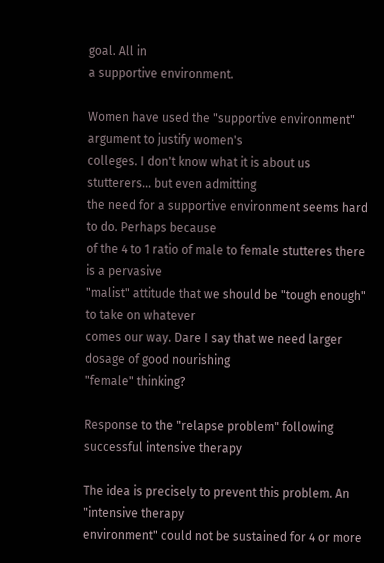goal. All in
a supportive environment.

Women have used the "supportive environment" argument to justify women's
colleges. I don't know what it is about us stutterers... but even admitting
the need for a supportive environment seems hard to do. Perhaps because
of the 4 to 1 ratio of male to female stutteres there is a pervasive
"malist" attitude that we should be "tough enough" to take on whatever
comes our way. Dare I say that we need larger dosage of good nourishing
"female" thinking?

Response to the "relapse problem" following successful intensive therapy

The idea is precisely to prevent this problem. An "intensive therapy
environment" could not be sustained for 4 or more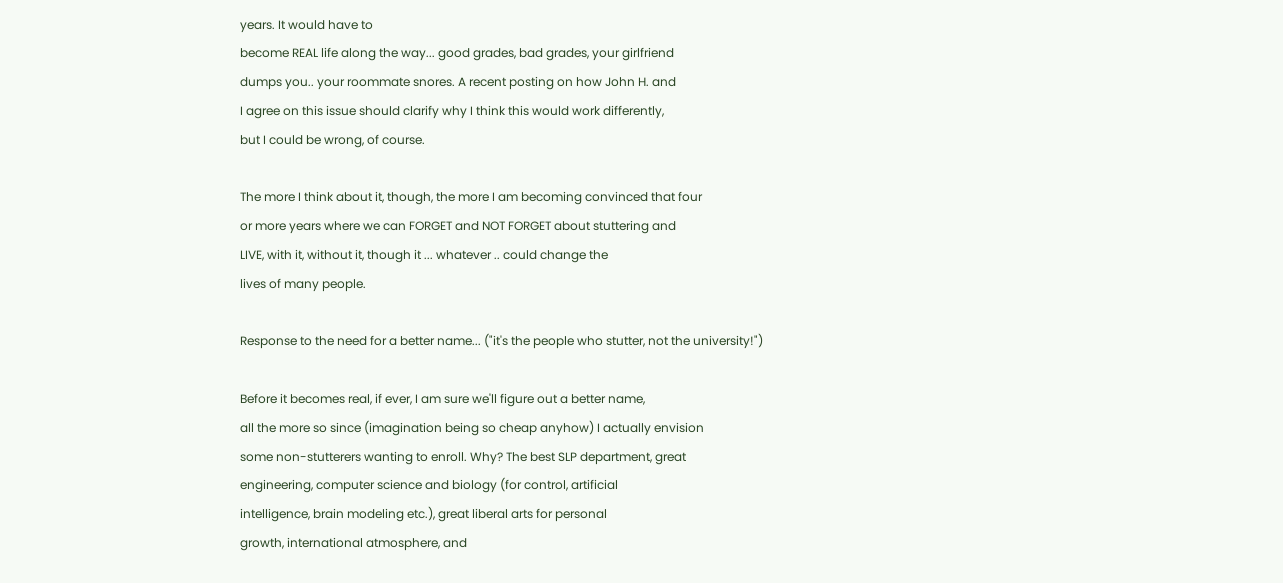years. It would have to
become REAL life along the way... good grades, bad grades, your girlfriend
dumps you.. your roommate snores. A recent posting on how John H. and
I agree on this issue should clarify why I think this would work differently,
but I could be wrong, of course.

The more I think about it, though, the more I am becoming convinced that four
or more years where we can FORGET and NOT FORGET about stuttering and
LIVE, with it, without it, though it ... whatever .. could change the
lives of many people.

Response to the need for a better name... ("it's the people who stutter, not the university!")

Before it becomes real, if ever, I am sure we'll figure out a better name,
all the more so since (imagination being so cheap anyhow) I actually envision
some non-stutterers wanting to enroll. Why? The best SLP department, great
engineering, computer science and biology (for control, artificial
intelligence, brain modeling etc.), great liberal arts for personal
growth, international atmosphere, and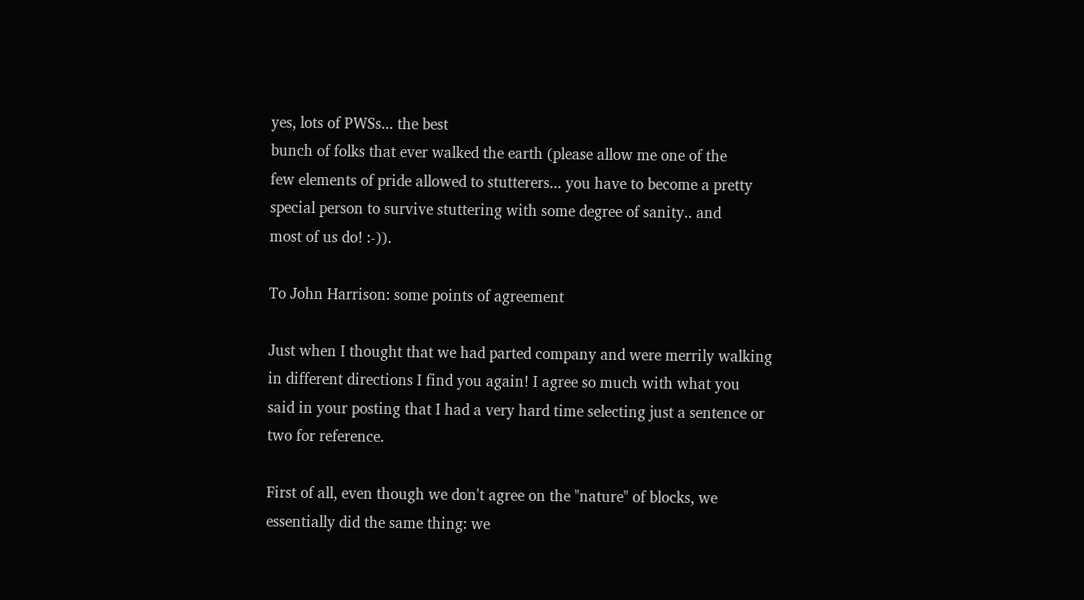yes, lots of PWSs... the best
bunch of folks that ever walked the earth (please allow me one of the
few elements of pride allowed to stutterers... you have to become a pretty
special person to survive stuttering with some degree of sanity.. and
most of us do! :-)).

To John Harrison: some points of agreement

Just when I thought that we had parted company and were merrily walking
in different directions I find you again! I agree so much with what you
said in your posting that I had a very hard time selecting just a sentence or
two for reference.

First of all, even though we don't agree on the "nature" of blocks, we
essentially did the same thing: we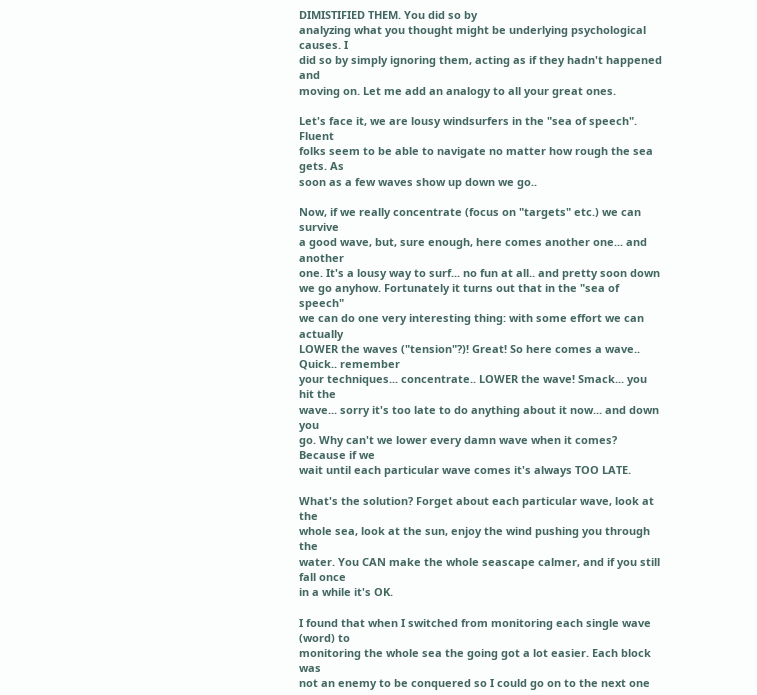DIMISTIFIED THEM. You did so by
analyzing what you thought might be underlying psychological causes. I
did so by simply ignoring them, acting as if they hadn't happened and
moving on. Let me add an analogy to all your great ones.

Let's face it, we are lousy windsurfers in the "sea of speech". Fluent
folks seem to be able to navigate no matter how rough the sea gets. As
soon as a few waves show up down we go..

Now, if we really concentrate (focus on "targets" etc.) we can survive
a good wave, but, sure enough, here comes another one... and another
one. It's a lousy way to surf... no fun at all.. and pretty soon down
we go anyhow. Fortunately it turns out that in the "sea of speech"
we can do one very interesting thing: with some effort we can actually
LOWER the waves ("tension"?)! Great! So here comes a wave.. Quick.. remember
your techniques... concentrate.. LOWER the wave! Smack... you hit the
wave... sorry it's too late to do anything about it now... and down you
go. Why can't we lower every damn wave when it comes? Because if we
wait until each particular wave comes it's always TOO LATE.

What's the solution? Forget about each particular wave, look at the
whole sea, look at the sun, enjoy the wind pushing you through the
water. You CAN make the whole seascape calmer, and if you still fall once
in a while it's OK.

I found that when I switched from monitoring each single wave (word) to
monitoring the whole sea the going got a lot easier. Each block was
not an enemy to be conquered so I could go on to the next one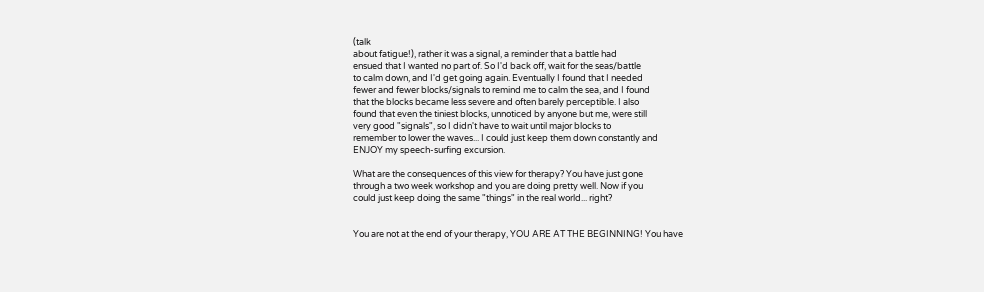(talk
about fatigue!), rather it was a signal, a reminder that a battle had
ensued that I wanted no part of. So I'd back off, wait for the seas/battle
to calm down, and I'd get going again. Eventually I found that I needed
fewer and fewer blocks/signals to remind me to calm the sea, and I found
that the blocks became less severe and often barely perceptible. I also
found that even the tiniest blocks, unnoticed by anyone but me, were still
very good "signals", so I didn't have to wait until major blocks to
remember to lower the waves... I could just keep them down constantly and
ENJOY my speech-surfing excursion.

What are the consequences of this view for therapy? You have just gone
through a two week workshop and you are doing pretty well. Now if you
could just keep doing the same "things" in the real world... right?


You are not at the end of your therapy, YOU ARE AT THE BEGINNING! You have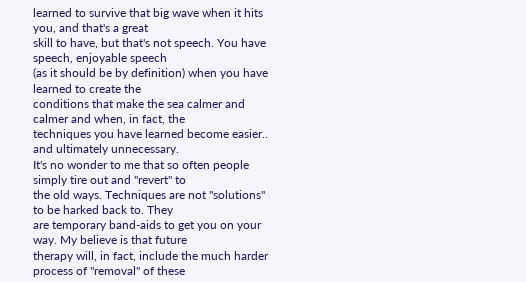learned to survive that big wave when it hits you, and that's a great
skill to have, but that's not speech. You have speech, enjoyable speech
(as it should be by definition) when you have learned to create the
conditions that make the sea calmer and calmer and when, in fact, the
techniques you have learned become easier.. and ultimately unnecessary.
It's no wonder to me that so often people simply tire out and "revert" to
the old ways. Techniques are not "solutions" to be harked back to. They
are temporary band-aids to get you on your way. My believe is that future
therapy will, in fact, include the much harder process of "removal" of these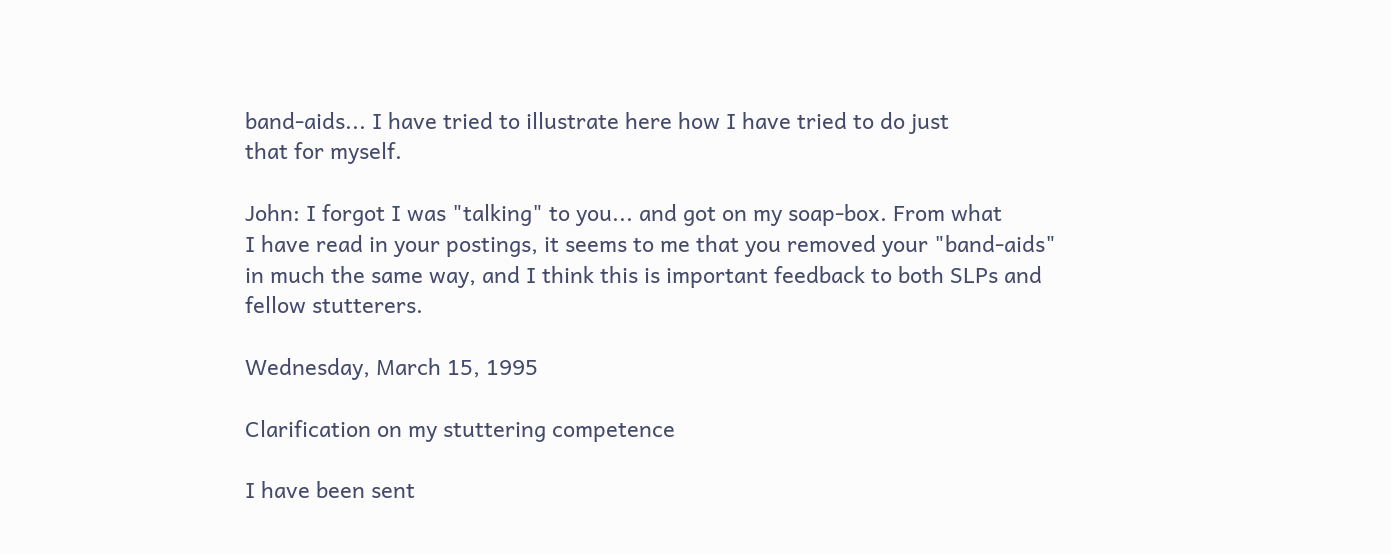band-aids... I have tried to illustrate here how I have tried to do just
that for myself.

John: I forgot I was "talking" to you... and got on my soap-box. From what
I have read in your postings, it seems to me that you removed your "band-aids"
in much the same way, and I think this is important feedback to both SLPs and
fellow stutterers.

Wednesday, March 15, 1995

Clarification on my stuttering competence

I have been sent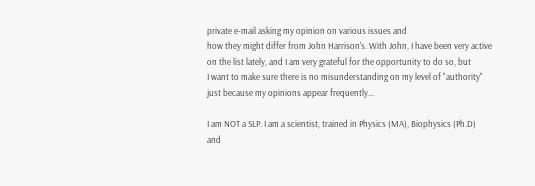private e-mail asking my opinion on various issues and
how they might differ from John Harrison's. With John, I have been very active
on the list lately, and I am very grateful for the opportunity to do so, but
I want to make sure there is no misunderstanding on my level of "authority"
just because my opinions appear frequently...

I am NOT a SLP. I am a scientist, trained in Physics (MA), Biophysics (Ph.D)
and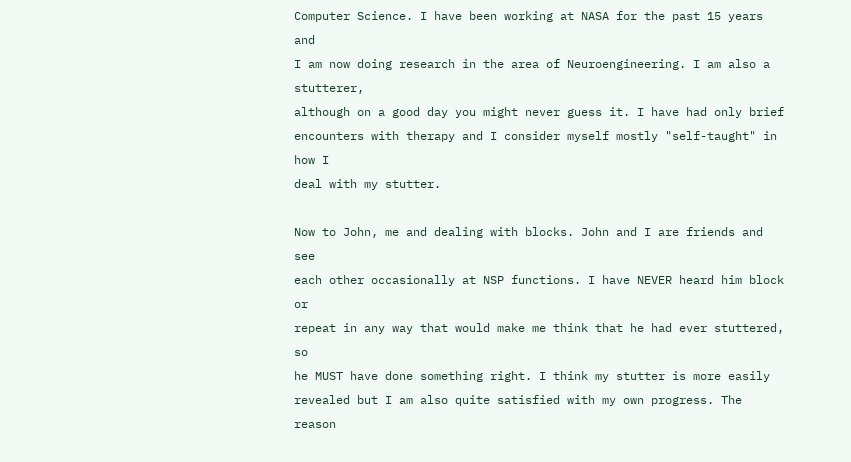Computer Science. I have been working at NASA for the past 15 years and
I am now doing research in the area of Neuroengineering. I am also a stutterer,
although on a good day you might never guess it. I have had only brief
encounters with therapy and I consider myself mostly "self-taught" in how I
deal with my stutter.

Now to John, me and dealing with blocks. John and I are friends and see
each other occasionally at NSP functions. I have NEVER heard him block or
repeat in any way that would make me think that he had ever stuttered, so
he MUST have done something right. I think my stutter is more easily
revealed but I am also quite satisfied with my own progress. The reason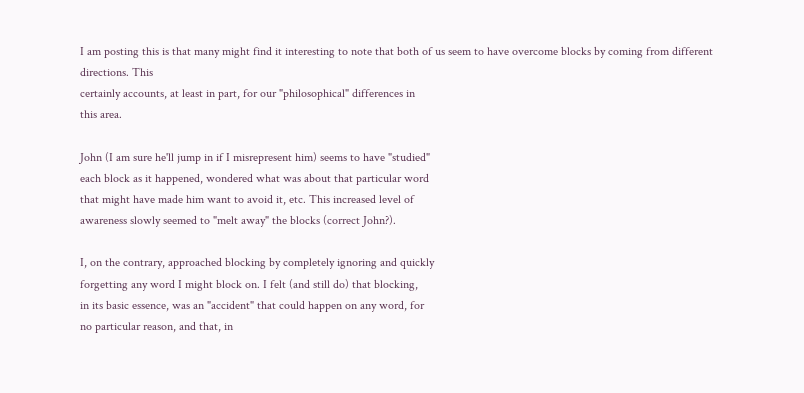I am posting this is that many might find it interesting to note that both of us seem to have overcome blocks by coming from different directions. This
certainly accounts, at least in part, for our "philosophical" differences in
this area.

John (I am sure he'll jump in if I misrepresent him) seems to have "studied"
each block as it happened, wondered what was about that particular word
that might have made him want to avoid it, etc. This increased level of
awareness slowly seemed to "melt away" the blocks (correct John?).

I, on the contrary, approached blocking by completely ignoring and quickly
forgetting any word I might block on. I felt (and still do) that blocking,
in its basic essence, was an "accident" that could happen on any word, for
no particular reason, and that, in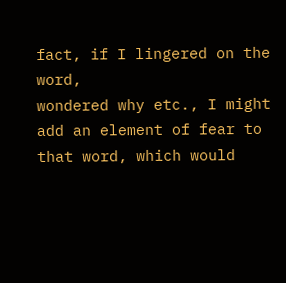fact, if I lingered on the word,
wondered why etc., I might add an element of fear to that word, which would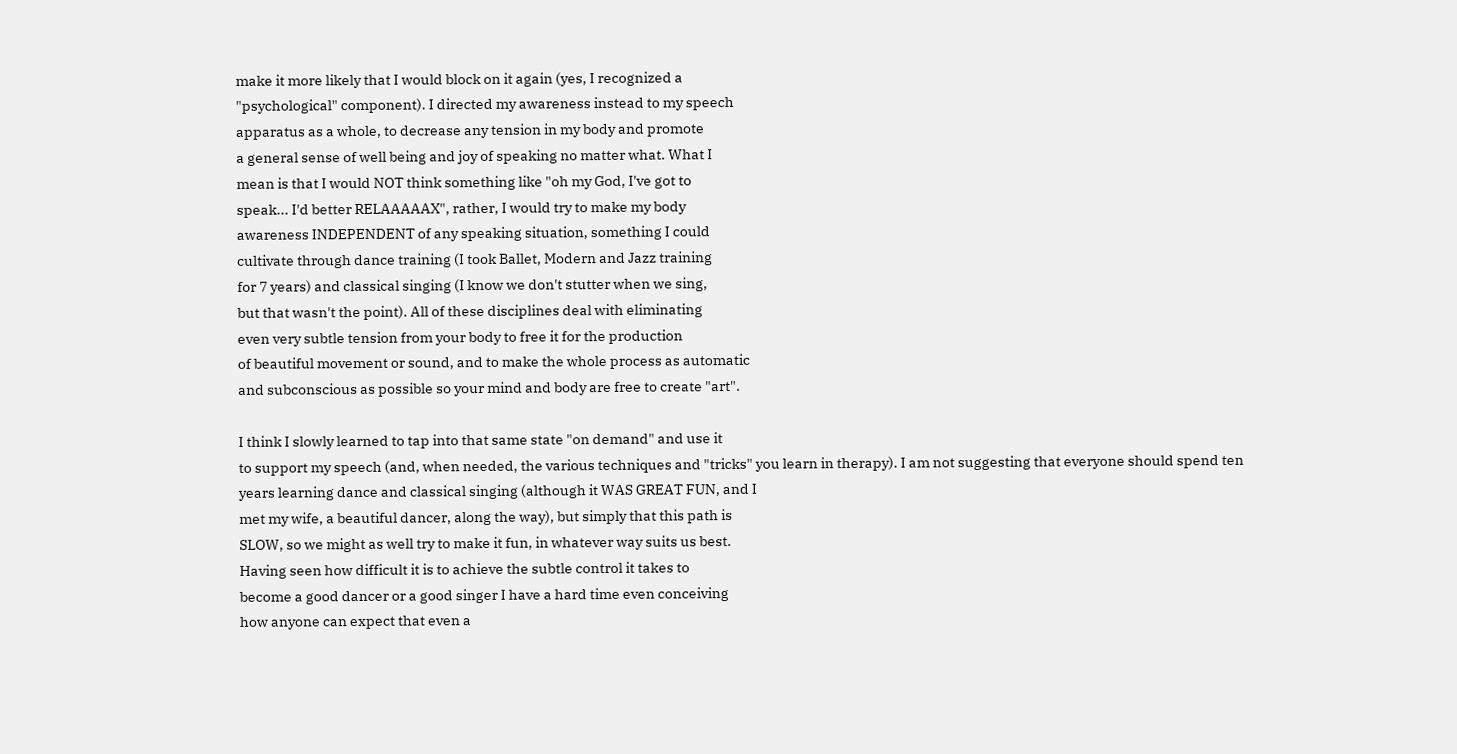make it more likely that I would block on it again (yes, I recognized a
"psychological" component). I directed my awareness instead to my speech
apparatus as a whole, to decrease any tension in my body and promote
a general sense of well being and joy of speaking no matter what. What I
mean is that I would NOT think something like "oh my God, I've got to
speak... I'd better RELAAAAAX", rather, I would try to make my body
awareness INDEPENDENT of any speaking situation, something I could
cultivate through dance training (I took Ballet, Modern and Jazz training
for 7 years) and classical singing (I know we don't stutter when we sing,
but that wasn't the point). All of these disciplines deal with eliminating
even very subtle tension from your body to free it for the production
of beautiful movement or sound, and to make the whole process as automatic
and subconscious as possible so your mind and body are free to create "art".

I think I slowly learned to tap into that same state "on demand" and use it
to support my speech (and, when needed, the various techniques and "tricks" you learn in therapy). I am not suggesting that everyone should spend ten
years learning dance and classical singing (although it WAS GREAT FUN, and I
met my wife, a beautiful dancer, along the way), but simply that this path is
SLOW, so we might as well try to make it fun, in whatever way suits us best.
Having seen how difficult it is to achieve the subtle control it takes to
become a good dancer or a good singer I have a hard time even conceiving
how anyone can expect that even a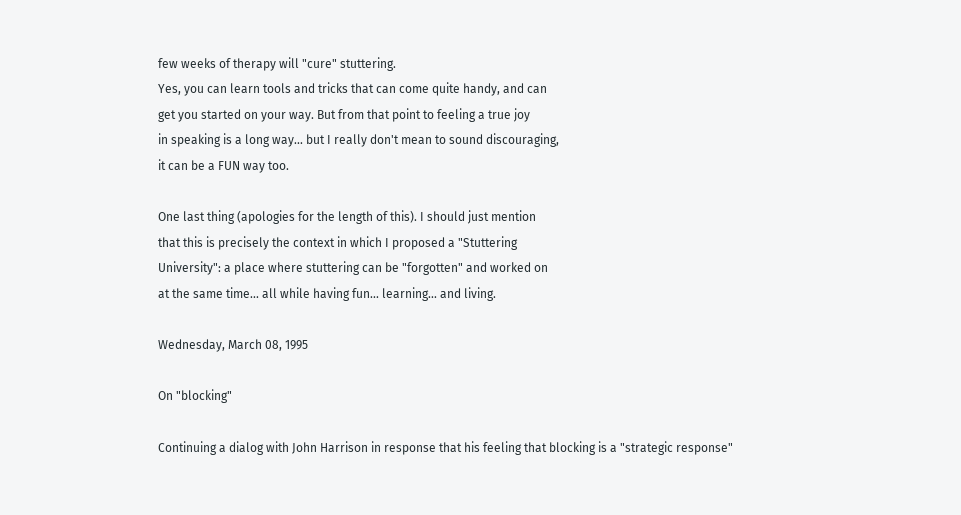few weeks of therapy will "cure" stuttering.
Yes, you can learn tools and tricks that can come quite handy, and can
get you started on your way. But from that point to feeling a true joy
in speaking is a long way... but I really don't mean to sound discouraging,
it can be a FUN way too.

One last thing (apologies for the length of this). I should just mention
that this is precisely the context in which I proposed a "Stuttering
University": a place where stuttering can be "forgotten" and worked on
at the same time... all while having fun... learning... and living.

Wednesday, March 08, 1995

On "blocking"

Continuing a dialog with John Harrison in response that his feeling that blocking is a "strategic response"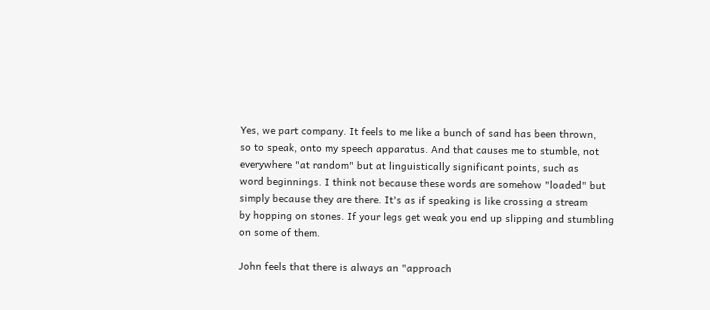Yes, we part company. It feels to me like a bunch of sand has been thrown,
so to speak, onto my speech apparatus. And that causes me to stumble, not
everywhere "at random" but at linguistically significant points, such as
word beginnings. I think not because these words are somehow "loaded" but
simply because they are there. It's as if speaking is like crossing a stream
by hopping on stones. If your legs get weak you end up slipping and stumbling
on some of them.

John feels that there is always an "approach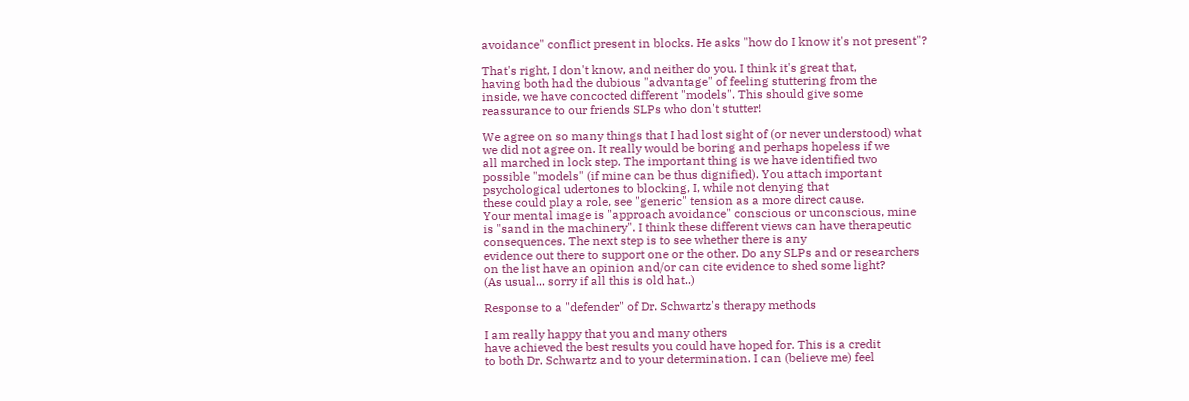avoidance" conflict present in blocks. He asks "how do I know it's not present"?

That's right, I don't know, and neither do you. I think it's great that,
having both had the dubious "advantage" of feeling stuttering from the
inside, we have concocted different "models". This should give some
reassurance to our friends SLPs who don't stutter!

We agree on so many things that I had lost sight of (or never understood) what
we did not agree on. It really would be boring and perhaps hopeless if we
all marched in lock step. The important thing is we have identified two
possible "models" (if mine can be thus dignified). You attach important
psychological udertones to blocking, I, while not denying that
these could play a role, see "generic" tension as a more direct cause.
Your mental image is "approach avoidance" conscious or unconscious, mine
is "sand in the machinery". I think these different views can have therapeutic
consequences. The next step is to see whether there is any
evidence out there to support one or the other. Do any SLPs and or researchers
on the list have an opinion and/or can cite evidence to shed some light?
(As usual... sorry if all this is old hat..)

Response to a "defender" of Dr. Schwartz's therapy methods

I am really happy that you and many others
have achieved the best results you could have hoped for. This is a credit
to both Dr. Schwartz and to your determination. I can (believe me) feel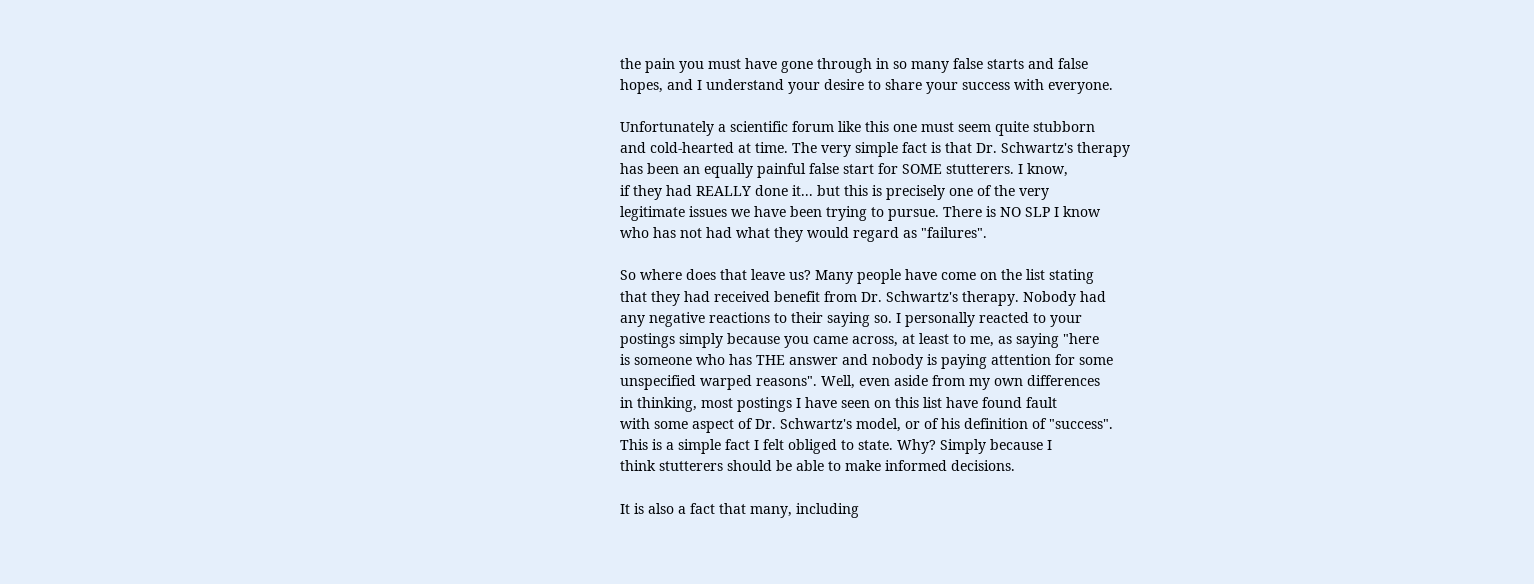the pain you must have gone through in so many false starts and false
hopes, and I understand your desire to share your success with everyone.

Unfortunately a scientific forum like this one must seem quite stubborn
and cold-hearted at time. The very simple fact is that Dr. Schwartz's therapy
has been an equally painful false start for SOME stutterers. I know,
if they had REALLY done it... but this is precisely one of the very
legitimate issues we have been trying to pursue. There is NO SLP I know
who has not had what they would regard as "failures".

So where does that leave us? Many people have come on the list stating
that they had received benefit from Dr. Schwartz's therapy. Nobody had
any negative reactions to their saying so. I personally reacted to your
postings simply because you came across, at least to me, as saying "here
is someone who has THE answer and nobody is paying attention for some
unspecified warped reasons". Well, even aside from my own differences
in thinking, most postings I have seen on this list have found fault
with some aspect of Dr. Schwartz's model, or of his definition of "success".
This is a simple fact I felt obliged to state. Why? Simply because I
think stutterers should be able to make informed decisions.

It is also a fact that many, including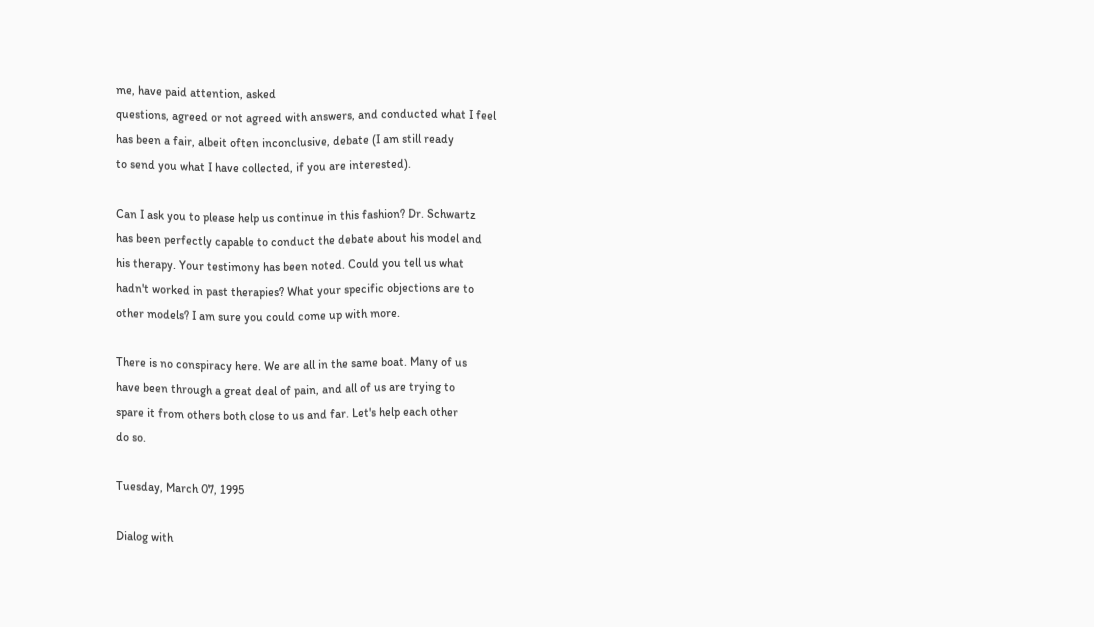me, have paid attention, asked
questions, agreed or not agreed with answers, and conducted what I feel
has been a fair, albeit often inconclusive, debate (I am still ready
to send you what I have collected, if you are interested).

Can I ask you to please help us continue in this fashion? Dr. Schwartz
has been perfectly capable to conduct the debate about his model and
his therapy. Your testimony has been noted. Could you tell us what
hadn't worked in past therapies? What your specific objections are to
other models? I am sure you could come up with more.

There is no conspiracy here. We are all in the same boat. Many of us
have been through a great deal of pain, and all of us are trying to
spare it from others both close to us and far. Let's help each other
do so.

Tuesday, March 07, 1995

Dialog with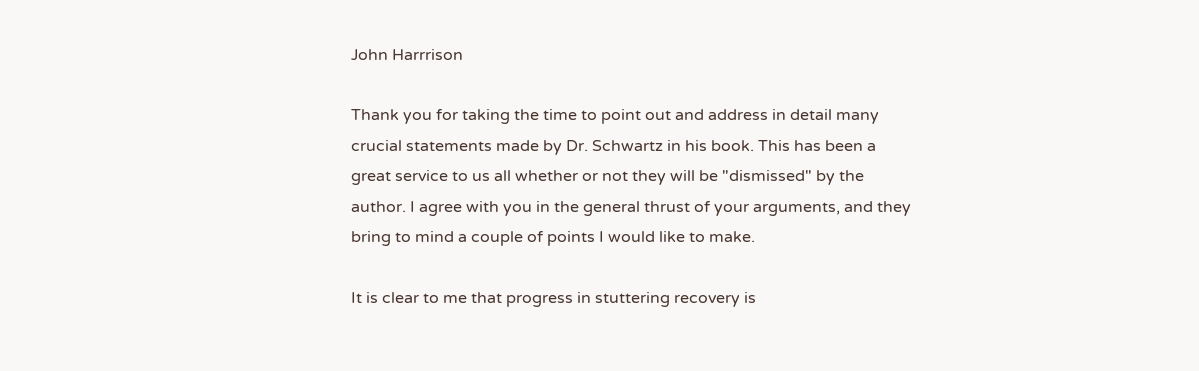John Harrrison

Thank you for taking the time to point out and address in detail many
crucial statements made by Dr. Schwartz in his book. This has been a
great service to us all whether or not they will be "dismissed" by the
author. I agree with you in the general thrust of your arguments, and they
bring to mind a couple of points I would like to make.

It is clear to me that progress in stuttering recovery is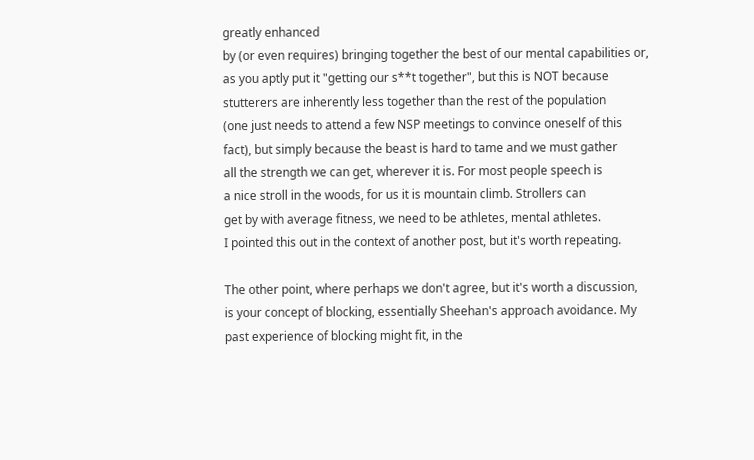greatly enhanced
by (or even requires) bringing together the best of our mental capabilities or,
as you aptly put it "getting our s**t together", but this is NOT because
stutterers are inherently less together than the rest of the population
(one just needs to attend a few NSP meetings to convince oneself of this
fact), but simply because the beast is hard to tame and we must gather
all the strength we can get, wherever it is. For most people speech is
a nice stroll in the woods, for us it is mountain climb. Strollers can
get by with average fitness, we need to be athletes, mental athletes.
I pointed this out in the context of another post, but it's worth repeating.

The other point, where perhaps we don't agree, but it's worth a discussion,
is your concept of blocking, essentially Sheehan's approach avoidance. My
past experience of blocking might fit, in the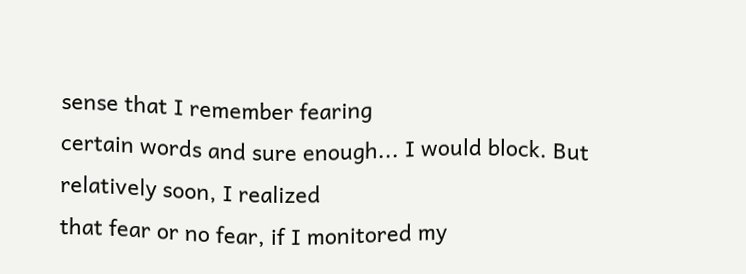sense that I remember fearing
certain words and sure enough... I would block. But relatively soon, I realized
that fear or no fear, if I monitored my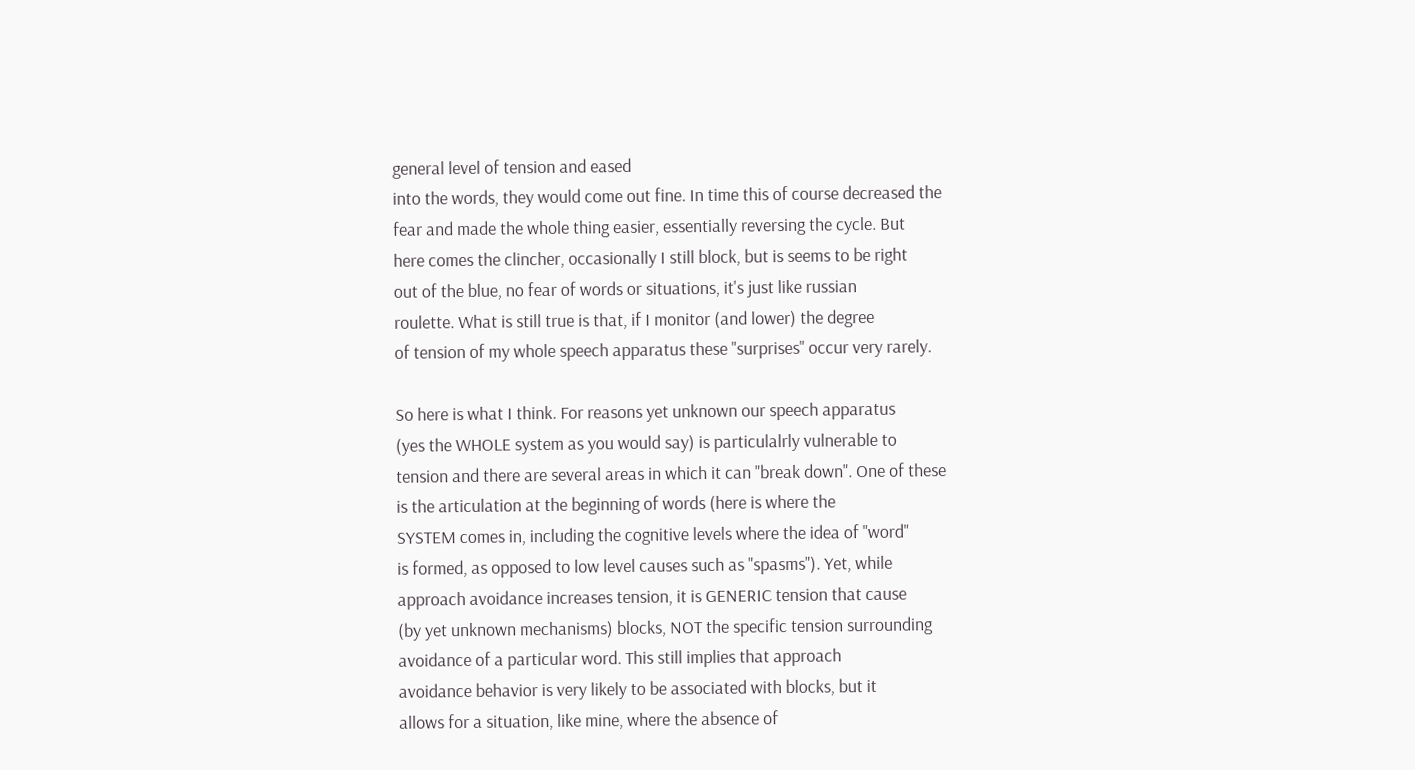general level of tension and eased
into the words, they would come out fine. In time this of course decreased the
fear and made the whole thing easier, essentially reversing the cycle. But
here comes the clincher, occasionally I still block, but is seems to be right
out of the blue, no fear of words or situations, it's just like russian
roulette. What is still true is that, if I monitor (and lower) the degree
of tension of my whole speech apparatus these "surprises" occur very rarely.

So here is what I think. For reasons yet unknown our speech apparatus
(yes the WHOLE system as you would say) is particulalrly vulnerable to
tension and there are several areas in which it can "break down". One of these
is the articulation at the beginning of words (here is where the
SYSTEM comes in, including the cognitive levels where the idea of "word"
is formed, as opposed to low level causes such as "spasms"). Yet, while
approach avoidance increases tension, it is GENERIC tension that cause
(by yet unknown mechanisms) blocks, NOT the specific tension surrounding
avoidance of a particular word. This still implies that approach
avoidance behavior is very likely to be associated with blocks, but it
allows for a situation, like mine, where the absence of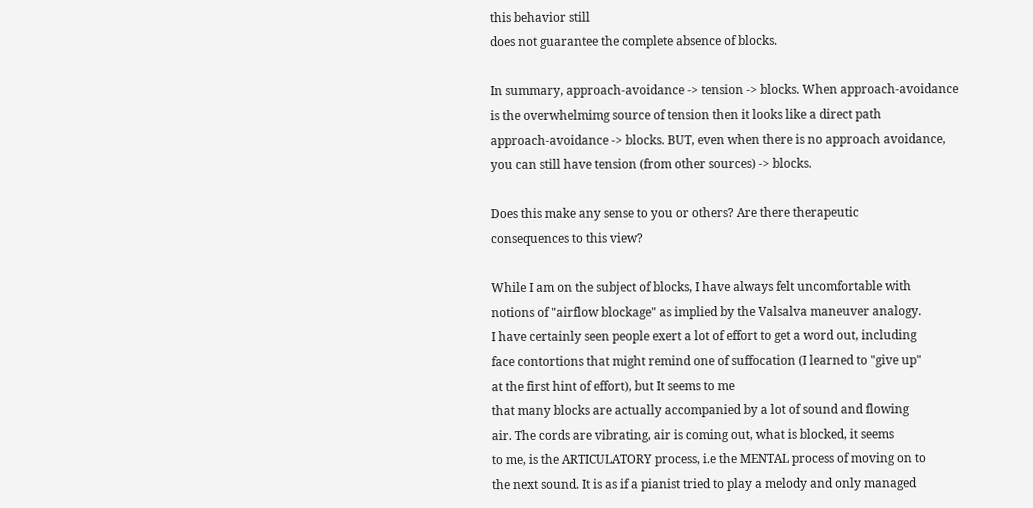this behavior still
does not guarantee the complete absence of blocks.

In summary, approach-avoidance -> tension -> blocks. When approach-avoidance
is the overwhelmimg source of tension then it looks like a direct path
approach-avoidance -> blocks. BUT, even when there is no approach avoidance,
you can still have tension (from other sources) -> blocks.

Does this make any sense to you or others? Are there therapeutic
consequences to this view?

While I am on the subject of blocks, I have always felt uncomfortable with
notions of "airflow blockage" as implied by the Valsalva maneuver analogy.
I have certainly seen people exert a lot of effort to get a word out, including
face contortions that might remind one of suffocation (I learned to "give up"
at the first hint of effort), but It seems to me
that many blocks are actually accompanied by a lot of sound and flowing
air. The cords are vibrating, air is coming out, what is blocked, it seems
to me, is the ARTICULATORY process, i.e the MENTAL process of moving on to
the next sound. It is as if a pianist tried to play a melody and only managed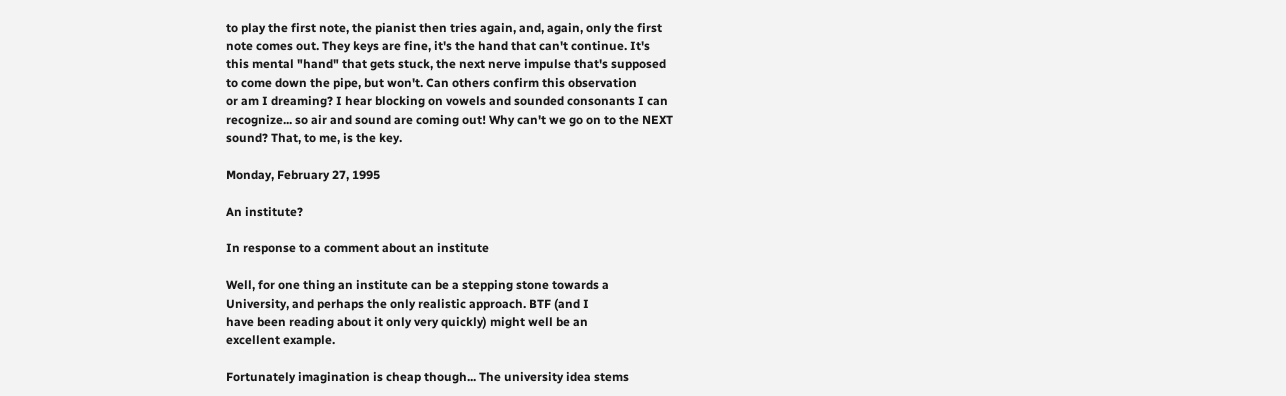to play the first note, the pianist then tries again, and, again, only the first
note comes out. They keys are fine, it's the hand that can't continue. It's
this mental "hand" that gets stuck, the next nerve impulse that's supposed
to come down the pipe, but won't. Can others confirm this observation
or am I dreaming? I hear blocking on vowels and sounded consonants I can
recognize... so air and sound are coming out! Why can't we go on to the NEXT
sound? That, to me, is the key.

Monday, February 27, 1995

An institute?

In response to a comment about an institute

Well, for one thing an institute can be a stepping stone towards a
University, and perhaps the only realistic approach. BTF (and I
have been reading about it only very quickly) might well be an
excellent example.

Fortunately imagination is cheap though... The university idea stems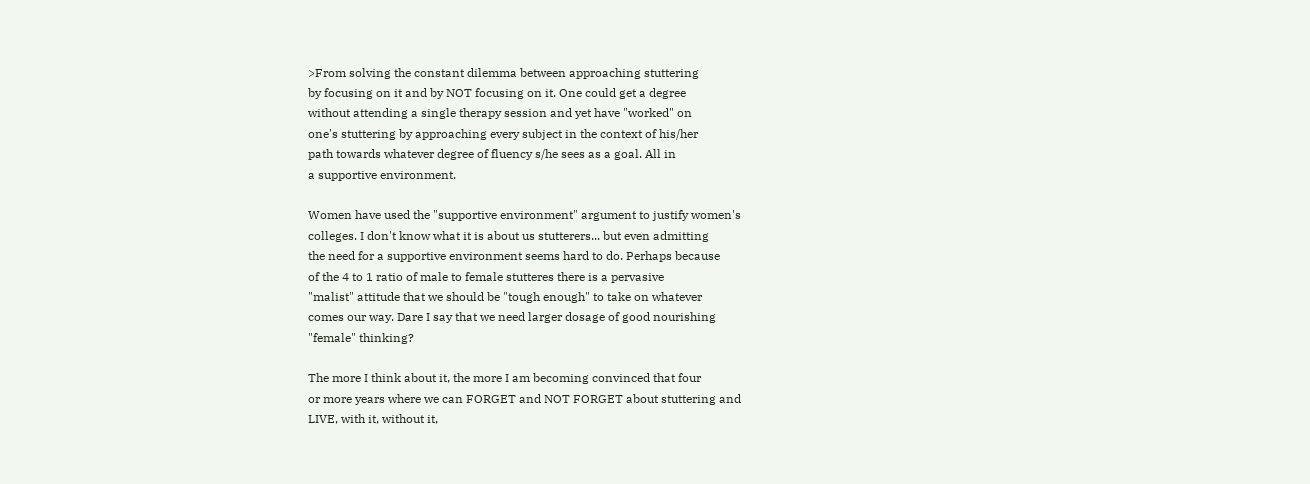>From solving the constant dilemma between approaching stuttering
by focusing on it and by NOT focusing on it. One could get a degree
without attending a single therapy session and yet have "worked" on
one's stuttering by approaching every subject in the context of his/her
path towards whatever degree of fluency s/he sees as a goal. All in
a supportive environment.

Women have used the "supportive environment" argument to justify women's
colleges. I don't know what it is about us stutterers... but even admitting
the need for a supportive environment seems hard to do. Perhaps because
of the 4 to 1 ratio of male to female stutteres there is a pervasive
"malist" attitude that we should be "tough enough" to take on whatever
comes our way. Dare I say that we need larger dosage of good nourishing
"female" thinking?

The more I think about it, the more I am becoming convinced that four
or more years where we can FORGET and NOT FORGET about stuttering and
LIVE, with it, without it,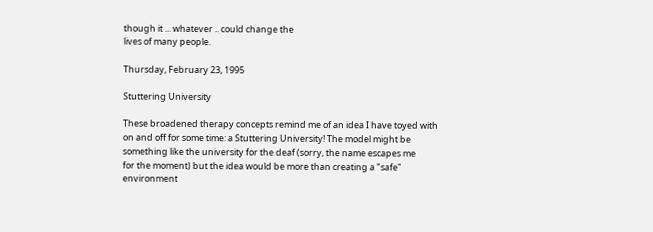though it ... whatever .. could change the
lives of many people.

Thursday, February 23, 1995

Stuttering University

These broadened therapy concepts remind me of an idea I have toyed with
on and off for some time: a Stuttering University! The model might be
something like the university for the deaf (sorry, the name escapes me
for the moment) but the idea would be more than creating a "safe"
environment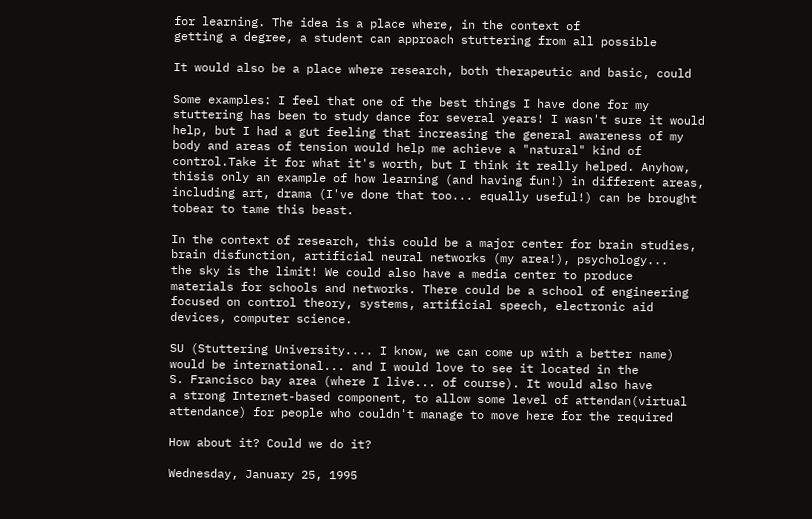for learning. The idea is a place where, in the context of
getting a degree, a student can approach stuttering from all possible

It would also be a place where research, both therapeutic and basic, could

Some examples: I feel that one of the best things I have done for my
stuttering has been to study dance for several years! I wasn't sure it would
help, but I had a gut feeling that increasing the general awareness of my
body and areas of tension would help me achieve a "natural" kind of
control.Take it for what it's worth, but I think it really helped. Anyhow,
thisis only an example of how learning (and having fun!) in different areas,
including art, drama (I've done that too... equally useful!) can be brought
tobear to tame this beast.

In the context of research, this could be a major center for brain studies,
brain disfunction, artificial neural networks (my area!), psychology...
the sky is the limit! We could also have a media center to produce
materials for schools and networks. There could be a school of engineering
focused on control theory, systems, artificial speech, electronic aid
devices, computer science.

SU (Stuttering University.... I know, we can come up with a better name)
would be international... and I would love to see it located in the
S. Francisco bay area (where I live... of course). It would also have
a strong Internet-based component, to allow some level of attendan(virtual
attendance) for people who couldn't manage to move here for the required

How about it? Could we do it?

Wednesday, January 25, 1995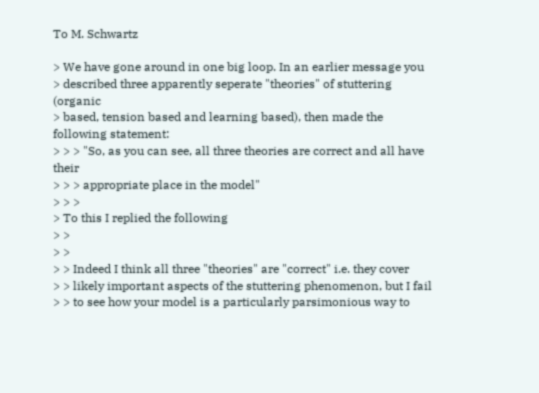To M. Schwartz

> We have gone around in one big loop. In an earlier message you
> described three apparently seperate "theories" of stuttering (organic
> based, tension based and learning based), then made the following statement:
> > > "So, as you can see, all three theories are correct and all have their
> > > appropriate place in the model"
> > >
> To this I replied the following
> >
> >
> > Indeed I think all three "theories" are "correct" i.e. they cover
> > likely important aspects of the stuttering phenomenon, but I fail
> > to see how your model is a particularly parsimonious way to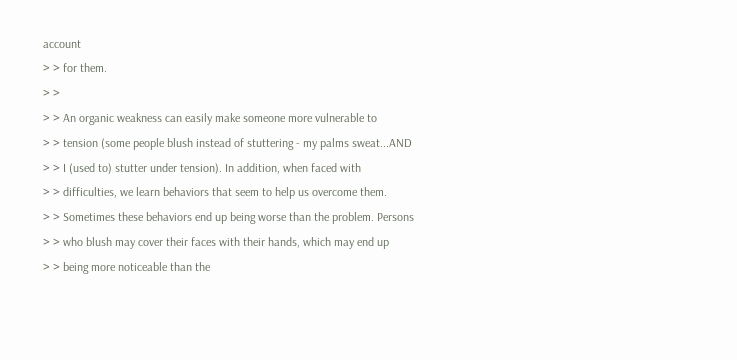account
> > for them.
> >
> > An organic weakness can easily make someone more vulnerable to
> > tension (some people blush instead of stuttering - my palms sweat...AND
> > I (used to) stutter under tension). In addition, when faced with
> > difficulties, we learn behaviors that seem to help us overcome them.
> > Sometimes these behaviors end up being worse than the problem. Persons
> > who blush may cover their faces with their hands, which may end up
> > being more noticeable than the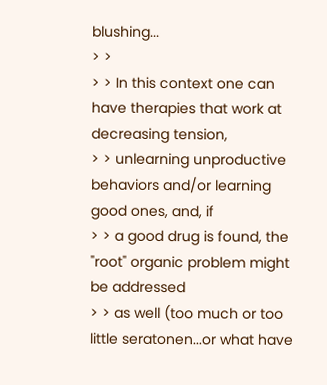blushing...
> >
> > In this context one can have therapies that work at decreasing tension,
> > unlearning unproductive behaviors and/or learning good ones, and, if
> > a good drug is found, the "root" organic problem might be addressed
> > as well (too much or too little seratonen...or what have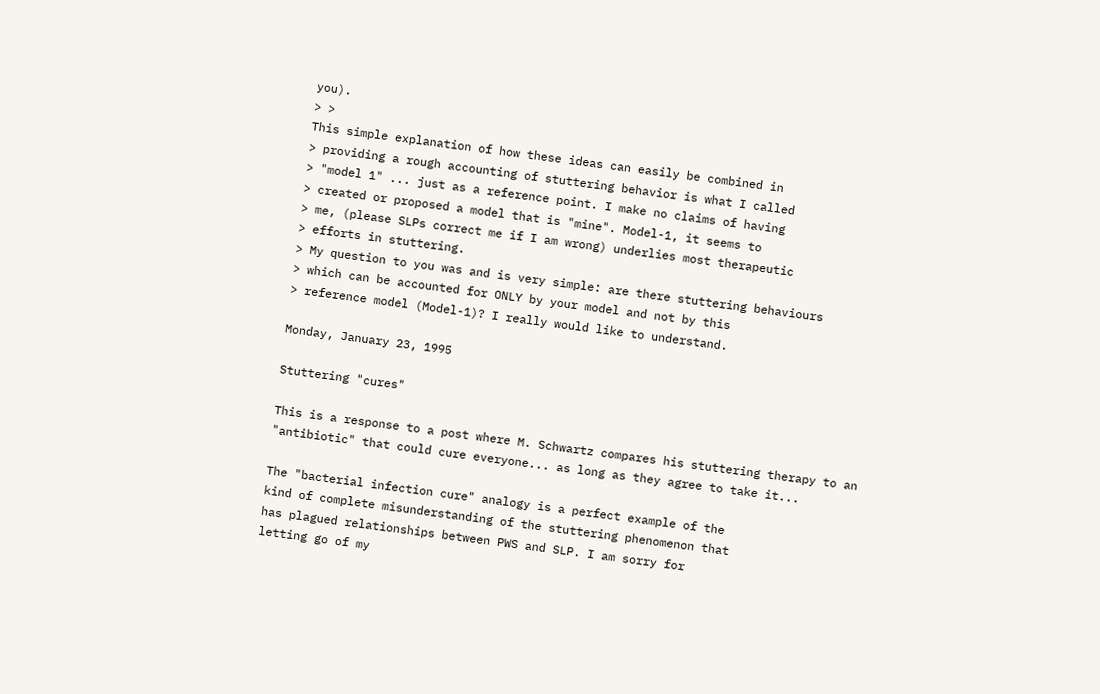you).
> >
This simple explanation of how these ideas can easily be combined in
> providing a rough accounting of stuttering behavior is what I called
> "model 1" ... just as a reference point. I make no claims of having
> created or proposed a model that is "mine". Model-1, it seems to
> me, (please SLPs correct me if I am wrong) underlies most therapeutic
> efforts in stuttering.
> My question to you was and is very simple: are there stuttering behaviours
> which can be accounted for ONLY by your model and not by this
> reference model (Model-1)? I really would like to understand.

Monday, January 23, 1995

Stuttering "cures"

This is a response to a post where M. Schwartz compares his stuttering therapy to an "antibiotic" that could cure everyone... as long as they agree to take it...

The "bacterial infection cure" analogy is a perfect example of the
kind of complete misunderstanding of the stuttering phenomenon that
has plagued relationships between PWS and SLP. I am sorry for
letting go of my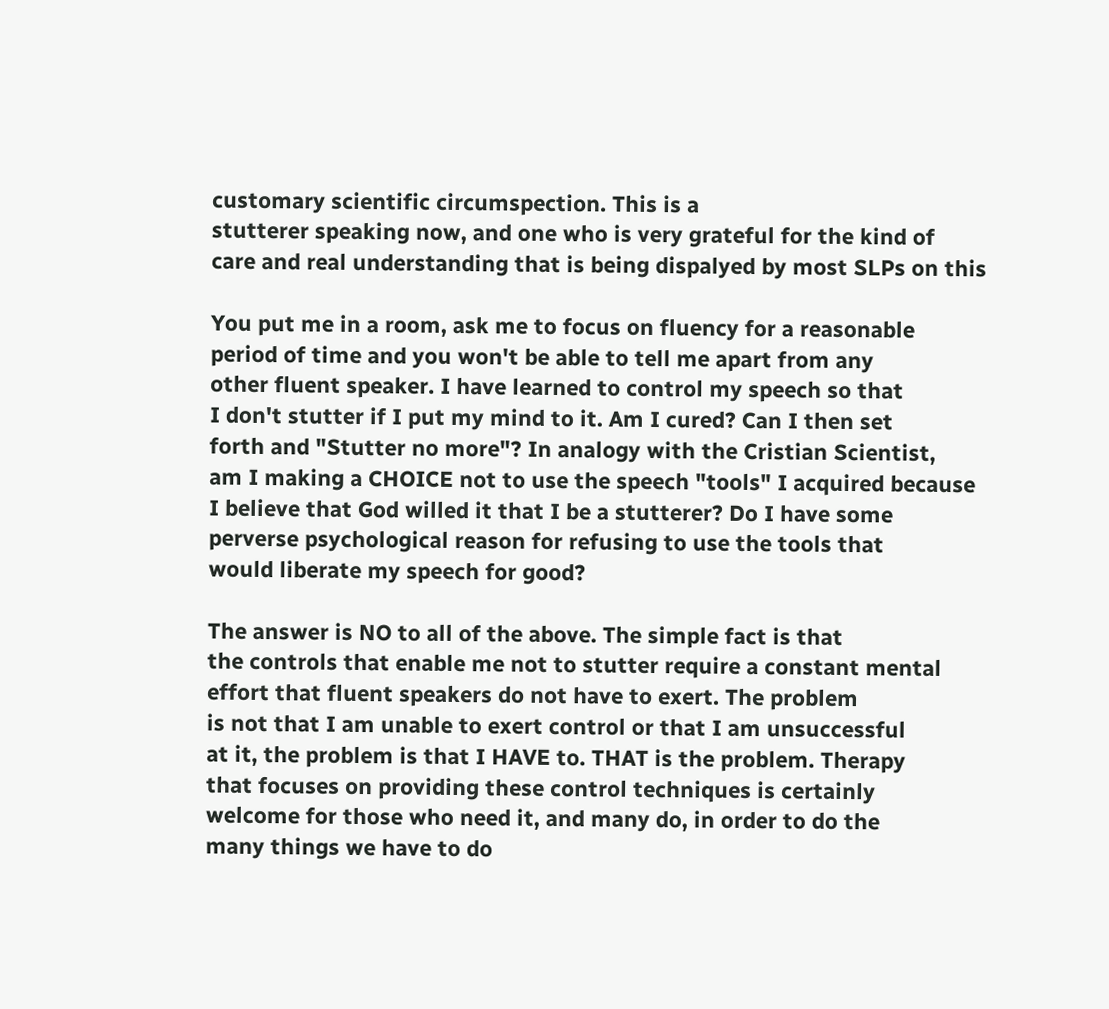customary scientific circumspection. This is a
stutterer speaking now, and one who is very grateful for the kind of
care and real understanding that is being dispalyed by most SLPs on this

You put me in a room, ask me to focus on fluency for a reasonable
period of time and you won't be able to tell me apart from any
other fluent speaker. I have learned to control my speech so that
I don't stutter if I put my mind to it. Am I cured? Can I then set
forth and "Stutter no more"? In analogy with the Cristian Scientist,
am I making a CHOICE not to use the speech "tools" I acquired because
I believe that God willed it that I be a stutterer? Do I have some
perverse psychological reason for refusing to use the tools that
would liberate my speech for good?

The answer is NO to all of the above. The simple fact is that
the controls that enable me not to stutter require a constant mental
effort that fluent speakers do not have to exert. The problem
is not that I am unable to exert control or that I am unsuccessful
at it, the problem is that I HAVE to. THAT is the problem. Therapy
that focuses on providing these control techniques is certainly
welcome for those who need it, and many do, in order to do the
many things we have to do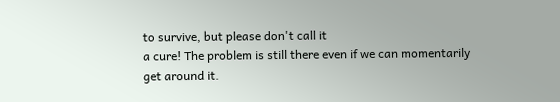to survive, but please don't call it
a cure! The problem is still there even if we can momentarily
get around it.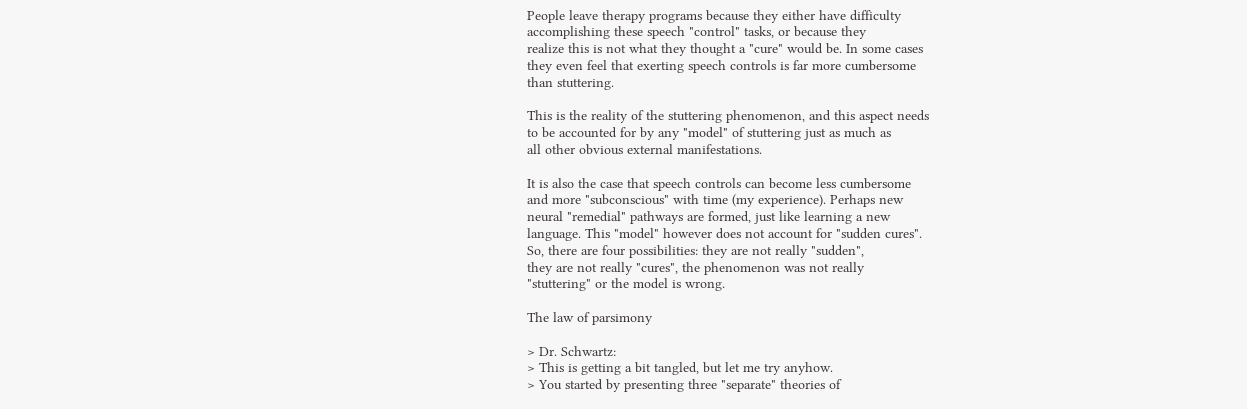People leave therapy programs because they either have difficulty
accomplishing these speech "control" tasks, or because they
realize this is not what they thought a "cure" would be. In some cases
they even feel that exerting speech controls is far more cumbersome
than stuttering.

This is the reality of the stuttering phenomenon, and this aspect needs
to be accounted for by any "model" of stuttering just as much as
all other obvious external manifestations.

It is also the case that speech controls can become less cumbersome
and more "subconscious" with time (my experience). Perhaps new
neural "remedial" pathways are formed, just like learning a new
language. This "model" however does not account for "sudden cures".
So, there are four possibilities: they are not really "sudden",
they are not really "cures", the phenomenon was not really
"stuttering" or the model is wrong.

The law of parsimony

> Dr. Schwartz:
> This is getting a bit tangled, but let me try anyhow.
> You started by presenting three "separate" theories of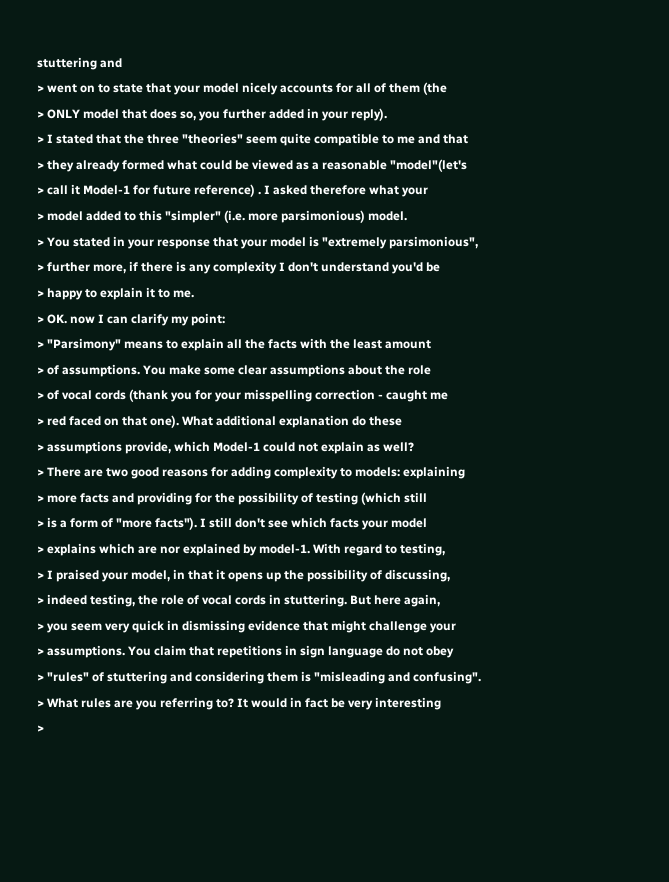stuttering and
> went on to state that your model nicely accounts for all of them (the
> ONLY model that does so, you further added in your reply).
> I stated that the three "theories" seem quite compatible to me and that
> they already formed what could be viewed as a reasonable "model"(let's
> call it Model-1 for future reference) . I asked therefore what your
> model added to this "simpler" (i.e. more parsimonious) model.
> You stated in your response that your model is "extremely parsimonious",
> further more, if there is any complexity I don't understand you'd be
> happy to explain it to me.
> OK. now I can clarify my point:
> "Parsimony" means to explain all the facts with the least amount
> of assumptions. You make some clear assumptions about the role
> of vocal cords (thank you for your misspelling correction - caught me
> red faced on that one). What additional explanation do these
> assumptions provide, which Model-1 could not explain as well?
> There are two good reasons for adding complexity to models: explaining
> more facts and providing for the possibility of testing (which still
> is a form of "more facts"). I still don't see which facts your model
> explains which are nor explained by model-1. With regard to testing,
> I praised your model, in that it opens up the possibility of discussing,
> indeed testing, the role of vocal cords in stuttering. But here again,
> you seem very quick in dismissing evidence that might challenge your
> assumptions. You claim that repetitions in sign language do not obey
> "rules" of stuttering and considering them is "misleading and confusing".
> What rules are you referring to? It would in fact be very interesting
>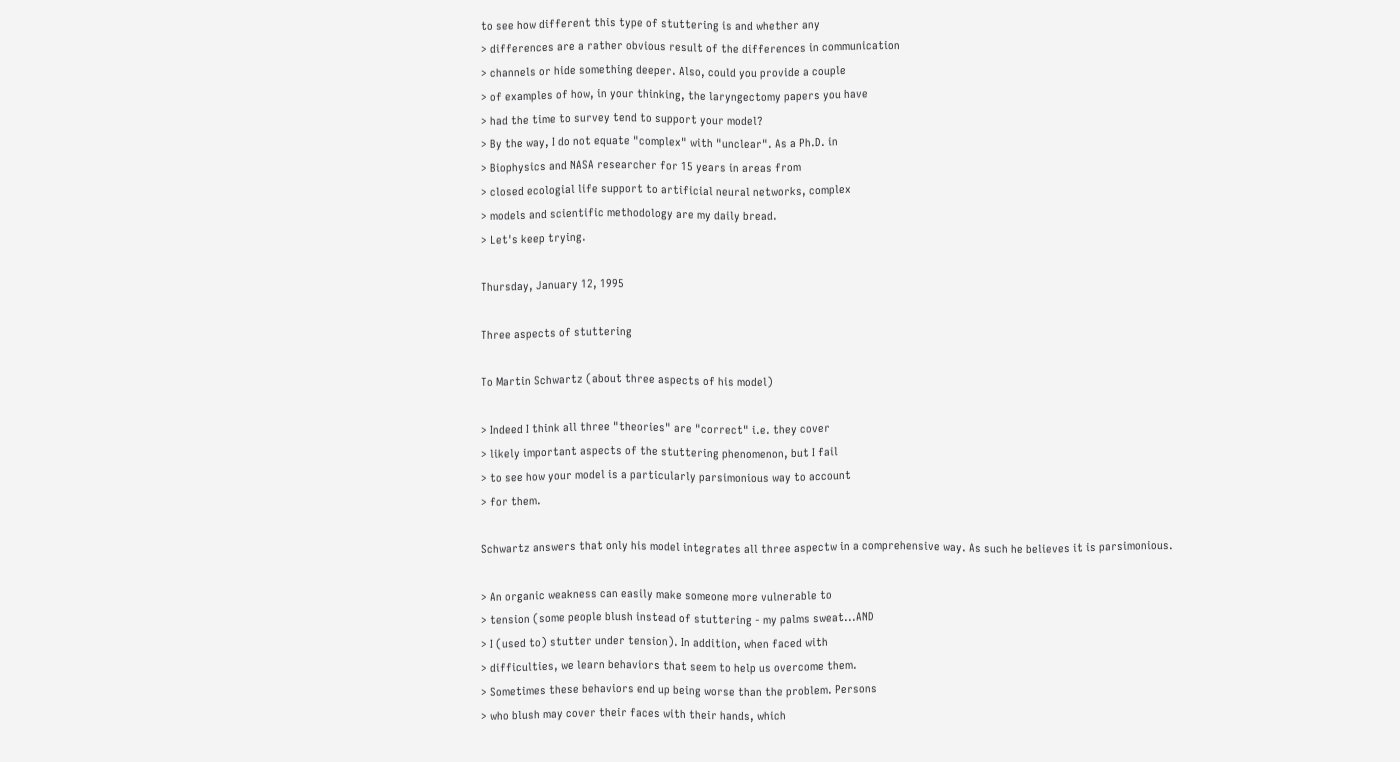to see how different this type of stuttering is and whether any
> differences are a rather obvious result of the differences in communication
> channels or hide something deeper. Also, could you provide a couple
> of examples of how, in your thinking, the laryngectomy papers you have
> had the time to survey tend to support your model?
> By the way, I do not equate "complex" with "unclear". As a Ph.D. in
> Biophysics and NASA researcher for 15 years in areas from
> closed ecologial life support to artificial neural networks, complex
> models and scientific methodology are my daily bread.
> Let's keep trying.

Thursday, January 12, 1995

Three aspects of stuttering

To Martin Schwartz (about three aspects of his model)

> Indeed I think all three "theories" are "correct" i.e. they cover
> likely important aspects of the stuttering phenomenon, but I fail
> to see how your model is a particularly parsimonious way to account
> for them.

Schwartz answers that only his model integrates all three aspectw in a comprehensive way. As such he believes it is parsimonious.

> An organic weakness can easily make someone more vulnerable to
> tension (some people blush instead of stuttering - my palms sweat...AND
> I (used to) stutter under tension). In addition, when faced with
> difficulties, we learn behaviors that seem to help us overcome them.
> Sometimes these behaviors end up being worse than the problem. Persons
> who blush may cover their faces with their hands, which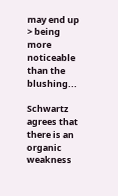may end up
> being more noticeable than the blushing...

Schwartz agrees that there is an organic weakness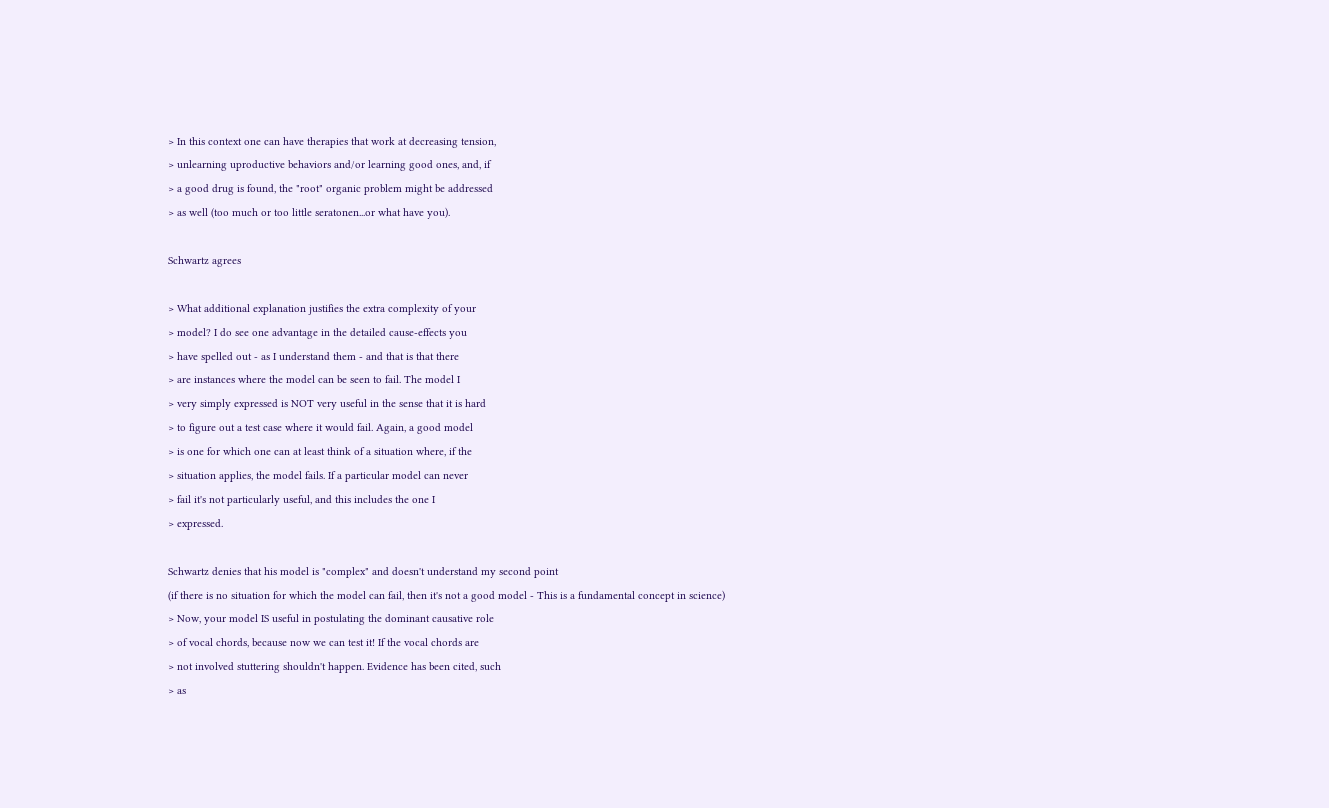> In this context one can have therapies that work at decreasing tension,
> unlearning uproductive behaviors and/or learning good ones, and, if
> a good drug is found, the "root" organic problem might be addressed
> as well (too much or too little seratonen...or what have you).

Schwartz agrees

> What additional explanation justifies the extra complexity of your
> model? I do see one advantage in the detailed cause-effects you
> have spelled out - as I understand them - and that is that there
> are instances where the model can be seen to fail. The model I
> very simply expressed is NOT very useful in the sense that it is hard
> to figure out a test case where it would fail. Again, a good model
> is one for which one can at least think of a situation where, if the
> situation applies, the model fails. If a particular model can never
> fail it's not particularly useful, and this includes the one I
> expressed.

Schwartz denies that his model is "complex" and doesn't understand my second point
(if there is no situation for which the model can fail, then it's not a good model - This is a fundamental concept in science)
> Now, your model IS useful in postulating the dominant causative role
> of vocal chords, because now we can test it! If the vocal chords are
> not involved stuttering shouldn't happen. Evidence has been cited, such
> as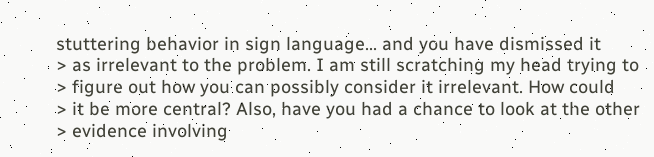stuttering behavior in sign language... and you have dismissed it
> as irrelevant to the problem. I am still scratching my head trying to
> figure out how you can possibly consider it irrelevant. How could
> it be more central? Also, have you had a chance to look at the other
> evidence involving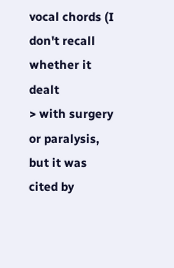vocal chords (I don't recall whether it dealt
> with surgery or paralysis, but it was cited by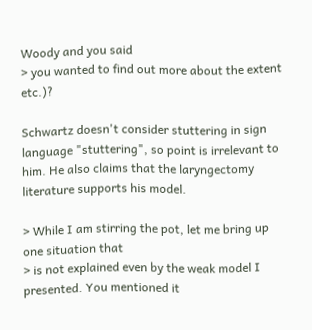Woody and you said
> you wanted to find out more about the extent etc.)?

Schwartz doesn't consider stuttering in sign language "stuttering", so point is irrelevant to him. He also claims that the laryngectomy literature supports his model.

> While I am stirring the pot, let me bring up one situation that
> is not explained even by the weak model I presented. You mentioned it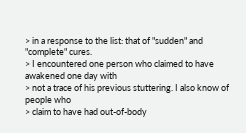> in a response to the list: that of "sudden" and "complete" cures.
> I encountered one person who claimed to have awakened one day with
> not a trace of his previous stuttering. I also know of people who
> claim to have had out-of-body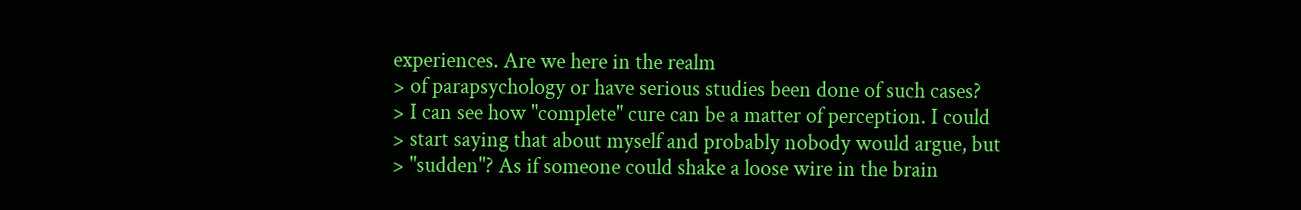experiences. Are we here in the realm
> of parapsychology or have serious studies been done of such cases?
> I can see how "complete" cure can be a matter of perception. I could
> start saying that about myself and probably nobody would argue, but
> "sudden"? As if someone could shake a loose wire in the brain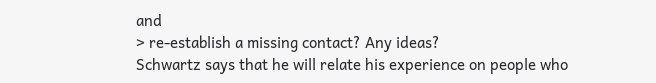and
> re-establish a missing contact? Any ideas?
Schwartz says that he will relate his experience on people who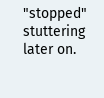"stopped" stuttering later on.